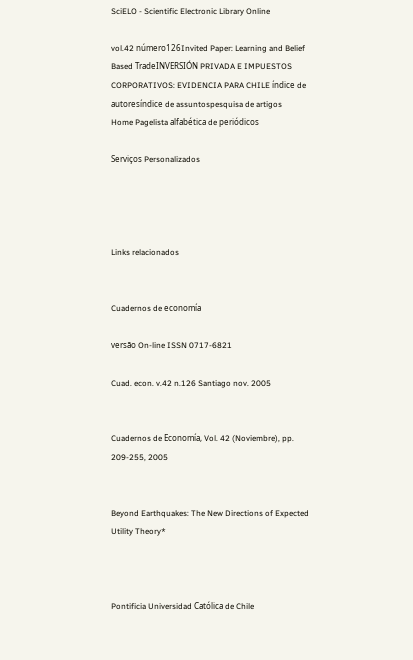SciELO - Scientific Electronic Library Online

vol.42 número126Invited Paper: Learning and Belief Based TradeINVERSIÓN PRIVADA E IMPUESTOS CORPORATIVOS: EVIDENCIA PARA CHILE índice de autoresíndice de assuntospesquisa de artigos
Home Pagelista alfabética de periódicos

Serviços Personalizados




Links relacionados


Cuadernos de economía

versão On-line ISSN 0717-6821

Cuad. econ. v.42 n.126 Santiago nov. 2005


Cuadernos de Economía, Vol. 42 (Noviembre), pp. 209-255, 2005


Beyond Earthquakes: The New Directions of Expected Utility Theory*



Pontificia Universidad Católica de Chile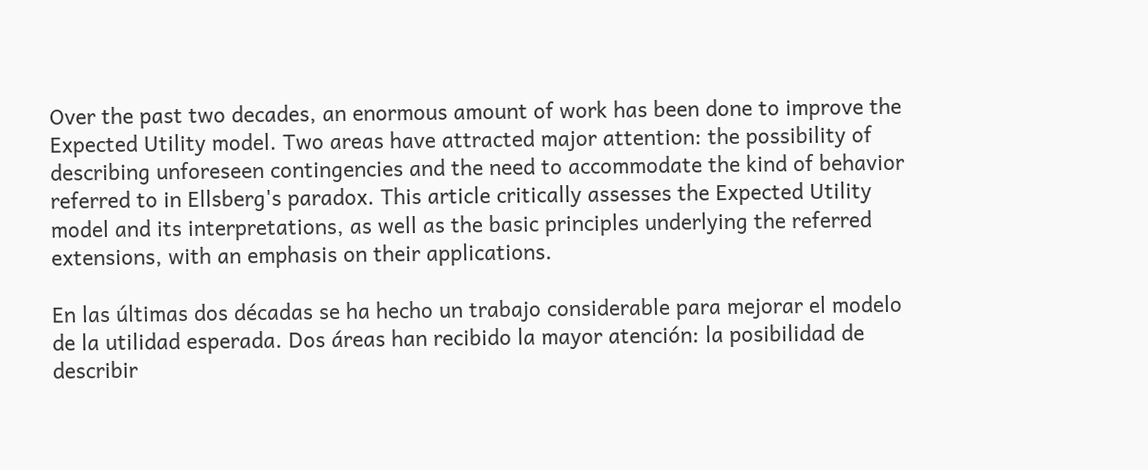Over the past two decades, an enormous amount of work has been done to improve the Expected Utility model. Two areas have attracted major attention: the possibility of describing unforeseen contingencies and the need to accommodate the kind of behavior referred to in Ellsberg's paradox. This article critically assesses the Expected Utility model and its interpretations, as well as the basic principles underlying the referred extensions, with an emphasis on their applications.

En las últimas dos décadas se ha hecho un trabajo considerable para mejorar el modelo de la utilidad esperada. Dos áreas han recibido la mayor atención: la posibilidad de describir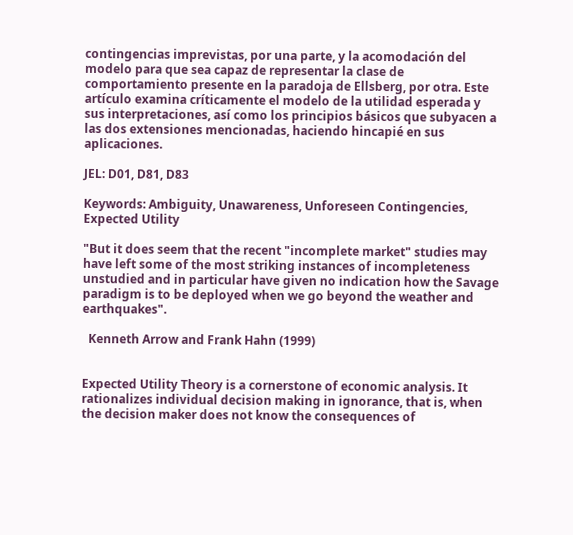contingencias imprevistas, por una parte, y la acomodación del modelo para que sea capaz de representar la clase de comportamiento presente en la paradoja de Ellsberg, por otra. Este artículo examina críticamente el modelo de la utilidad esperada y sus interpretaciones, así como los principios básicos que subyacen a las dos extensiones mencionadas, haciendo hincapié en sus aplicaciones.

JEL: D01, D81, D83

Keywords: Ambiguity, Unawareness, Unforeseen Contingencies, Expected Utility

"But it does seem that the recent "incomplete market" studies may have left some of the most striking instances of incompleteness unstudied and in particular have given no indication how the Savage paradigm is to be deployed when we go beyond the weather and earthquakes".

  Kenneth Arrow and Frank Hahn (1999)


Expected Utility Theory is a cornerstone of economic analysis. It rationalizes individual decision making in ignorance, that is, when the decision maker does not know the consequences of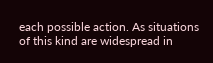each possible action. As situations of this kind are widespread in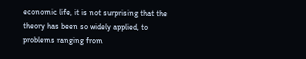economic life, it is not surprising that the theory has been so widely applied, to problems ranging from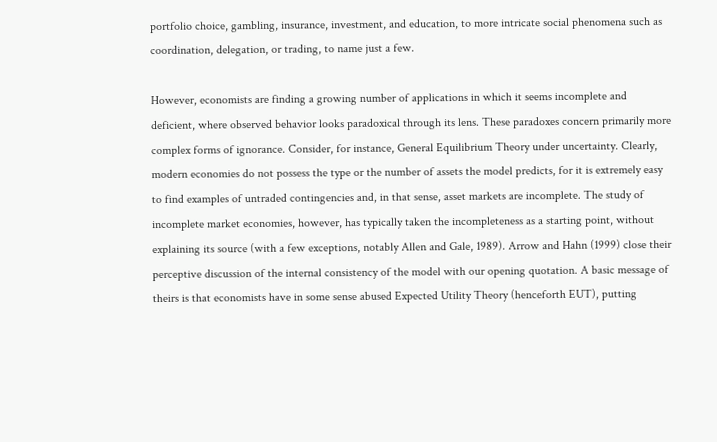portfolio choice, gambling, insurance, investment, and education, to more intricate social phenomena such as coordination, delegation, or trading, to name just a few.

However, economists are finding a growing number of applications in which it seems incomplete and deficient, where observed behavior looks paradoxical through its lens. These paradoxes concern primarily more complex forms of ignorance. Consider, for instance, General Equilibrium Theory under uncertainty. Clearly, modern economies do not possess the type or the number of assets the model predicts, for it is extremely easy to find examples of untraded contingencies and, in that sense, asset markets are incomplete. The study of incomplete market economies, however, has typically taken the incompleteness as a starting point, without explaining its source (with a few exceptions, notably Allen and Gale, 1989). Arrow and Hahn (1999) close their perceptive discussion of the internal consistency of the model with our opening quotation. A basic message of theirs is that economists have in some sense abused Expected Utility Theory (henceforth EUT), putting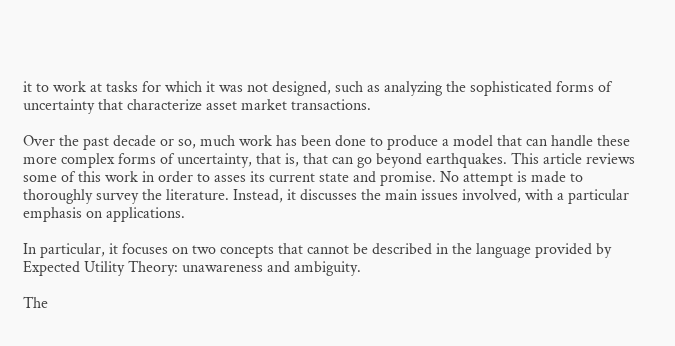it to work at tasks for which it was not designed, such as analyzing the sophisticated forms of uncertainty that characterize asset market transactions.

Over the past decade or so, much work has been done to produce a model that can handle these more complex forms of uncertainty, that is, that can go beyond earthquakes. This article reviews some of this work in order to asses its current state and promise. No attempt is made to thoroughly survey the literature. Instead, it discusses the main issues involved, with a particular emphasis on applications.

In particular, it focuses on two concepts that cannot be described in the language provided by Expected Utility Theory: unawareness and ambiguity.

The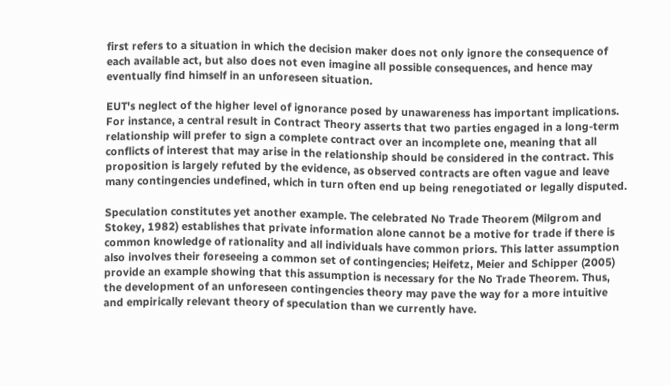first refers to a situation in which the decision maker does not only ignore the consequence of each available act, but also does not even imagine all possible consequences, and hence may eventually find himself in an unforeseen situation.

EUT's neglect of the higher level of ignorance posed by unawareness has important implications. For instance, a central result in Contract Theory asserts that two parties engaged in a long-term relationship will prefer to sign a complete contract over an incomplete one, meaning that all conflicts of interest that may arise in the relationship should be considered in the contract. This proposition is largely refuted by the evidence, as observed contracts are often vague and leave many contingencies undefined, which in turn often end up being renegotiated or legally disputed.

Speculation constitutes yet another example. The celebrated No Trade Theorem (Milgrom and Stokey, 1982) establishes that private information alone cannot be a motive for trade if there is common knowledge of rationality and all individuals have common priors. This latter assumption also involves their foreseeing a common set of contingencies; Heifetz, Meier and Schipper (2005) provide an example showing that this assumption is necessary for the No Trade Theorem. Thus, the development of an unforeseen contingencies theory may pave the way for a more intuitive and empirically relevant theory of speculation than we currently have.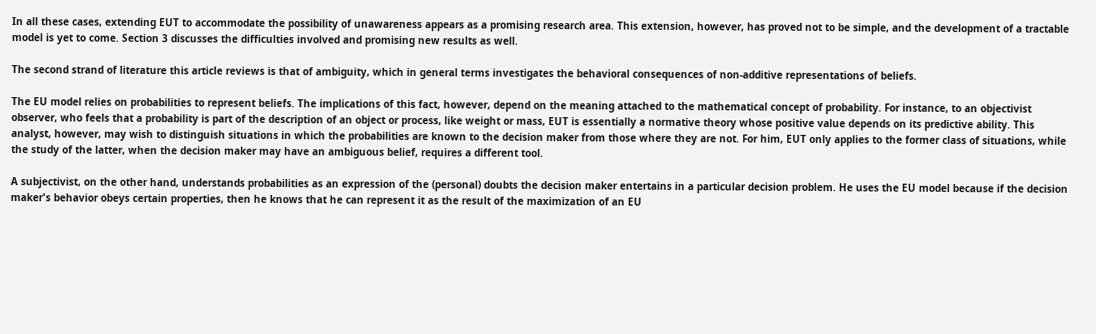In all these cases, extending EUT to accommodate the possibility of unawareness appears as a promising research area. This extension, however, has proved not to be simple, and the development of a tractable model is yet to come. Section 3 discusses the difficulties involved and promising new results as well.

The second strand of literature this article reviews is that of ambiguity, which in general terms investigates the behavioral consequences of non-additive representations of beliefs.

The EU model relies on probabilities to represent beliefs. The implications of this fact, however, depend on the meaning attached to the mathematical concept of probability. For instance, to an objectivist observer, who feels that a probability is part of the description of an object or process, like weight or mass, EUT is essentially a normative theory whose positive value depends on its predictive ability. This analyst, however, may wish to distinguish situations in which the probabilities are known to the decision maker from those where they are not. For him, EUT only applies to the former class of situations, while the study of the latter, when the decision maker may have an ambiguous belief, requires a different tool.

A subjectivist, on the other hand, understands probabilities as an expression of the (personal) doubts the decision maker entertains in a particular decision problem. He uses the EU model because if the decision maker's behavior obeys certain properties, then he knows that he can represent it as the result of the maximization of an EU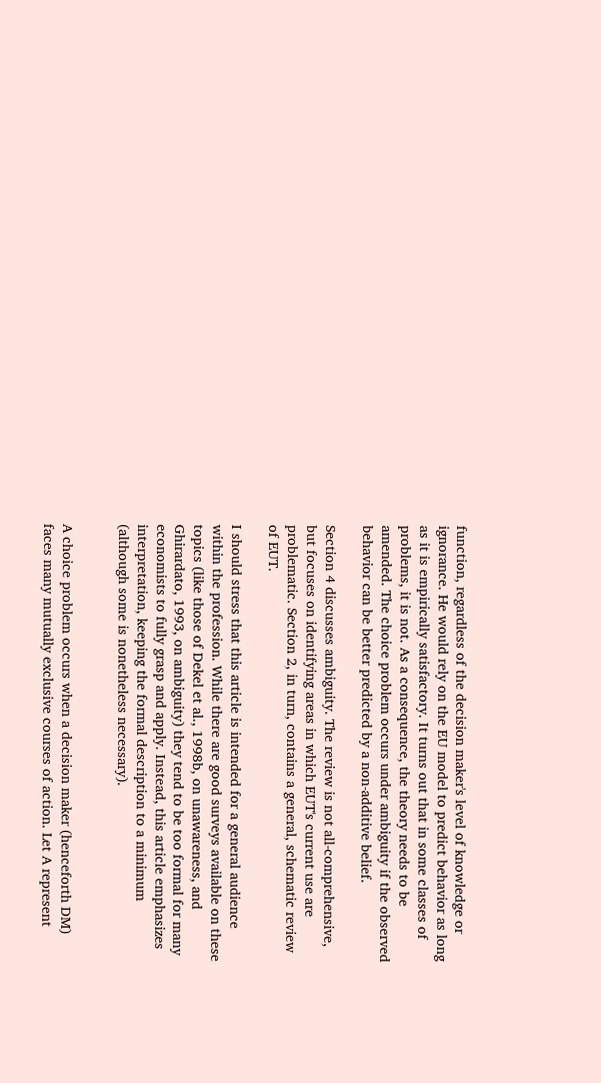function, regardless of the decision maker's level of knowledge or ignorance. He would rely on the EU model to predict behavior as long as it is empirically satisfactory. It turns out that in some classes of problems, it is not. As a consequence, the theory needs to be amended. The choice problem occurs under ambiguity if the observed behavior can be better predicted by a non-additive belief.

Section 4 discusses ambiguity. The review is not all-comprehensive, but focuses on identifying areas in which EUT's current use are problematic. Section 2, in turn, contains a general, schematic review of EUT.

I should stress that this article is intended for a general audience within the profession. While there are good surveys available on these topics (like those of Dekel et al., 1998b, on unawareness, and Ghirardato, 1993, on ambiguity) they tend to be too formal for many economists to fully grasp and apply. Instead, this article emphasizes interpretation, keeping the formal description to a minimum (although some is nonetheless necessary).


A choice problem occurs when a decision maker (henceforth DM) faces many mutually exclusive courses of action. Let A represent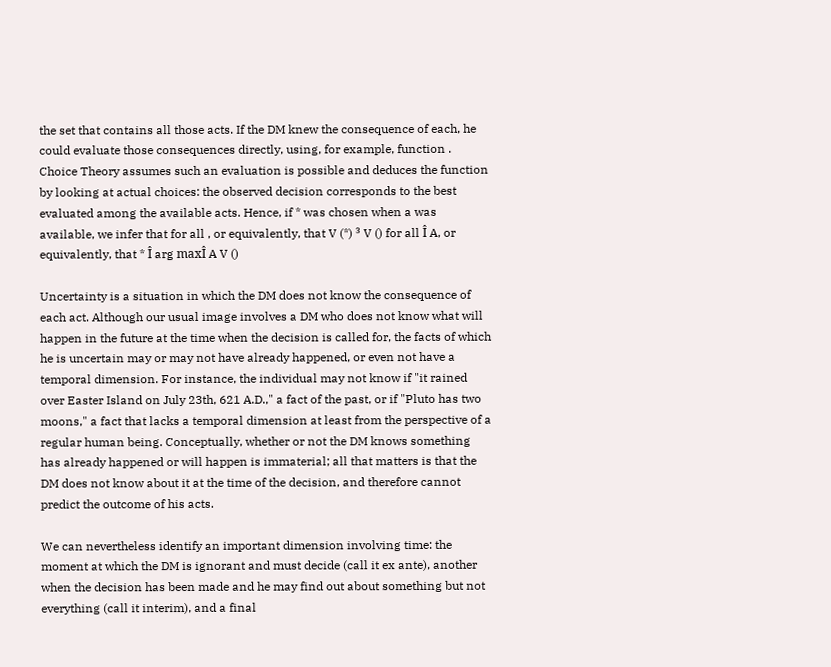the set that contains all those acts. If the DM knew the consequence of each, he could evaluate those consequences directly, using, for example, function . Choice Theory assumes such an evaluation is possible and deduces the function by looking at actual choices: the observed decision corresponds to the best evaluated among the available acts. Hence, if * was chosen when a was available, we infer that for all , or equivalently, that V (*) ³ V () for all Î A, or equivalently, that * Î arg maxÎ A V ()

Uncertainty is a situation in which the DM does not know the consequence of each act. Although our usual image involves a DM who does not know what will happen in the future at the time when the decision is called for, the facts of which he is uncertain may or may not have already happened, or even not have a temporal dimension. For instance, the individual may not know if "it rained over Easter Island on July 23th, 621 A.D.," a fact of the past, or if "Pluto has two moons," a fact that lacks a temporal dimension at least from the perspective of a regular human being. Conceptually, whether or not the DM knows something has already happened or will happen is immaterial; all that matters is that the DM does not know about it at the time of the decision, and therefore cannot predict the outcome of his acts.

We can nevertheless identify an important dimension involving time: the moment at which the DM is ignorant and must decide (call it ex ante), another when the decision has been made and he may find out about something but not everything (call it interim), and a final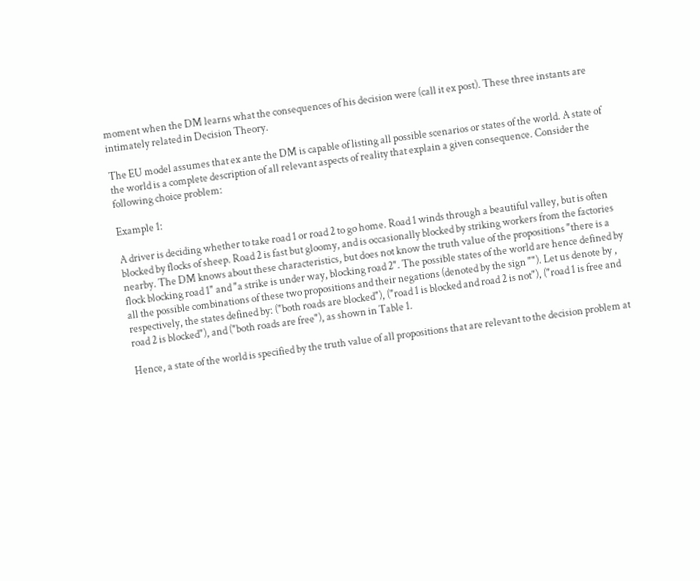moment when the DM learns what the consequences of his decision were (call it ex post). These three instants are intimately related in Decision Theory.

The EU model assumes that ex ante the DM is capable of listing all possible scenarios or states of the world. A state of the world is a complete description of all relevant aspects of reality that explain a given consequence. Consider the following choice problem:

Example 1:

A driver is deciding whether to take road 1 or road 2 to go home. Road 1 winds through a beautiful valley, but is often blocked by flocks of sheep. Road 2 is fast but gloomy, and is occasionally blocked by striking workers from the factories nearby. The DM knows about these characteristics, but does not know the truth value of the propositions "there is a flock blocking road 1" and "a strike is under way, blocking road 2". The possible states of the world are hence defined by all the possible combinations of these two propositions and their negations (denoted by the sign ""). Let us denote by , respectively, the states defined by: ("both roads are blocked"), ("road 1 is blocked and road 2 is not"), ("road 1 is free and road 2 is blocked"), and ("both roads are free"), as shown in Table 1.

Hence, a state of the world is specified by the truth value of all propositions that are relevant to the decision problem at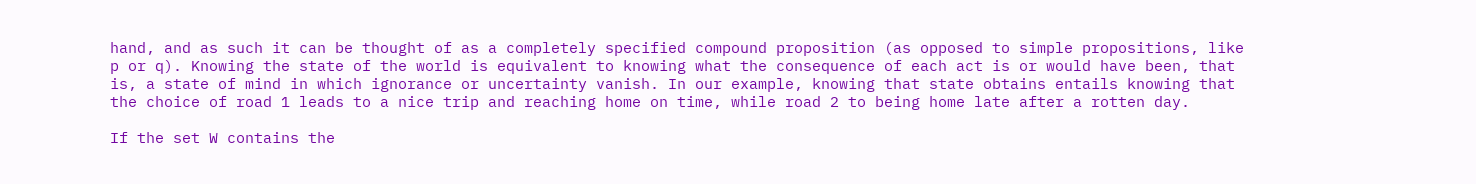hand, and as such it can be thought of as a completely specified compound proposition (as opposed to simple propositions, like p or q). Knowing the state of the world is equivalent to knowing what the consequence of each act is or would have been, that is, a state of mind in which ignorance or uncertainty vanish. In our example, knowing that state obtains entails knowing that the choice of road 1 leads to a nice trip and reaching home on time, while road 2 to being home late after a rotten day.

If the set W contains the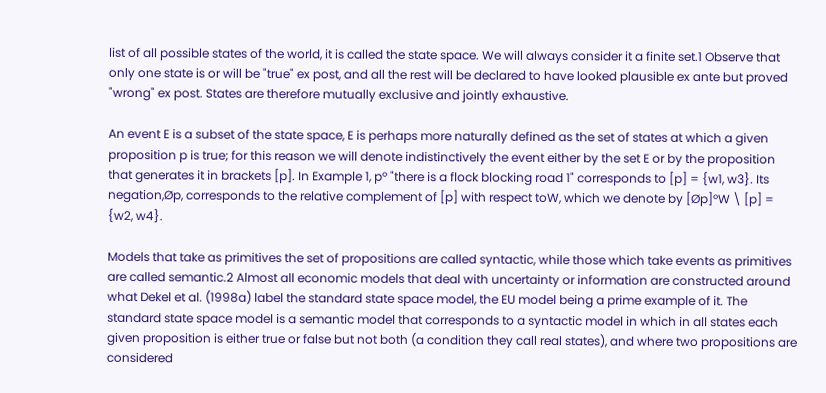list of all possible states of the world, it is called the state space. We will always consider it a finite set.1 Observe that only one state is or will be "true" ex post, and all the rest will be declared to have looked plausible ex ante but proved "wrong" ex post. States are therefore mutually exclusive and jointly exhaustive.

An event E is a subset of the state space, E is perhaps more naturally defined as the set of states at which a given proposition p is true; for this reason we will denote indistinctively the event either by the set E or by the proposition that generates it in brackets [p]. In Example 1, pº "there is a flock blocking road 1" corresponds to [p] = {w1, w3}. Its negation,Øp, corresponds to the relative complement of [p] with respect toW, which we denote by [Øp]ºW \ [p] = {w2, w4}.

Models that take as primitives the set of propositions are called syntactic, while those which take events as primitives are called semantic.2 Almost all economic models that deal with uncertainty or information are constructed around what Dekel et al. (1998a) label the standard state space model, the EU model being a prime example of it. The standard state space model is a semantic model that corresponds to a syntactic model in which in all states each given proposition is either true or false but not both (a condition they call real states), and where two propositions are considered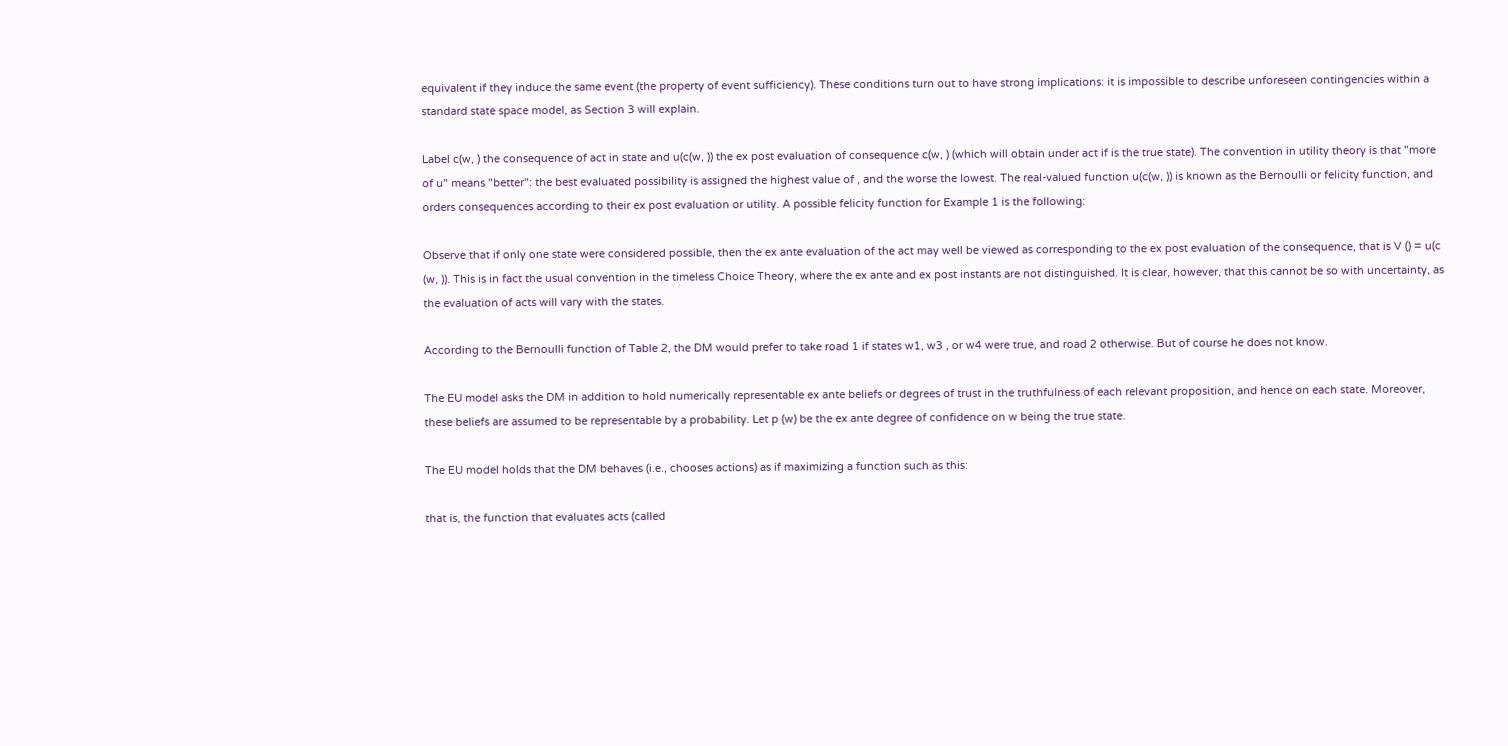equivalent if they induce the same event (the property of event sufficiency). These conditions turn out to have strong implications: it is impossible to describe unforeseen contingencies within a standard state space model, as Section 3 will explain.

Label c(w, ) the consequence of act in state and u(c(w, )) the ex post evaluation of consequence c(w, ) (which will obtain under act if is the true state). The convention in utility theory is that "more of u" means "better": the best evaluated possibility is assigned the highest value of , and the worse the lowest. The real-valued function u(c(w, )) is known as the Bernoulli or felicity function, and orders consequences according to their ex post evaluation or utility. A possible felicity function for Example 1 is the following:

Observe that if only one state were considered possible, then the ex ante evaluation of the act may well be viewed as corresponding to the ex post evaluation of the consequence, that is V () = u(c (w, )). This is in fact the usual convention in the timeless Choice Theory, where the ex ante and ex post instants are not distinguished. It is clear, however, that this cannot be so with uncertainty, as the evaluation of acts will vary with the states.

According to the Bernoulli function of Table 2, the DM would prefer to take road 1 if states w1, w3 , or w4 were true, and road 2 otherwise. But of course he does not know.

The EU model asks the DM in addition to hold numerically representable ex ante beliefs or degrees of trust in the truthfulness of each relevant proposition, and hence on each state. Moreover, these beliefs are assumed to be representable by a probability. Let p (w) be the ex ante degree of confidence on w being the true state.

The EU model holds that the DM behaves (i.e., chooses actions) as if maximizing a function such as this:

that is, the function that evaluates acts (called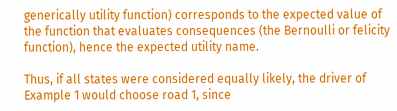generically utility function) corresponds to the expected value of the function that evaluates consequences (the Bernoulli or felicity function), hence the expected utility name.

Thus, if all states were considered equally likely, the driver of Example 1 would choose road 1, since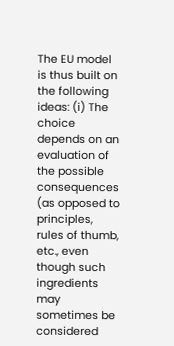The EU model is thus built on the following ideas: (i) The choice depends on an evaluation of the possible consequences (as opposed to principles, rules of thumb, etc., even though such ingredients may sometimes be considered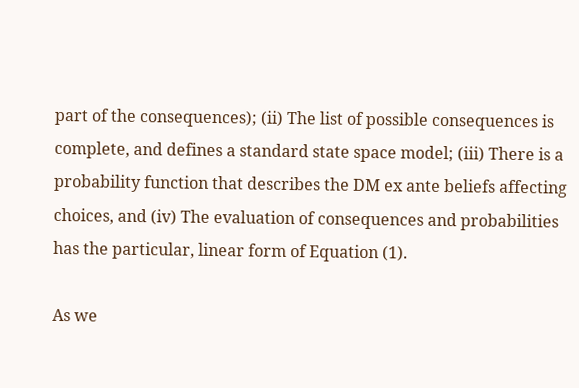part of the consequences); (ii) The list of possible consequences is complete, and defines a standard state space model; (iii) There is a probability function that describes the DM ex ante beliefs affecting choices, and (iv) The evaluation of consequences and probabilities has the particular, linear form of Equation (1).

As we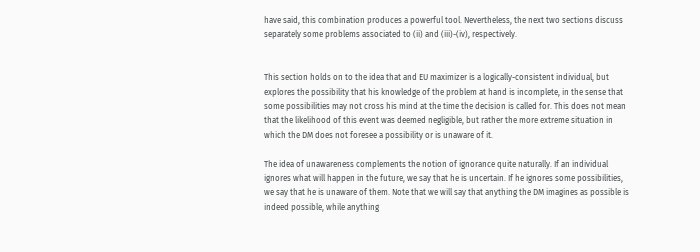have said, this combination produces a powerful tool. Nevertheless, the next two sections discuss separately some problems associated to (ii) and (iii)-(iv), respectively.


This section holds on to the idea that and EU maximizer is a logically-consistent individual, but explores the possibility that his knowledge of the problem at hand is incomplete, in the sense that some possibilities may not cross his mind at the time the decision is called for. This does not mean that the likelihood of this event was deemed negligible, but rather the more extreme situation in which the DM does not foresee a possibility or is unaware of it.

The idea of unawareness complements the notion of ignorance quite naturally. If an individual ignores what will happen in the future, we say that he is uncertain. If he ignores some possibilities, we say that he is unaware of them. Note that we will say that anything the DM imagines as possible is indeed possible, while anything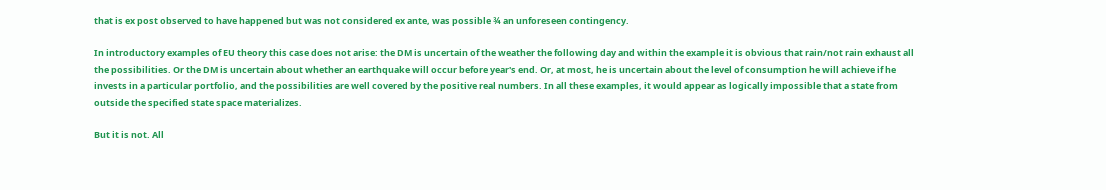that is ex post observed to have happened but was not considered ex ante, was possible ¾ an unforeseen contingency.

In introductory examples of EU theory this case does not arise: the DM is uncertain of the weather the following day and within the example it is obvious that rain/not rain exhaust all the possibilities. Or the DM is uncertain about whether an earthquake will occur before year's end. Or, at most, he is uncertain about the level of consumption he will achieve if he invests in a particular portfolio, and the possibilities are well covered by the positive real numbers. In all these examples, it would appear as logically impossible that a state from outside the specified state space materializes.

But it is not. All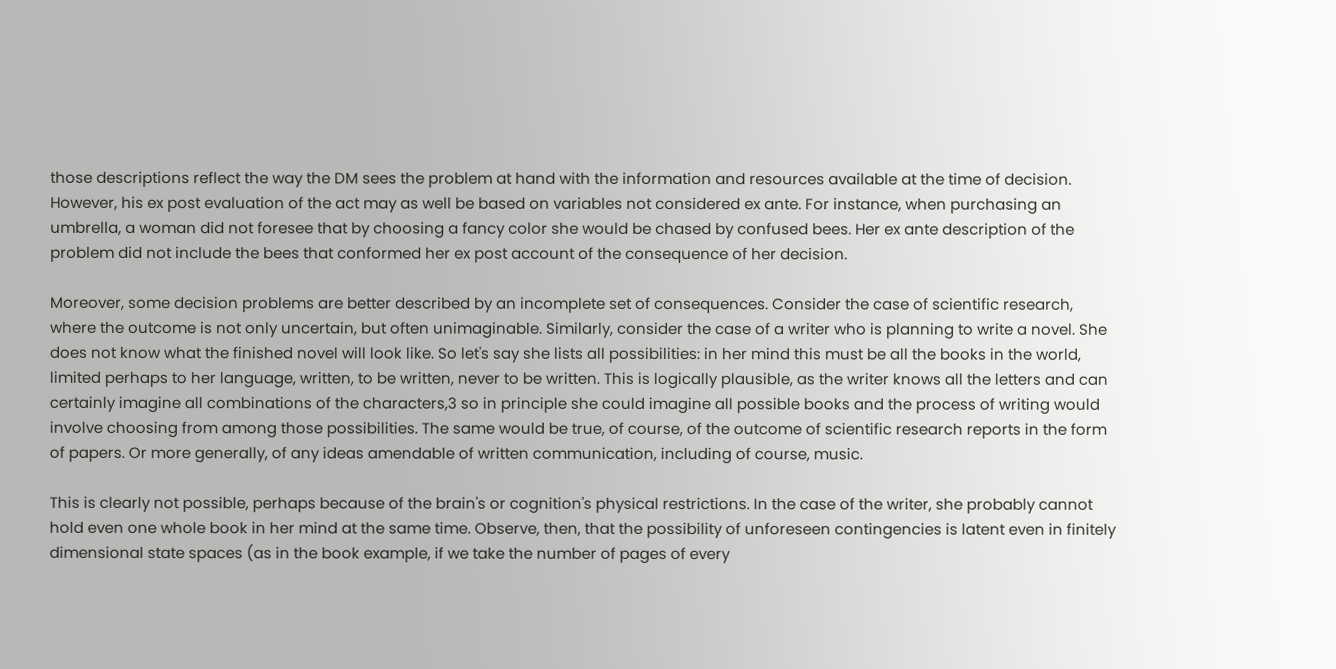those descriptions reflect the way the DM sees the problem at hand with the information and resources available at the time of decision. However, his ex post evaluation of the act may as well be based on variables not considered ex ante. For instance, when purchasing an umbrella, a woman did not foresee that by choosing a fancy color she would be chased by confused bees. Her ex ante description of the problem did not include the bees that conformed her ex post account of the consequence of her decision.

Moreover, some decision problems are better described by an incomplete set of consequences. Consider the case of scientific research, where the outcome is not only uncertain, but often unimaginable. Similarly, consider the case of a writer who is planning to write a novel. She does not know what the finished novel will look like. So let's say she lists all possibilities: in her mind this must be all the books in the world, limited perhaps to her language, written, to be written, never to be written. This is logically plausible, as the writer knows all the letters and can certainly imagine all combinations of the characters,3 so in principle she could imagine all possible books and the process of writing would involve choosing from among those possibilities. The same would be true, of course, of the outcome of scientific research reports in the form of papers. Or more generally, of any ideas amendable of written communication, including of course, music.

This is clearly not possible, perhaps because of the brain's or cognition's physical restrictions. In the case of the writer, she probably cannot hold even one whole book in her mind at the same time. Observe, then, that the possibility of unforeseen contingencies is latent even in finitely dimensional state spaces (as in the book example, if we take the number of pages of every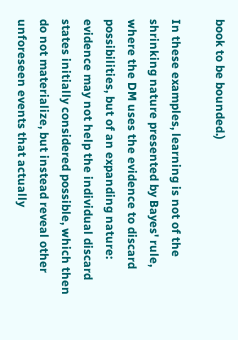book to be bounded.)

In these examples, learning is not of the shrinking nature presented by Bayes' rule, where the DM uses the evidence to discard possibilities, but of an expanding nature: evidence may not help the individual discard states initially considered possible, which then do not materialize, but instead reveal other unforeseen events that actually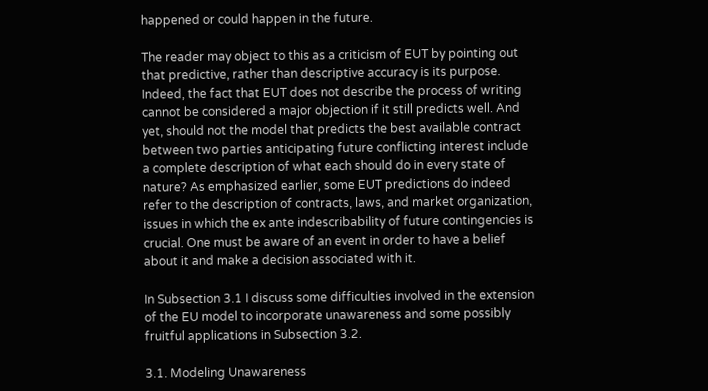happened or could happen in the future.

The reader may object to this as a criticism of EUT by pointing out that predictive, rather than descriptive accuracy is its purpose. Indeed, the fact that EUT does not describe the process of writing cannot be considered a major objection if it still predicts well. And yet, should not the model that predicts the best available contract between two parties anticipating future conflicting interest include a complete description of what each should do in every state of nature? As emphasized earlier, some EUT predictions do indeed refer to the description of contracts, laws, and market organization, issues in which the ex ante indescribability of future contingencies is crucial. One must be aware of an event in order to have a belief about it and make a decision associated with it.

In Subsection 3.1 I discuss some difficulties involved in the extension of the EU model to incorporate unawareness and some possibly fruitful applications in Subsection 3.2.

3.1. Modeling Unawareness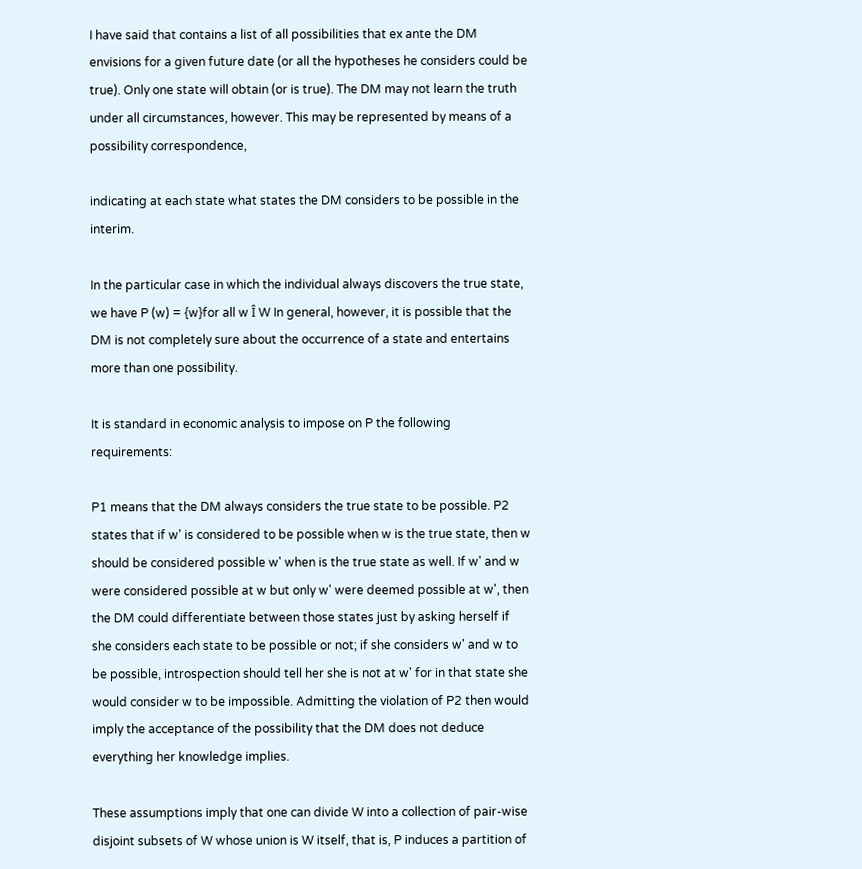I have said that contains a list of all possibilities that ex ante the DM envisions for a given future date (or all the hypotheses he considers could be true). Only one state will obtain (or is true). The DM may not learn the truth under all circumstances, however. This may be represented by means of a possibility correspondence,

indicating at each state what states the DM considers to be possible in the interim.

In the particular case in which the individual always discovers the true state, we have P (w) = {w}for all w Î W In general, however, it is possible that the DM is not completely sure about the occurrence of a state and entertains more than one possibility.

It is standard in economic analysis to impose on P the following requirements:

P1 means that the DM always considers the true state to be possible. P2 states that if w' is considered to be possible when w is the true state, then w should be considered possible w' when is the true state as well. If w' and w were considered possible at w but only w' were deemed possible at w', then the DM could differentiate between those states just by asking herself if she considers each state to be possible or not; if she considers w' and w to be possible, introspection should tell her she is not at w' for in that state she would consider w to be impossible. Admitting the violation of P2 then would imply the acceptance of the possibility that the DM does not deduce everything her knowledge implies.

These assumptions imply that one can divide W into a collection of pair-wise disjoint subsets of W whose union is W itself, that is, P induces a partition of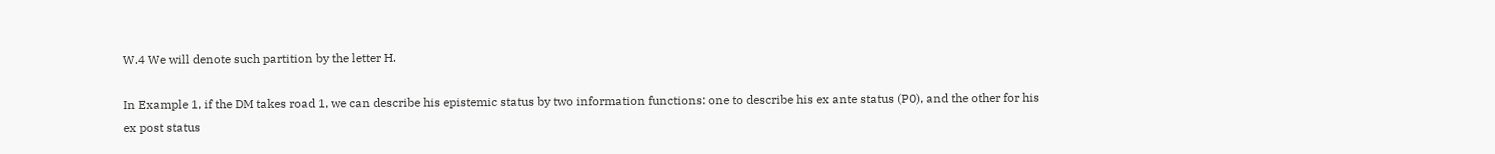W.4 We will denote such partition by the letter H.

In Example 1, if the DM takes road 1, we can describe his epistemic status by two information functions: one to describe his ex ante status (P0), and the other for his ex post status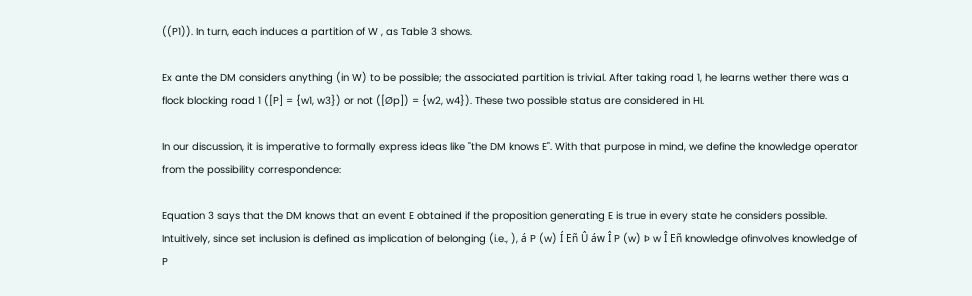((P1)). In turn, each induces a partition of W , as Table 3 shows.

Ex ante the DM considers anything (in W) to be possible; the associated partition is trivial. After taking road 1, he learns wether there was a flock blocking road 1 ([P] = {w1, w3}) or not ([Øp]) = {w2, w4}). These two possible status are considered in HI.

In our discussion, it is imperative to formally express ideas like "the DM knows E". With that purpose in mind, we define the knowledge operator from the possibility correspondence:

Equation 3 says that the DM knows that an event E obtained if the proposition generating E is true in every state he considers possible. Intuitively, since set inclusion is defined as implication of belonging (i.e., ), á P (w) Í Eñ Û áw Î P (w) Þ w Î Eñ knowledge ofinvolves knowledge of P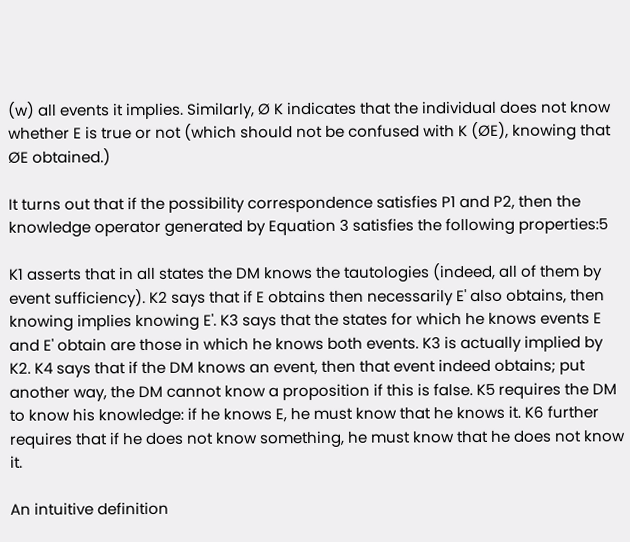(w) all events it implies. Similarly, Ø K indicates that the individual does not know whether E is true or not (which should not be confused with K (ØE), knowing that ØE obtained.)

It turns out that if the possibility correspondence satisfies P1 and P2, then the knowledge operator generated by Equation 3 satisfies the following properties:5

K1 asserts that in all states the DM knows the tautologies (indeed, all of them by event sufficiency). K2 says that if E obtains then necessarily E' also obtains, then knowing implies knowing E'. K3 says that the states for which he knows events E and E' obtain are those in which he knows both events. K3 is actually implied by K2. K4 says that if the DM knows an event, then that event indeed obtains; put another way, the DM cannot know a proposition if this is false. K5 requires the DM to know his knowledge: if he knows E, he must know that he knows it. K6 further requires that if he does not know something, he must know that he does not know it.

An intuitive definition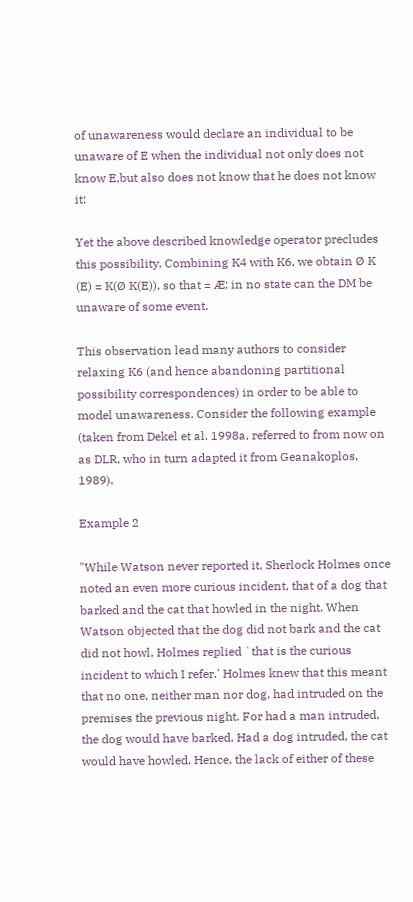of unawareness would declare an individual to be unaware of E when the individual not only does not know E,but also does not know that he does not know it:

Yet the above described knowledge operator precludes this possibility. Combining K4 with K6, we obtain Ø K (E) = K(Ø K(E)), so that = Æ: in no state can the DM be unaware of some event.

This observation lead many authors to consider relaxing K6 (and hence abandoning partitional possibility correspondences) in order to be able to model unawareness. Consider the following example (taken from Dekel et al. 1998a, referred to from now on as DLR, who in turn adapted it from Geanakoplos, 1989).

Example 2

"While Watson never reported it, Sherlock Holmes once noted an even more curious incident, that of a dog that barked and the cat that howled in the night. When Watson objected that the dog did not bark and the cat did not howl, Holmes replied `that is the curious incident to which I refer.' Holmes knew that this meant that no one, neither man nor dog, had intruded on the premises the previous night. For had a man intruded, the dog would have barked. Had a dog intruded, the cat would have howled. Hence, the lack of either of these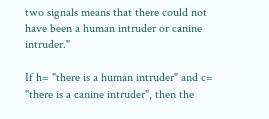two signals means that there could not have been a human intruder or canine intruder."

If h= "there is a human intruder" and c= "there is a canine intruder", then the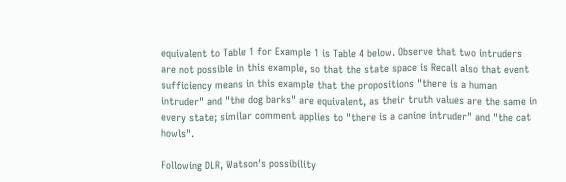equivalent to Table 1 for Example 1 is Table 4 below. Observe that two intruders are not possible in this example, so that the state space is Recall also that event sufficiency means in this example that the propositions "there is a human intruder" and "the dog barks" are equivalent, as their truth values are the same in every state; similar comment applies to "there is a canine intruder" and "the cat howls".

Following DLR, Watson's possibility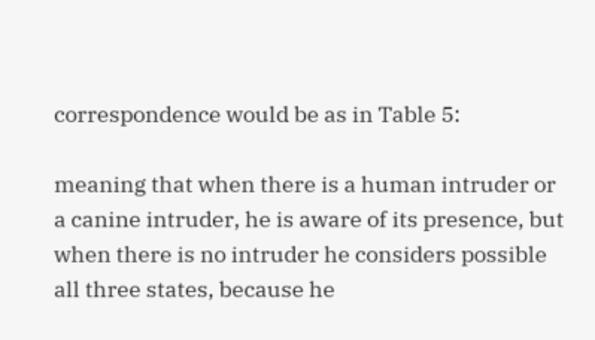correspondence would be as in Table 5:

meaning that when there is a human intruder or a canine intruder, he is aware of its presence, but when there is no intruder he considers possible all three states, because he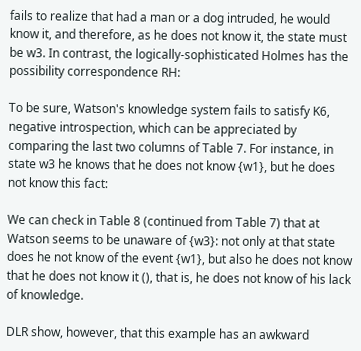fails to realize that had a man or a dog intruded, he would know it, and therefore, as he does not know it, the state must be w3. In contrast, the logically-sophisticated Holmes has the possibility correspondence RH:

To be sure, Watson's knowledge system fails to satisfy K6, negative introspection, which can be appreciated by comparing the last two columns of Table 7. For instance, in state w3 he knows that he does not know {w1}, but he does not know this fact:

We can check in Table 8 (continued from Table 7) that at Watson seems to be unaware of {w3}: not only at that state does he not know of the event {w1}, but also he does not know that he does not know it (), that is, he does not know of his lack of knowledge.

DLR show, however, that this example has an awkward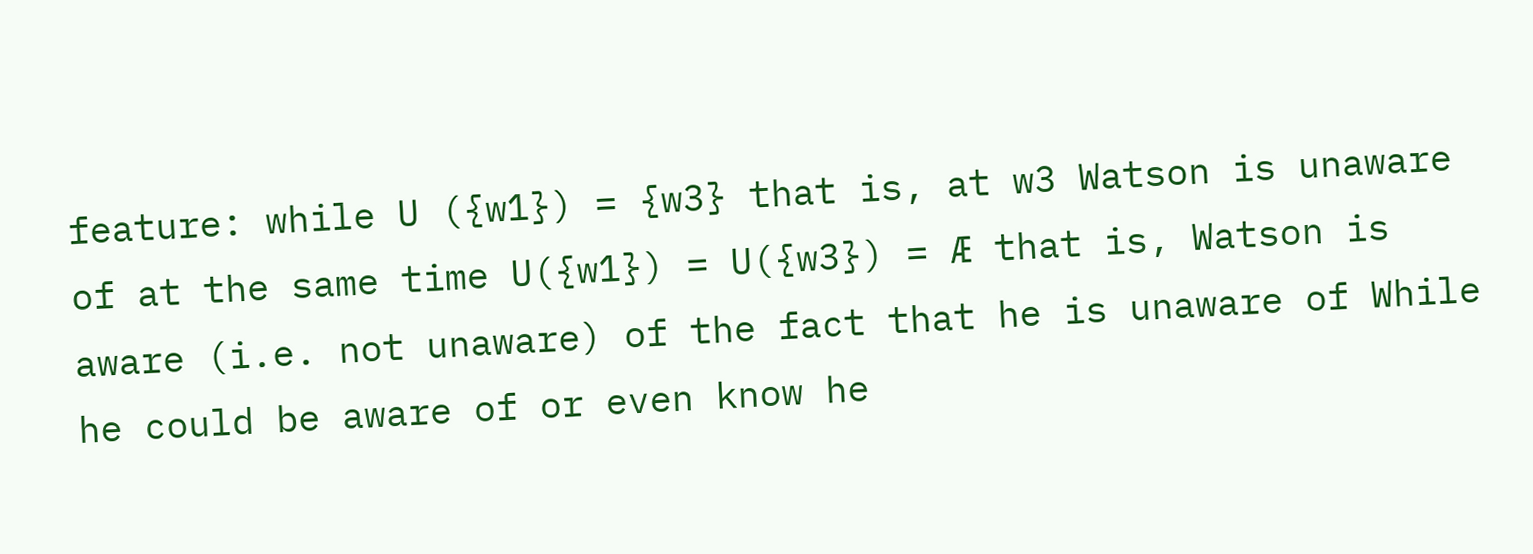feature: while U ({w1}) = {w3} that is, at w3 Watson is unaware of at the same time U({w1}) = U({w3}) = Æ that is, Watson is aware (i.e. not unaware) of the fact that he is unaware of While he could be aware of or even know he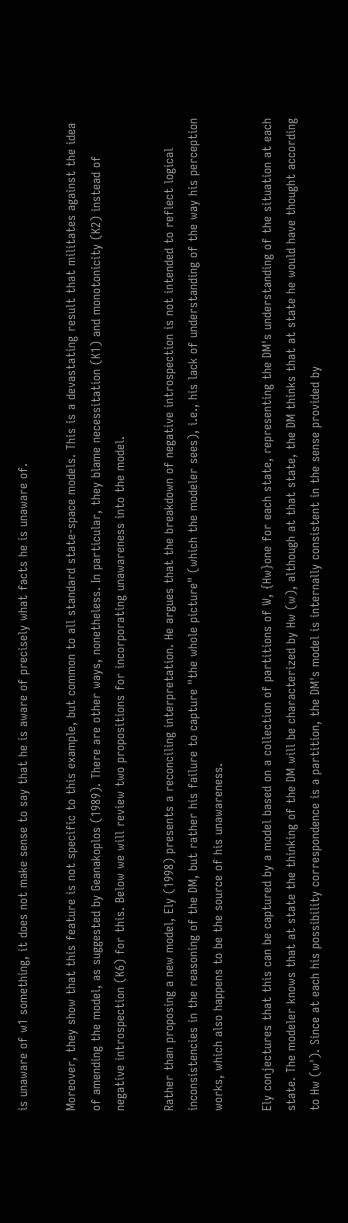is unaware of w1 something, it does not make sense to say that he is aware of precisely what facts he is unaware of.

Moreover, they show that this feature is not specific to this example, but common to all standard state-space models. This is a devastating result that militates against the idea of amending the model, as suggested by Geanakoplos (1989). There are other ways, nonetheless. In particular, they blame necessitation (K1) and monotonicity (K2) instead of negative introspection (K6) for this. Below we will review two propositions for incorporating unawareness into the model.

Rather than proposing a new model, Ely (1998) presents a reconciling interpretation. He argues that the breakdown of negative introspection is not intended to reflect logical inconsistencies in the reasoning of the DM, but rather his failure to capture "the whole picture" (which the modeler sees), i.e., his lack of understanding of the way his perception works, which also happens to be the source of his unawareness.

Ely conjectures that this can be captured by a model based on a collection of partitions of W, {Hw}one for each state, representing the DM's understanding of the situation at each state. The modeler knows that at state the thinking of the DM will be characterized by Hw (w), although at that state, the DM thinks that at state he would have thought according to Hw (w'). Since at each his possibility correspondence is a partition, the DM's model is internally consistent in the sense provided by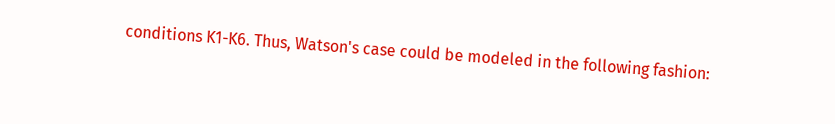conditions K1-K6. Thus, Watson's case could be modeled in the following fashion: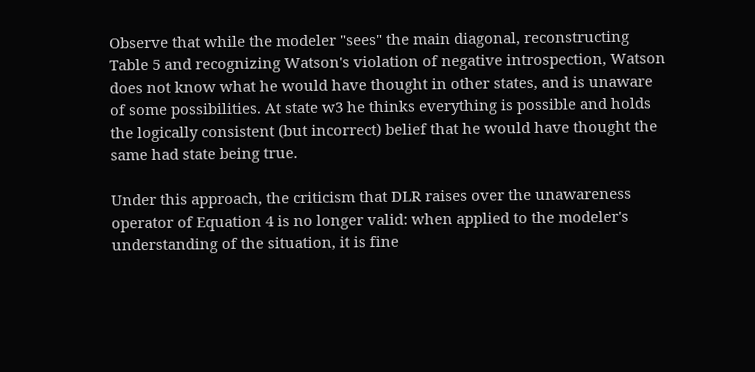Observe that while the modeler "sees" the main diagonal, reconstructing Table 5 and recognizing Watson's violation of negative introspection, Watson does not know what he would have thought in other states, and is unaware of some possibilities. At state w3 he thinks everything is possible and holds the logically consistent (but incorrect) belief that he would have thought the same had state being true.

Under this approach, the criticism that DLR raises over the unawareness operator of Equation 4 is no longer valid: when applied to the modeler's understanding of the situation, it is fine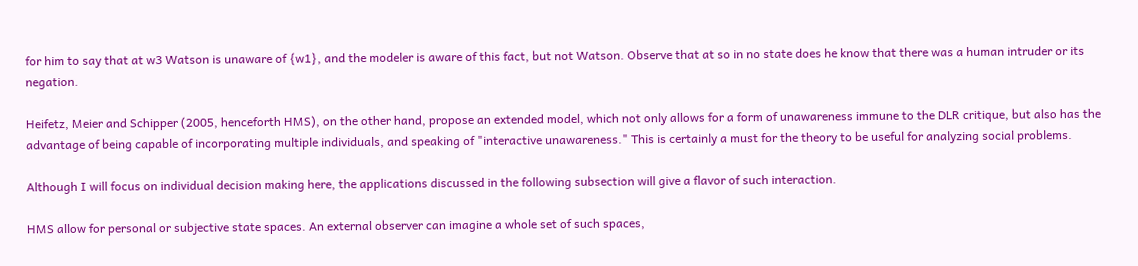for him to say that at w3 Watson is unaware of {w1}, and the modeler is aware of this fact, but not Watson. Observe that at so in no state does he know that there was a human intruder or its negation.

Heifetz, Meier and Schipper (2005, henceforth HMS), on the other hand, propose an extended model, which not only allows for a form of unawareness immune to the DLR critique, but also has the advantage of being capable of incorporating multiple individuals, and speaking of "interactive unawareness." This is certainly a must for the theory to be useful for analyzing social problems.

Although I will focus on individual decision making here, the applications discussed in the following subsection will give a flavor of such interaction.

HMS allow for personal or subjective state spaces. An external observer can imagine a whole set of such spaces,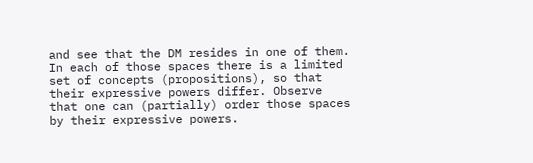and see that the DM resides in one of them. In each of those spaces there is a limited set of concepts (propositions), so that their expressive powers differ. Observe that one can (partially) order those spaces by their expressive powers.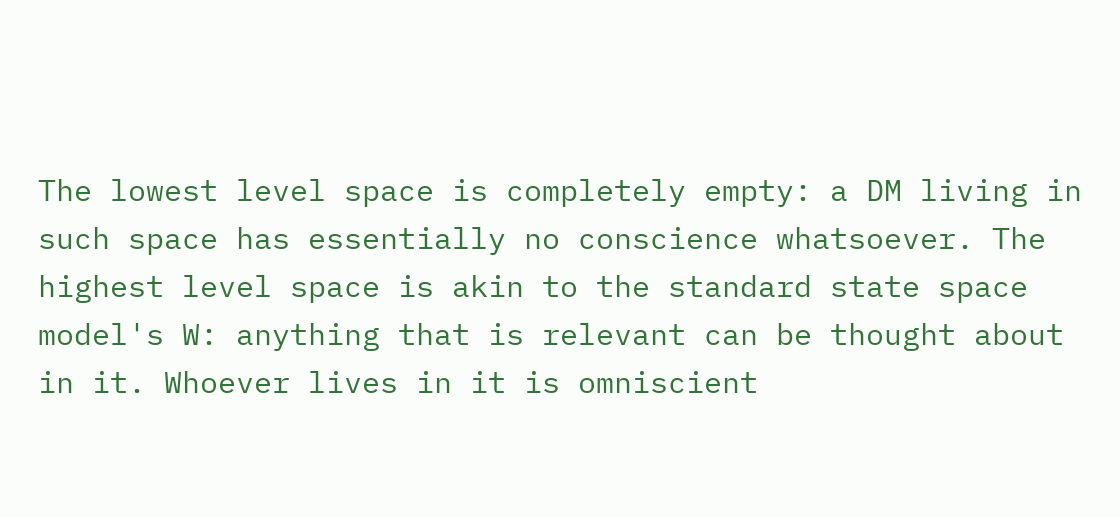The lowest level space is completely empty: a DM living in such space has essentially no conscience whatsoever. The highest level space is akin to the standard state space model's W: anything that is relevant can be thought about in it. Whoever lives in it is omniscient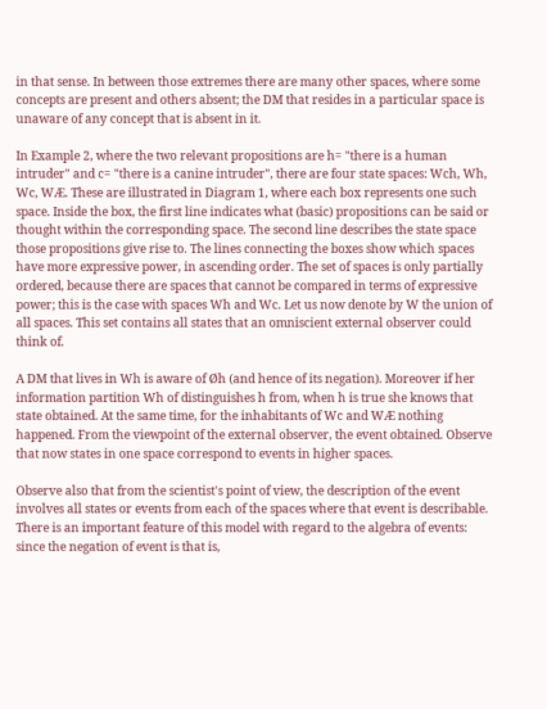in that sense. In between those extremes there are many other spaces, where some concepts are present and others absent; the DM that resides in a particular space is unaware of any concept that is absent in it.

In Example 2, where the two relevant propositions are h= "there is a human intruder" and c= "there is a canine intruder", there are four state spaces: Wch, Wh, Wc, WÆ. These are illustrated in Diagram 1, where each box represents one such space. Inside the box, the first line indicates what (basic) propositions can be said or thought within the corresponding space. The second line describes the state space those propositions give rise to. The lines connecting the boxes show which spaces have more expressive power, in ascending order. The set of spaces is only partially ordered, because there are spaces that cannot be compared in terms of expressive power; this is the case with spaces Wh and Wc. Let us now denote by W the union of all spaces. This set contains all states that an omniscient external observer could think of.

A DM that lives in Wh is aware of Øh (and hence of its negation). Moreover if her information partition Wh of distinguishes h from, when h is true she knows that state obtained. At the same time, for the inhabitants of Wc and WÆ nothing happened. From the viewpoint of the external observer, the event obtained. Observe that now states in one space correspond to events in higher spaces.

Observe also that from the scientist's point of view, the description of the event involves all states or events from each of the spaces where that event is describable. There is an important feature of this model with regard to the algebra of events: since the negation of event is that is,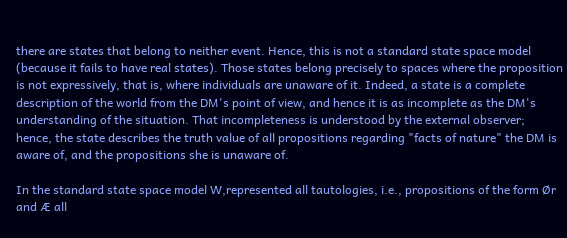there are states that belong to neither event. Hence, this is not a standard state space model (because it fails to have real states). Those states belong precisely to spaces where the proposition is not expressively, that is, where individuals are unaware of it. Indeed, a state is a complete description of the world from the DM's point of view, and hence it is as incomplete as the DM's understanding of the situation. That incompleteness is understood by the external observer; hence, the state describes the truth value of all propositions regarding "facts of nature" the DM is aware of, and the propositions she is unaware of.

In the standard state space model W,represented all tautologies, i.e., propositions of the form Ør and Æ all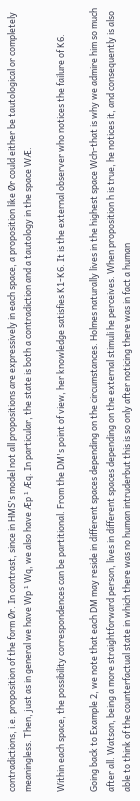contradictions, i.e. proposition of the form Ør. In contrast, since in HMS's model not all propositions are expressively in each space, a proposition like Ør could either be tautological or completely meaningless. Then, just as in general we have Wp ¹ Wq, we also have Æp ¹ Æq. In particular, the state is both a contradiction and a tautology in the space WÆ.

Within each space, the possibility correspondences can be partitional. From the DM's point of view, her knowledge satisfies K1-K6. It is the external observer who notices the failure of K6.

Going back to Example 2, we note that each DM may reside in different spaces depending on the circumstances. Holmes naturally lives in the highest space Wch-that is why we admire him so much after all. Watson, being a more straightforward person, lives in different spaces depending on the external stimuli he perceives. When proposition h is true, he notices it, and consequently is also able to think of the counterfactual state in which there was no human intruderbut this is so only after noticing there was in fact a human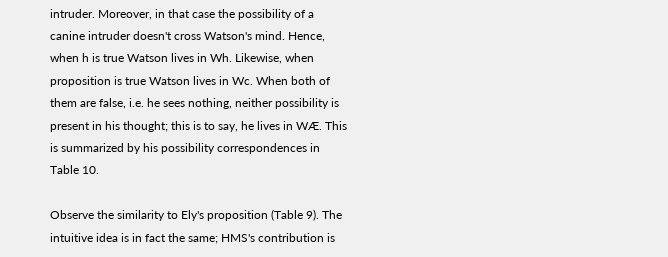intruder. Moreover, in that case the possibility of a canine intruder doesn't cross Watson's mind. Hence, when h is true Watson lives in Wh. Likewise, when proposition is true Watson lives in Wc. When both of them are false, i.e. he sees nothing, neither possibility is present in his thought; this is to say, he lives in WÆ. This is summarized by his possibility correspondences in Table 10.

Observe the similarity to Ely's proposition (Table 9). The intuitive idea is in fact the same; HMS's contribution is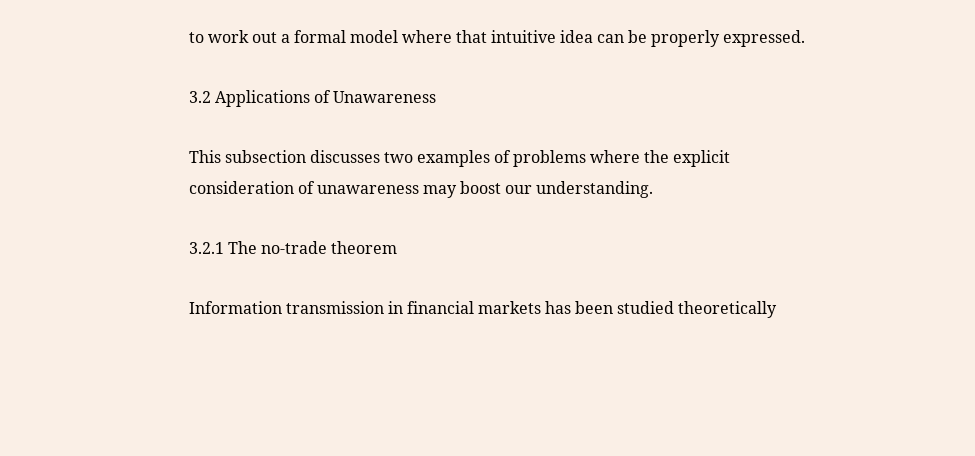to work out a formal model where that intuitive idea can be properly expressed.

3.2 Applications of Unawareness

This subsection discusses two examples of problems where the explicit consideration of unawareness may boost our understanding.

3.2.1 The no-trade theorem

Information transmission in financial markets has been studied theoretically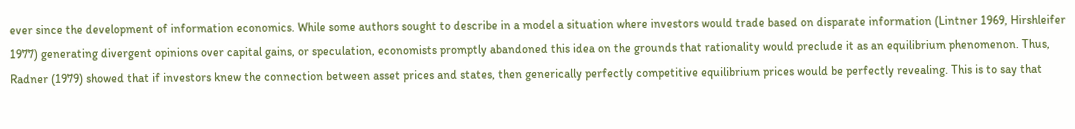ever since the development of information economics. While some authors sought to describe in a model a situation where investors would trade based on disparate information (Lintner 1969, Hirshleifer 1977) generating divergent opinions over capital gains, or speculation, economists promptly abandoned this idea on the grounds that rationality would preclude it as an equilibrium phenomenon. Thus, Radner (1979) showed that if investors knew the connection between asset prices and states, then generically perfectly competitive equilibrium prices would be perfectly revealing. This is to say that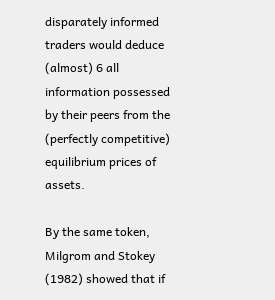disparately informed traders would deduce (almost) 6 all information possessed by their peers from the (perfectly competitive) equilibrium prices of assets.

By the same token, Milgrom and Stokey (1982) showed that if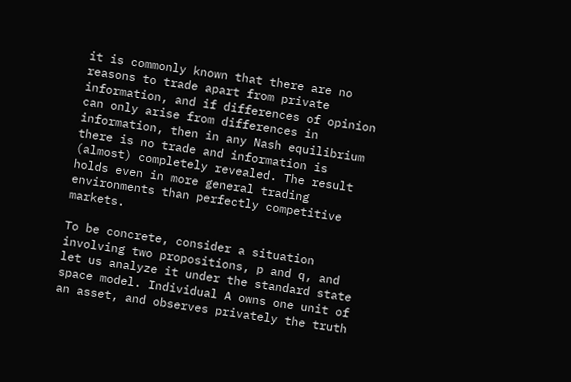it is commonly known that there are no reasons to trade apart from private information, and if differences of opinion can only arise from differences in information, then in any Nash equilibrium there is no trade and information is (almost) completely revealed. The result holds even in more general trading environments than perfectly competitive markets.

To be concrete, consider a situation involving two propositions, p and q, and let us analyze it under the standard state space model. Individual A owns one unit of an asset, and observes privately the truth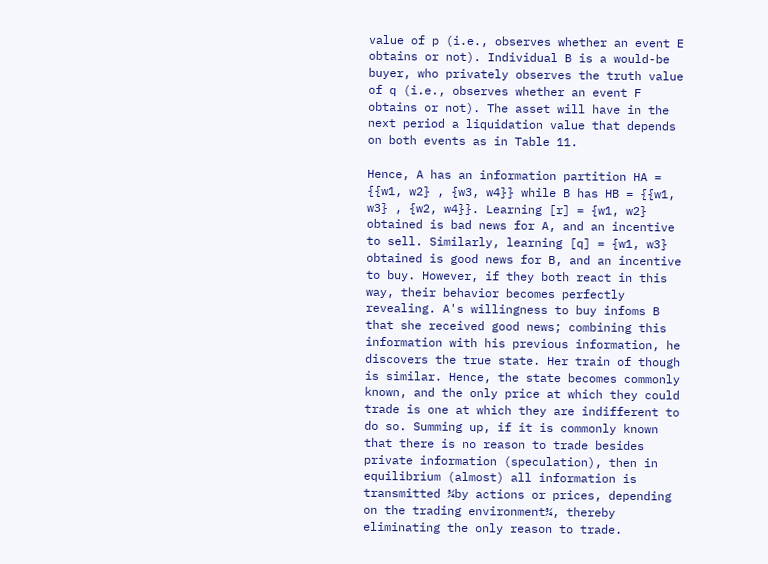value of p (i.e., observes whether an event E obtains or not). Individual B is a would-be buyer, who privately observes the truth value of q (i.e., observes whether an event F obtains or not). The asset will have in the next period a liquidation value that depends on both events as in Table 11.

Hence, A has an information partition HA = {{w1, w2} , {w3, w4}} while B has HB = {{w1, w3} , {w2, w4}}. Learning [r] = {w1, w2} obtained is bad news for A, and an incentive to sell. Similarly, learning [q] = {w1, w3} obtained is good news for B, and an incentive to buy. However, if they both react in this way, their behavior becomes perfectly revealing. A's willingness to buy infoms B that she received good news; combining this information with his previous information, he discovers the true state. Her train of though is similar. Hence, the state becomes commonly known, and the only price at which they could trade is one at which they are indifferent to do so. Summing up, if it is commonly known that there is no reason to trade besides private information (speculation), then in equilibrium (almost) all information is transmitted ¾by actions or prices, depending on the trading environment¾, thereby eliminating the only reason to trade.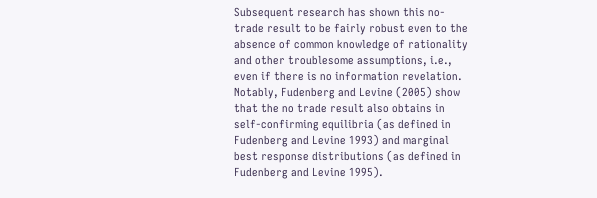Subsequent research has shown this no-trade result to be fairly robust even to the absence of common knowledge of rationality and other troublesome assumptions, i.e., even if there is no information revelation. Notably, Fudenberg and Levine (2005) show that the no trade result also obtains in self-confirming equilibria (as defined in Fudenberg and Levine 1993) and marginal best response distributions (as defined in Fudenberg and Levine 1995).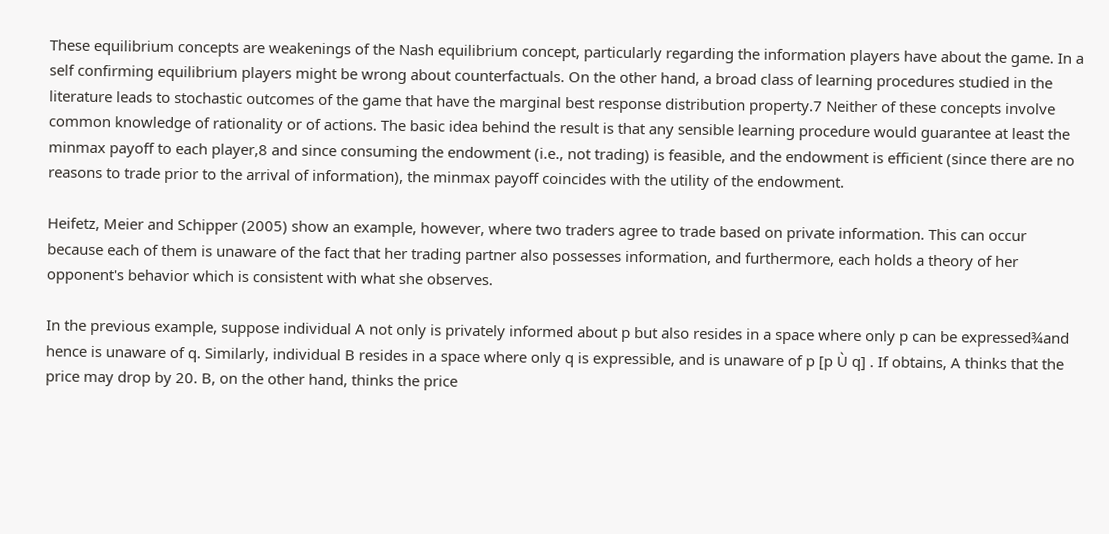These equilibrium concepts are weakenings of the Nash equilibrium concept, particularly regarding the information players have about the game. In a self confirming equilibrium players might be wrong about counterfactuals. On the other hand, a broad class of learning procedures studied in the literature leads to stochastic outcomes of the game that have the marginal best response distribution property.7 Neither of these concepts involve common knowledge of rationality or of actions. The basic idea behind the result is that any sensible learning procedure would guarantee at least the minmax payoff to each player,8 and since consuming the endowment (i.e., not trading) is feasible, and the endowment is efficient (since there are no reasons to trade prior to the arrival of information), the minmax payoff coincides with the utility of the endowment.

Heifetz, Meier and Schipper (2005) show an example, however, where two traders agree to trade based on private information. This can occur because each of them is unaware of the fact that her trading partner also possesses information, and furthermore, each holds a theory of her opponent's behavior which is consistent with what she observes.

In the previous example, suppose individual A not only is privately informed about p but also resides in a space where only p can be expressed¾and hence is unaware of q. Similarly, individual B resides in a space where only q is expressible, and is unaware of p [p Ù q] . If obtains, A thinks that the price may drop by 20. B, on the other hand, thinks the price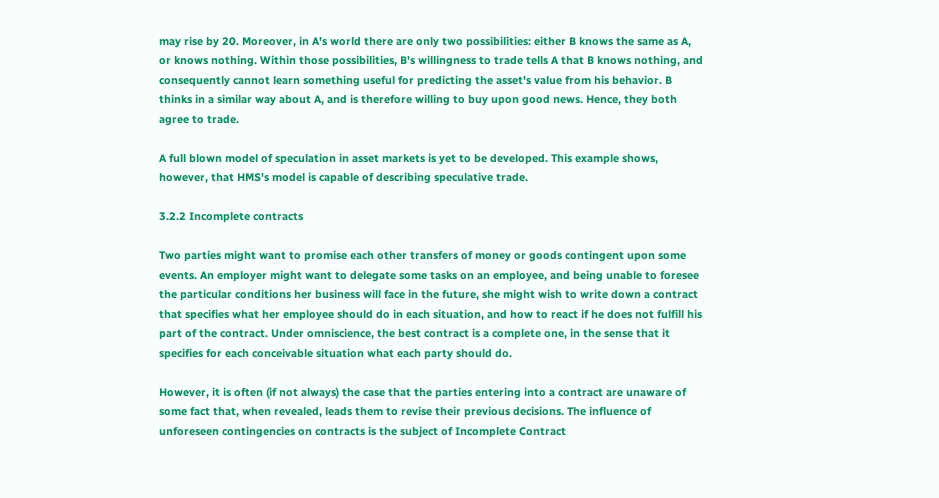may rise by 20. Moreover, in A's world there are only two possibilities: either B knows the same as A, or knows nothing. Within those possibilities, B's willingness to trade tells A that B knows nothing, and consequently cannot learn something useful for predicting the asset's value from his behavior. B thinks in a similar way about A, and is therefore willing to buy upon good news. Hence, they both agree to trade.

A full blown model of speculation in asset markets is yet to be developed. This example shows, however, that HMS's model is capable of describing speculative trade.

3.2.2 Incomplete contracts

Two parties might want to promise each other transfers of money or goods contingent upon some events. An employer might want to delegate some tasks on an employee, and being unable to foresee the particular conditions her business will face in the future, she might wish to write down a contract that specifies what her employee should do in each situation, and how to react if he does not fulfill his part of the contract. Under omniscience, the best contract is a complete one, in the sense that it specifies for each conceivable situation what each party should do.

However, it is often (if not always) the case that the parties entering into a contract are unaware of some fact that, when revealed, leads them to revise their previous decisions. The influence of unforeseen contingencies on contracts is the subject of Incomplete Contract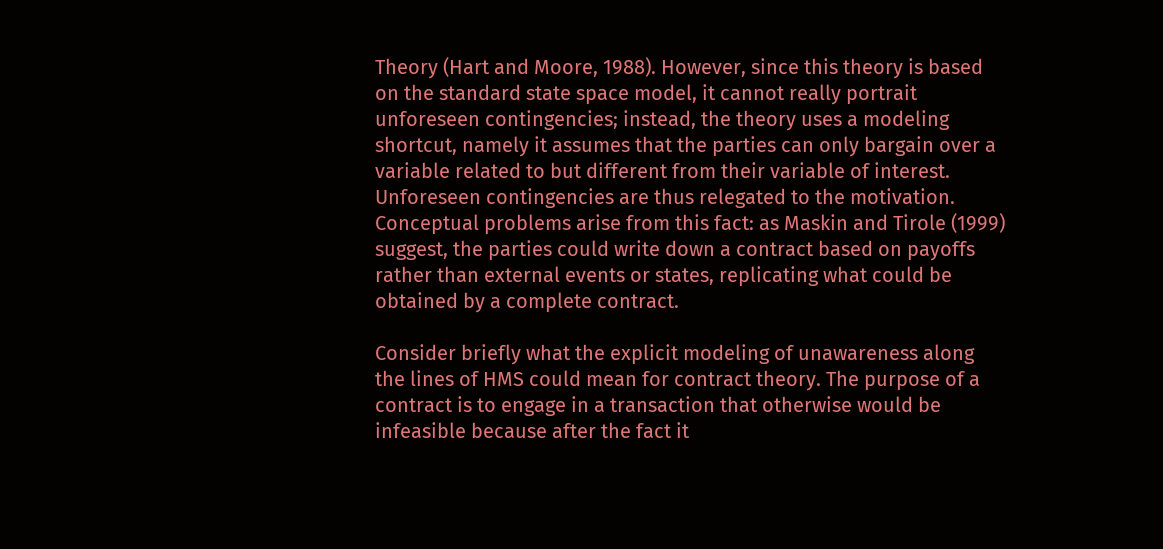Theory (Hart and Moore, 1988). However, since this theory is based on the standard state space model, it cannot really portrait unforeseen contingencies; instead, the theory uses a modeling shortcut, namely it assumes that the parties can only bargain over a variable related to but different from their variable of interest. Unforeseen contingencies are thus relegated to the motivation. Conceptual problems arise from this fact: as Maskin and Tirole (1999) suggest, the parties could write down a contract based on payoffs rather than external events or states, replicating what could be obtained by a complete contract.

Consider briefly what the explicit modeling of unawareness along the lines of HMS could mean for contract theory. The purpose of a contract is to engage in a transaction that otherwise would be infeasible because after the fact it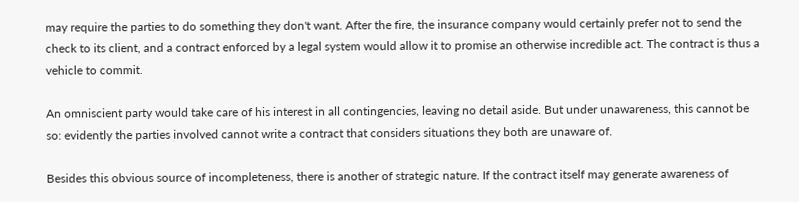may require the parties to do something they don't want. After the fire, the insurance company would certainly prefer not to send the check to its client, and a contract enforced by a legal system would allow it to promise an otherwise incredible act. The contract is thus a vehicle to commit.

An omniscient party would take care of his interest in all contingencies, leaving no detail aside. But under unawareness, this cannot be so: evidently the parties involved cannot write a contract that considers situations they both are unaware of.

Besides this obvious source of incompleteness, there is another of strategic nature. If the contract itself may generate awareness of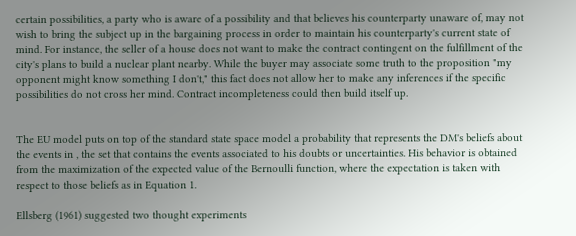certain possibilities, a party who is aware of a possibility and that believes his counterparty unaware of, may not wish to bring the subject up in the bargaining process in order to maintain his counterparty's current state of mind. For instance, the seller of a house does not want to make the contract contingent on the fulfillment of the city's plans to build a nuclear plant nearby. While the buyer may associate some truth to the proposition "my opponent might know something I don't," this fact does not allow her to make any inferences if the specific possibilities do not cross her mind. Contract incompleteness could then build itself up.


The EU model puts on top of the standard state space model a probability that represents the DM's beliefs about the events in , the set that contains the events associated to his doubts or uncertainties. His behavior is obtained from the maximization of the expected value of the Bernoulli function, where the expectation is taken with respect to those beliefs as in Equation 1.

Ellsberg (1961) suggested two thought experiments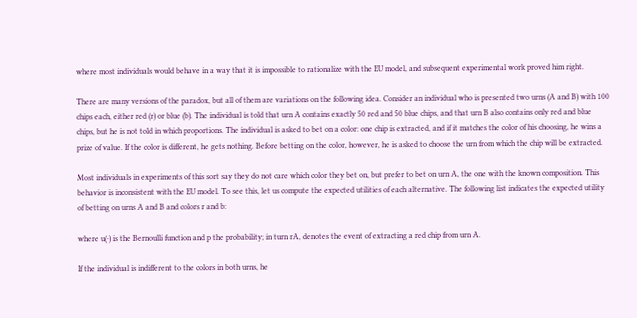where most individuals would behave in a way that it is impossible to rationalize with the EU model, and subsequent experimental work proved him right.

There are many versions of the paradox, but all of them are variations on the following idea. Consider an individual who is presented two urns (A and B) with 100 chips each, either red (r) or blue (b). The individual is told that urn A contains exactly 50 red and 50 blue chips, and that urn B also contains only red and blue chips, but he is not told in which proportions. The individual is asked to bet on a color: one chip is extracted, and if it matches the color of his choosing, he wins a prize of value. If the color is different, he gets nothing. Before betting on the color, however, he is asked to choose the urn from which the chip will be extracted.

Most individuals in experiments of this sort say they do not care which color they bet on, but prefer to bet on urn A, the one with the known composition. This behavior is inconsistent with the EU model. To see this, let us compute the expected utilities of each alternative. The following list indicates the expected utility of betting on urns A and B and colors r and b:

where u(·) is the Bernoulli function and p the probability; in turn rA, denotes the event of extracting a red chip from urn A.

If the individual is indifferent to the colors in both urns, he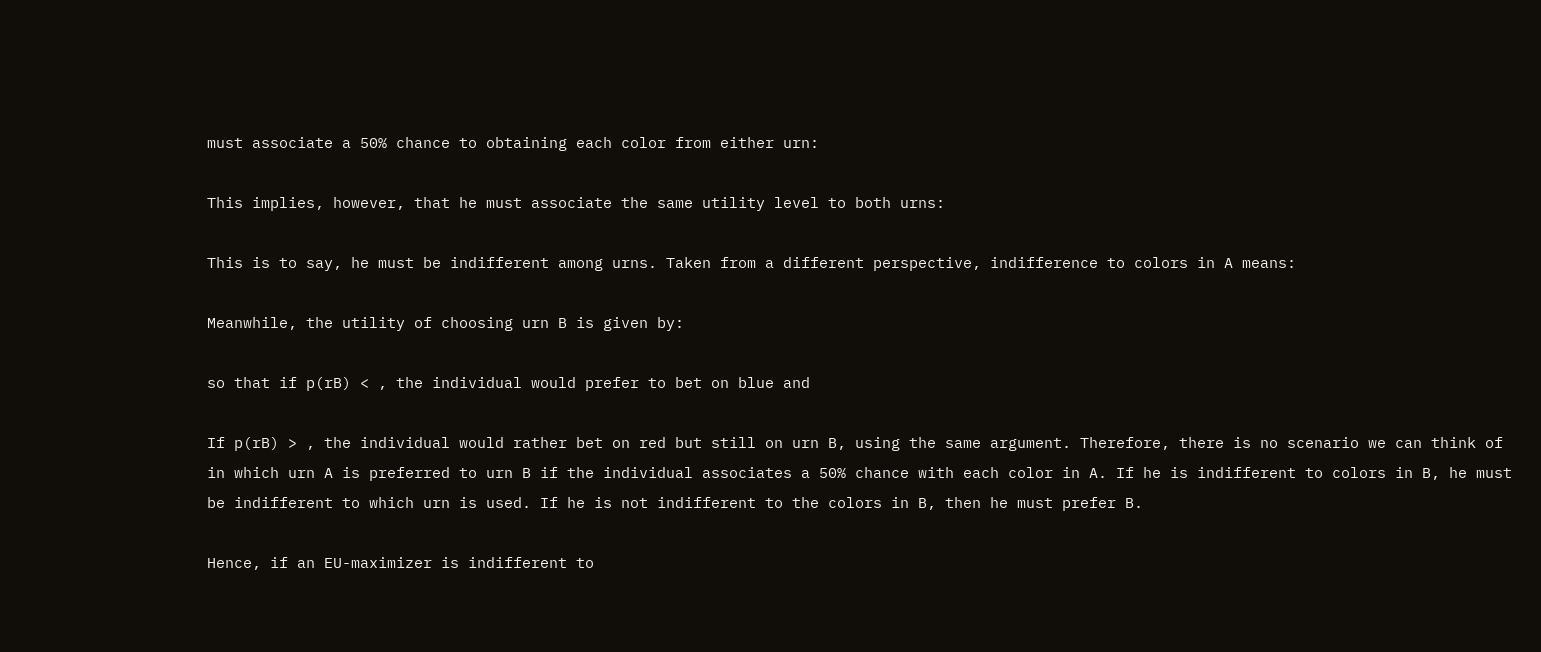must associate a 50% chance to obtaining each color from either urn:

This implies, however, that he must associate the same utility level to both urns:

This is to say, he must be indifferent among urns. Taken from a different perspective, indifference to colors in A means:

Meanwhile, the utility of choosing urn B is given by:

so that if p(rB) < , the individual would prefer to bet on blue and

If p(rB) > , the individual would rather bet on red but still on urn B, using the same argument. Therefore, there is no scenario we can think of in which urn A is preferred to urn B if the individual associates a 50% chance with each color in A. If he is indifferent to colors in B, he must be indifferent to which urn is used. If he is not indifferent to the colors in B, then he must prefer B.

Hence, if an EU-maximizer is indifferent to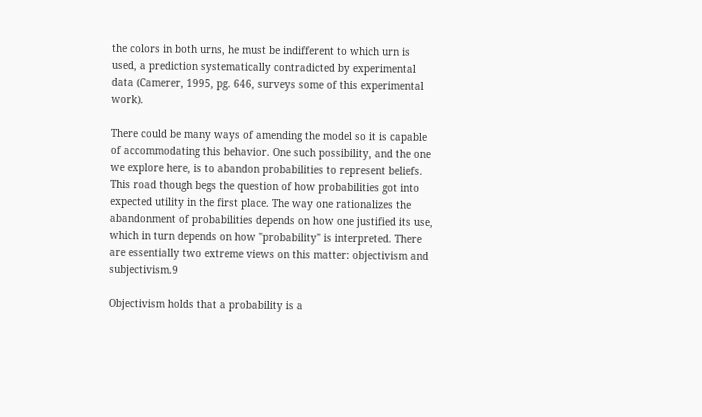the colors in both urns, he must be indifferent to which urn is used, a prediction systematically contradicted by experimental data (Camerer, 1995, pg. 646, surveys some of this experimental work).

There could be many ways of amending the model so it is capable of accommodating this behavior. One such possibility, and the one we explore here, is to abandon probabilities to represent beliefs. This road though begs the question of how probabilities got into expected utility in the first place. The way one rationalizes the abandonment of probabilities depends on how one justified its use, which in turn depends on how "probability" is interpreted. There are essentially two extreme views on this matter: objectivism and subjectivism.9

Objectivism holds that a probability is a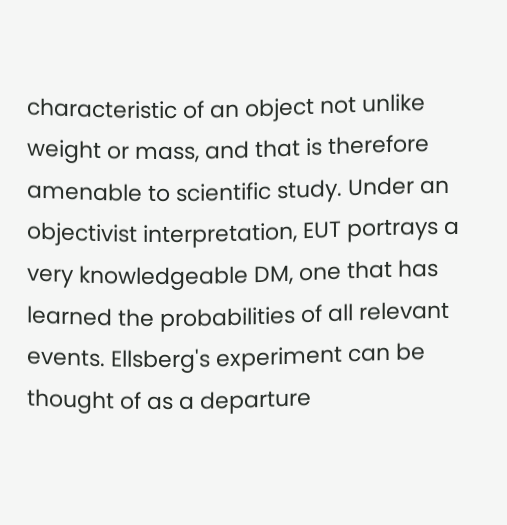characteristic of an object not unlike weight or mass, and that is therefore amenable to scientific study. Under an objectivist interpretation, EUT portrays a very knowledgeable DM, one that has learned the probabilities of all relevant events. Ellsberg's experiment can be thought of as a departure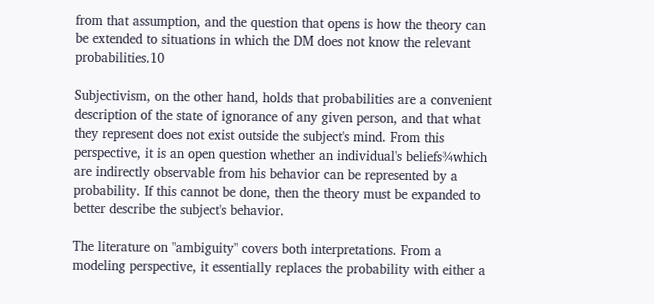from that assumption, and the question that opens is how the theory can be extended to situations in which the DM does not know the relevant probabilities.10

Subjectivism, on the other hand, holds that probabilities are a convenient description of the state of ignorance of any given person, and that what they represent does not exist outside the subject's mind. From this perspective, it is an open question whether an individual's beliefs¾which are indirectly observable from his behavior can be represented by a probability. If this cannot be done, then the theory must be expanded to better describe the subject's behavior.

The literature on "ambiguity" covers both interpretations. From a modeling perspective, it essentially replaces the probability with either a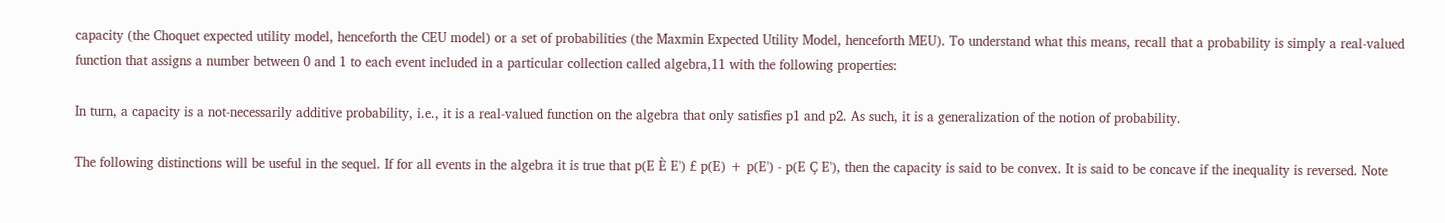capacity (the Choquet expected utility model, henceforth the CEU model) or a set of probabilities (the Maxmin Expected Utility Model, henceforth MEU). To understand what this means, recall that a probability is simply a real-valued function that assigns a number between 0 and 1 to each event included in a particular collection called algebra,11 with the following properties:

In turn, a capacity is a not-necessarily additive probability, i.e., it is a real-valued function on the algebra that only satisfies p1 and p2. As such, it is a generalization of the notion of probability.

The following distinctions will be useful in the sequel. If for all events in the algebra it is true that p(E È E') £ p(E) + p(E') - p(E Ç E'), then the capacity is said to be convex. It is said to be concave if the inequality is reversed. Note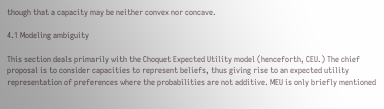though that a capacity may be neither convex nor concave.

4.1 Modeling ambiguity

This section deals primarily with the Choquet Expected Utility model (henceforth, CEU.) The chief proposal is to consider capacities to represent beliefs, thus giving rise to an expected utility representation of preferences where the probabilities are not additive. MEU is only briefly mentioned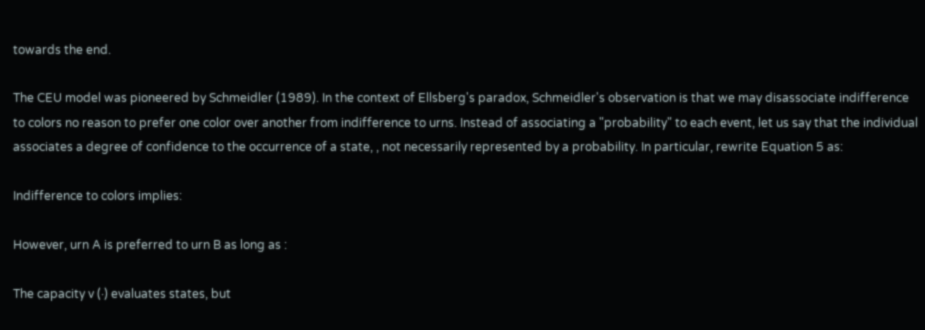towards the end.

The CEU model was pioneered by Schmeidler (1989). In the context of Ellsberg's paradox, Schmeidler's observation is that we may disassociate indifference to colors no reason to prefer one color over another from indifference to urns. Instead of associating a "probability" to each event, let us say that the individual associates a degree of confidence to the occurrence of a state, , not necessarily represented by a probability. In particular, rewrite Equation 5 as:

Indifference to colors implies:

However, urn A is preferred to urn B as long as :

The capacity v (·) evaluates states, but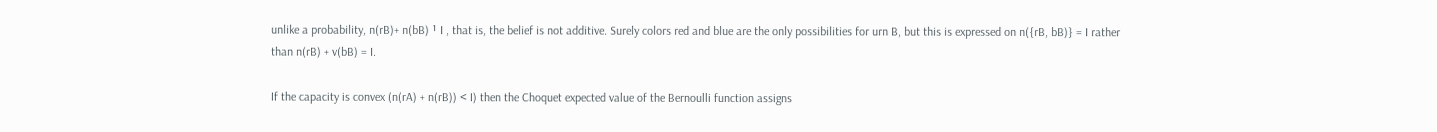unlike a probability, n(rB)+ n(bB) ¹ I , that is, the belief is not additive. Surely colors red and blue are the only possibilities for urn B, but this is expressed on n({rB, bB)} = I rather than n(rB) + v(bB) = I.

If the capacity is convex (n(rA) + n(rB)) < I) then the Choquet expected value of the Bernoulli function assigns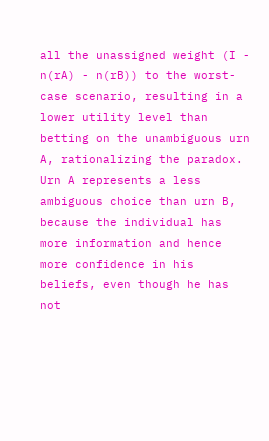all the unassigned weight (I - n(rA) - n(rB)) to the worst-case scenario, resulting in a lower utility level than betting on the unambiguous urn A, rationalizing the paradox. Urn A represents a less ambiguous choice than urn B, because the individual has more information and hence more confidence in his beliefs, even though he has not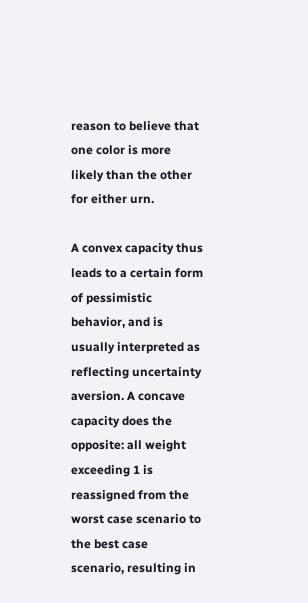reason to believe that one color is more likely than the other for either urn.

A convex capacity thus leads to a certain form of pessimistic behavior, and is usually interpreted as reflecting uncertainty aversion. A concave capacity does the opposite: all weight exceeding 1 is reassigned from the worst case scenario to the best case scenario, resulting in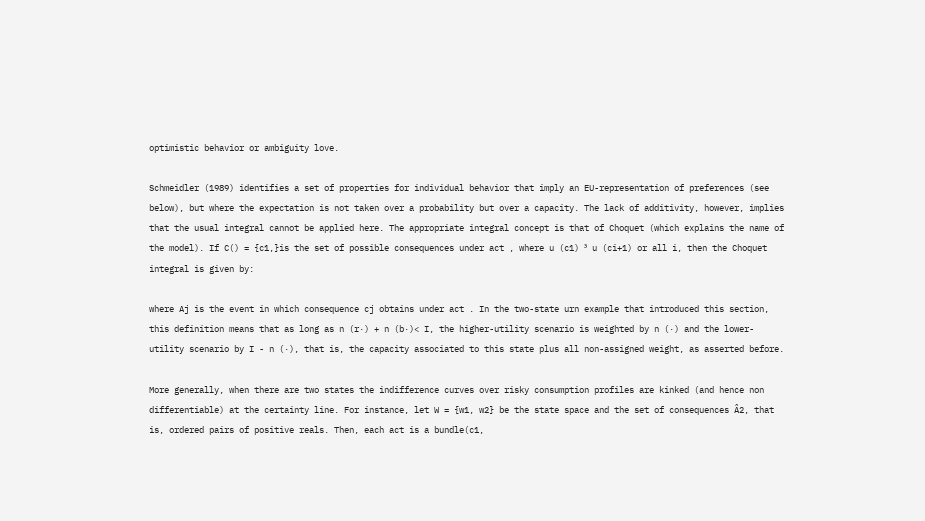optimistic behavior or ambiguity love.

Schmeidler (1989) identifies a set of properties for individual behavior that imply an EU-representation of preferences (see below), but where the expectation is not taken over a probability but over a capacity. The lack of additivity, however, implies that the usual integral cannot be applied here. The appropriate integral concept is that of Choquet (which explains the name of the model). If C() = {c1,}is the set of possible consequences under act , where u (c1) ³ u (ci+1) or all i, then the Choquet integral is given by:

where Aj is the event in which consequence cj obtains under act . In the two-state urn example that introduced this section, this definition means that as long as n (r·) + n (b·)< I, the higher-utility scenario is weighted by n (·) and the lower-utility scenario by I - n (·), that is, the capacity associated to this state plus all non-assigned weight, as asserted before.

More generally, when there are two states the indifference curves over risky consumption profiles are kinked (and hence non differentiable) at the certainty line. For instance, let W = {w1, w2} be the state space and the set of consequences Â2, that is, ordered pairs of positive reals. Then, each act is a bundle(c1,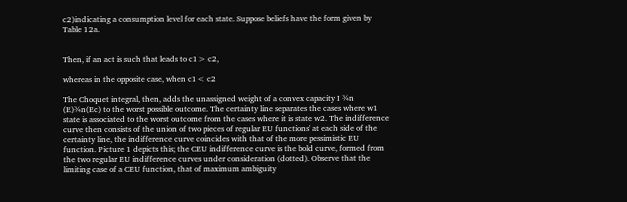c2)indicating a consumption level for each state. Suppose beliefs have the form given by Table 12a.


Then, if an act is such that leads to c1> c2,

whereas in the opposite case, when c1< c2

The Choquet integral, then, adds the unassigned weight of a convex capacity I ¾n (E)¾n(Ec) to the worst possible outcome. The certainty line separates the cases where w1 state is associated to the worst outcome from the cases where it is state w2. The indifference curve then consists of the union of two pieces of regular EU functions' at each side of the certainty line, the indifference curve coincides with that of the more pessimistic EU function. Picture 1 depicts this; the CEU indifference curve is the bold curve, formed from the two regular EU indifference curves under consideration (dotted). Observe that the limiting case of a CEU function, that of maximum ambiguity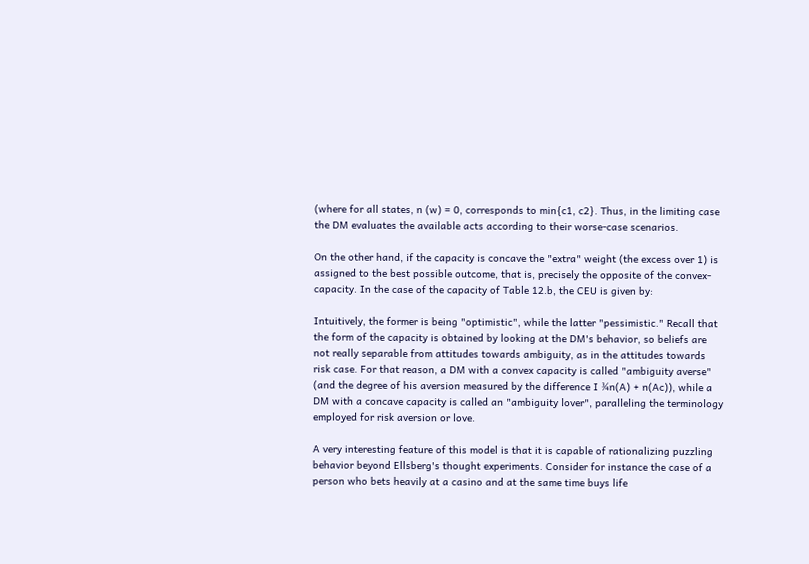(where for all states, n (w) = 0, corresponds to min{c1, c2}. Thus, in the limiting case the DM evaluates the available acts according to their worse-case scenarios.

On the other hand, if the capacity is concave the "extra" weight (the excess over 1) is assigned to the best possible outcome, that is, precisely the opposite of the convex-capacity. In the case of the capacity of Table 12.b, the CEU is given by:

Intuitively, the former is being "optimistic", while the latter "pessimistic." Recall that the form of the capacity is obtained by looking at the DM's behavior, so beliefs are not really separable from attitudes towards ambiguity, as in the attitudes towards risk case. For that reason, a DM with a convex capacity is called "ambiguity averse" (and the degree of his aversion measured by the difference I ¾n(A) + n(Ac)), while a DM with a concave capacity is called an "ambiguity lover", paralleling the terminology employed for risk aversion or love.

A very interesting feature of this model is that it is capable of rationalizing puzzling behavior beyond Ellsberg's thought experiments. Consider for instance the case of a person who bets heavily at a casino and at the same time buys life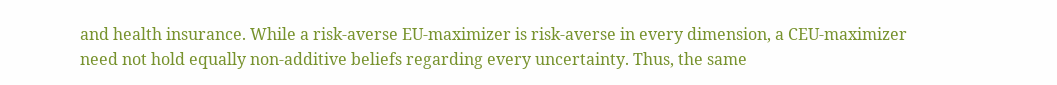and health insurance. While a risk-averse EU-maximizer is risk-averse in every dimension, a CEU-maximizer need not hold equally non-additive beliefs regarding every uncertainty. Thus, the same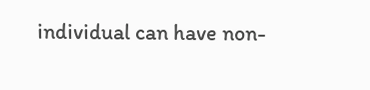individual can have non-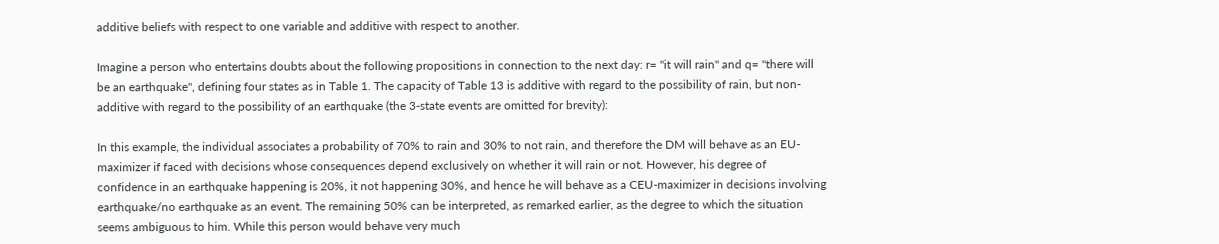additive beliefs with respect to one variable and additive with respect to another.

Imagine a person who entertains doubts about the following propositions in connection to the next day: r= "it will rain" and q= "there will be an earthquake", defining four states as in Table 1. The capacity of Table 13 is additive with regard to the possibility of rain, but non-additive with regard to the possibility of an earthquake (the 3-state events are omitted for brevity):

In this example, the individual associates a probability of 70% to rain and 30% to not rain, and therefore the DM will behave as an EU-maximizer if faced with decisions whose consequences depend exclusively on whether it will rain or not. However, his degree of confidence in an earthquake happening is 20%, it not happening 30%, and hence he will behave as a CEU-maximizer in decisions involving earthquake/no earthquake as an event. The remaining 50% can be interpreted, as remarked earlier, as the degree to which the situation seems ambiguous to him. While this person would behave very much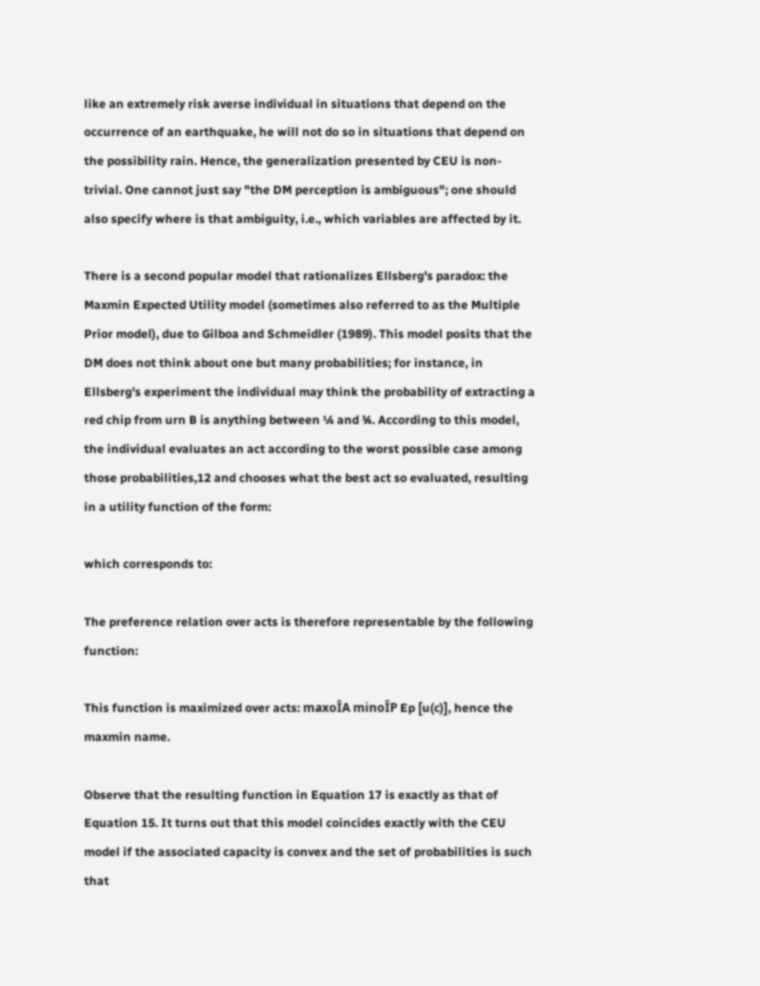like an extremely risk averse individual in situations that depend on the occurrence of an earthquake, he will not do so in situations that depend on the possibility rain. Hence, the generalization presented by CEU is non-trivial. One cannot just say "the DM perception is ambiguous"; one should also specify where is that ambiguity, i.e., which variables are affected by it.

There is a second popular model that rationalizes Ellsberg's paradox: the Maxmin Expected Utility model (sometimes also referred to as the Multiple Prior model), due to Gilboa and Schmeidler (1989). This model posits that the DM does not think about one but many probabilities; for instance, in Ellsberg's experiment the individual may think the probability of extracting a red chip from urn B is anything between ¼ and ¾. According to this model, the individual evaluates an act according to the worst possible case among those probabilities,12 and chooses what the best act so evaluated, resulting in a utility function of the form:

which corresponds to:

The preference relation over acts is therefore representable by the following function:

This function is maximized over acts: maxoÎA minoÎP Ep [u(c)], hence the maxmin name.

Observe that the resulting function in Equation 17 is exactly as that of Equation 15. It turns out that this model coincides exactly with the CEU model if the associated capacity is convex and the set of probabilities is such that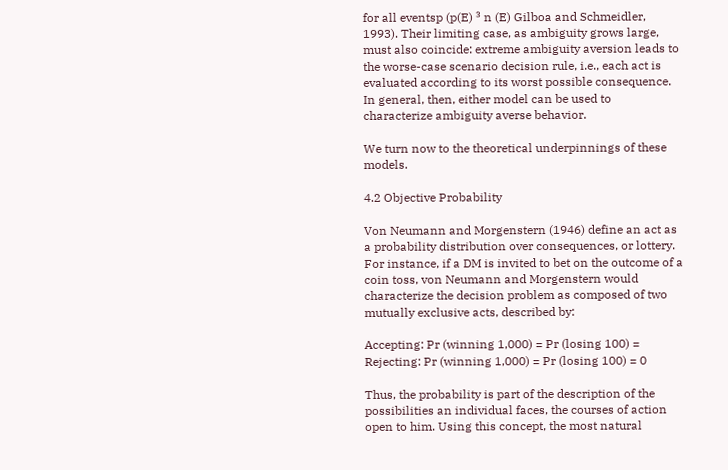for all eventsp (p(E) ³ n (E) Gilboa and Schmeidler, 1993). Their limiting case, as ambiguity grows large, must also coincide: extreme ambiguity aversion leads to the worse-case scenario decision rule, i.e., each act is evaluated according to its worst possible consequence. In general, then, either model can be used to characterize ambiguity averse behavior.

We turn now to the theoretical underpinnings of these models.

4.2 Objective Probability

Von Neumann and Morgenstern (1946) define an act as a probability distribution over consequences, or lottery. For instance, if a DM is invited to bet on the outcome of a coin toss, von Neumann and Morgenstern would characterize the decision problem as composed of two mutually exclusive acts, described by:

Accepting: Pr (winning 1,000) = Pr (losing 100) =
Rejecting: Pr (winning 1,000) = Pr (losing 100) = 0

Thus, the probability is part of the description of the possibilities an individual faces, the courses of action open to him. Using this concept, the most natural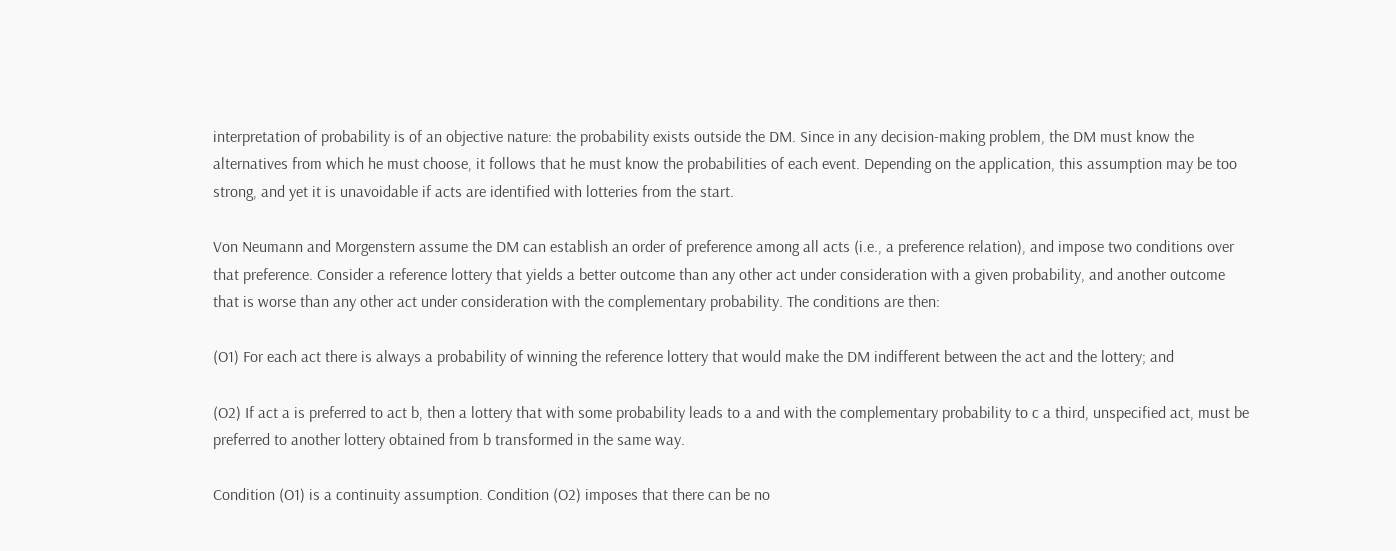interpretation of probability is of an objective nature: the probability exists outside the DM. Since in any decision-making problem, the DM must know the alternatives from which he must choose, it follows that he must know the probabilities of each event. Depending on the application, this assumption may be too strong, and yet it is unavoidable if acts are identified with lotteries from the start.

Von Neumann and Morgenstern assume the DM can establish an order of preference among all acts (i.e., a preference relation), and impose two conditions over that preference. Consider a reference lottery that yields a better outcome than any other act under consideration with a given probability, and another outcome that is worse than any other act under consideration with the complementary probability. The conditions are then:

(O1) For each act there is always a probability of winning the reference lottery that would make the DM indifferent between the act and the lottery; and

(O2) If act a is preferred to act b, then a lottery that with some probability leads to a and with the complementary probability to c a third, unspecified act, must be preferred to another lottery obtained from b transformed in the same way.

Condition (O1) is a continuity assumption. Condition (O2) imposes that there can be no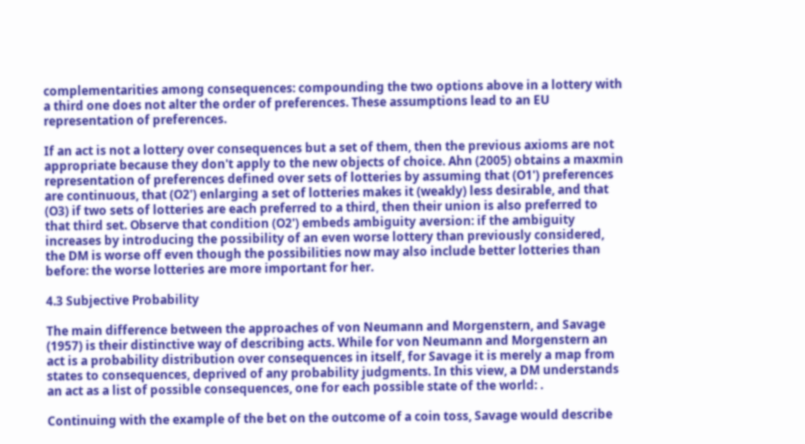complementarities among consequences: compounding the two options above in a lottery with a third one does not alter the order of preferences. These assumptions lead to an EU representation of preferences.

If an act is not a lottery over consequences but a set of them, then the previous axioms are not appropriate because they don't apply to the new objects of choice. Ahn (2005) obtains a maxmin representation of preferences defined over sets of lotteries by assuming that (O1') preferences are continuous, that (O2') enlarging a set of lotteries makes it (weakly) less desirable, and that (O3) if two sets of lotteries are each preferred to a third, then their union is also preferred to that third set. Observe that condition (O2') embeds ambiguity aversion: if the ambiguity increases by introducing the possibility of an even worse lottery than previously considered, the DM is worse off even though the possibilities now may also include better lotteries than before: the worse lotteries are more important for her.

4.3 Subjective Probability

The main difference between the approaches of von Neumann and Morgenstern, and Savage (1957) is their distinctive way of describing acts. While for von Neumann and Morgenstern an act is a probability distribution over consequences in itself, for Savage it is merely a map from states to consequences, deprived of any probability judgments. In this view, a DM understands an act as a list of possible consequences, one for each possible state of the world: .

Continuing with the example of the bet on the outcome of a coin toss, Savage would describe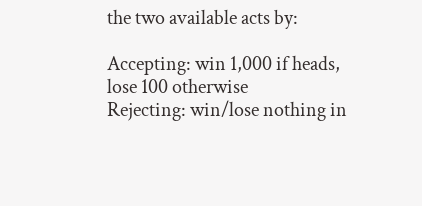the two available acts by:

Accepting: win 1,000 if heads, lose 100 otherwise
Rejecting: win/lose nothing in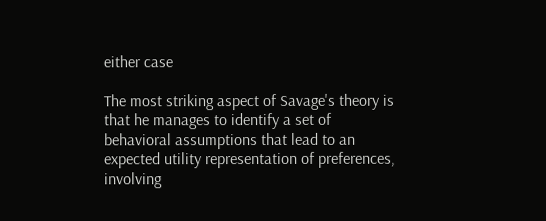either case

The most striking aspect of Savage's theory is that he manages to identify a set of behavioral assumptions that lead to an expected utility representation of preferences, involving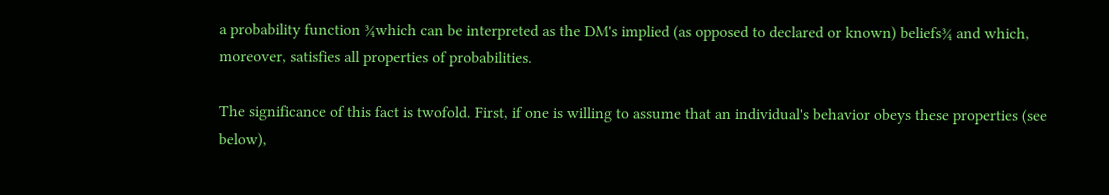a probability function ¾which can be interpreted as the DM's implied (as opposed to declared or known) beliefs¾ and which, moreover, satisfies all properties of probabilities.

The significance of this fact is twofold. First, if one is willing to assume that an individual's behavior obeys these properties (see below),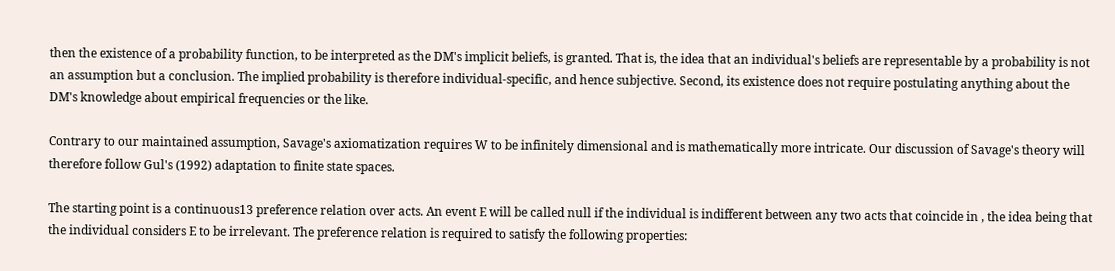then the existence of a probability function, to be interpreted as the DM's implicit beliefs, is granted. That is, the idea that an individual's beliefs are representable by a probability is not an assumption but a conclusion. The implied probability is therefore individual-specific, and hence subjective. Second, its existence does not require postulating anything about the DM's knowledge about empirical frequencies or the like.

Contrary to our maintained assumption, Savage's axiomatization requires W to be infinitely dimensional and is mathematically more intricate. Our discussion of Savage's theory will therefore follow Gul's (1992) adaptation to finite state spaces.

The starting point is a continuous13 preference relation over acts. An event E will be called null if the individual is indifferent between any two acts that coincide in , the idea being that the individual considers E to be irrelevant. The preference relation is required to satisfy the following properties: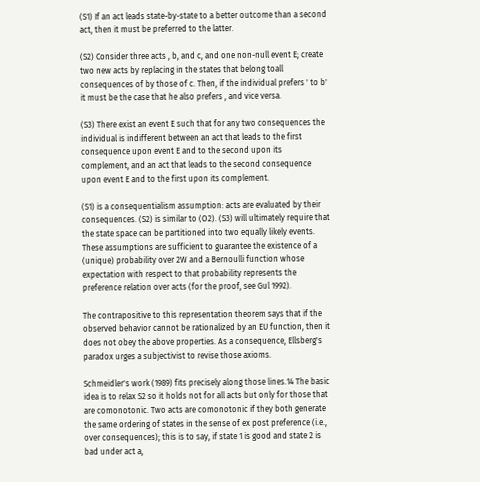(S1) If an act leads state-by-state to a better outcome than a second act, then it must be preferred to the latter.

(S2) Consider three acts , b, and c, and one non-null event E; create two new acts by replacing in the states that belong toall consequences of by those of c. Then, if the individual prefers ' to b' it must be the case that he also prefers , and vice versa.

(S3) There exist an event E such that for any two consequences the individual is indifferent between an act that leads to the first consequence upon event E and to the second upon its complement, and an act that leads to the second consequence upon event E and to the first upon its complement.

(S1) is a consequentialism assumption: acts are evaluated by their consequences. (S2) is similar to (O2). (S3) will ultimately require that the state space can be partitioned into two equally likely events. These assumptions are sufficient to guarantee the existence of a (unique) probability over 2W and a Bernoulli function whose expectation with respect to that probability represents the preference relation over acts (for the proof, see Gul 1992).

The contrapositive to this representation theorem says that if the observed behavior cannot be rationalized by an EU function, then it does not obey the above properties. As a consequence, Ellsberg's paradox urges a subjectivist to revise those axioms.

Schmeidler's work (1989) fits precisely along those lines.14 The basic idea is to relax S2 so it holds not for all acts but only for those that are comonotonic. Two acts are comonotonic if they both generate the same ordering of states in the sense of ex post preference (i.e., over consequences); this is to say, if state 1 is good and state 2 is bad under act a,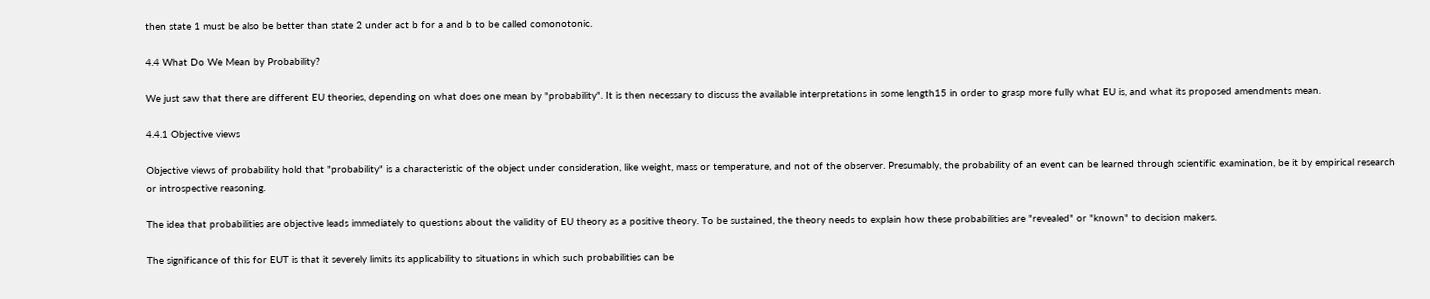then state 1 must be also be better than state 2 under act b for a and b to be called comonotonic.

4.4 What Do We Mean by Probability?

We just saw that there are different EU theories, depending on what does one mean by "probability". It is then necessary to discuss the available interpretations in some length15 in order to grasp more fully what EU is, and what its proposed amendments mean.

4.4.1 Objective views

Objective views of probability hold that "probability" is a characteristic of the object under consideration, like weight, mass or temperature, and not of the observer. Presumably, the probability of an event can be learned through scientific examination, be it by empirical research or introspective reasoning.

The idea that probabilities are objective leads immediately to questions about the validity of EU theory as a positive theory. To be sustained, the theory needs to explain how these probabilities are "revealed" or "known" to decision makers.

The significance of this for EUT is that it severely limits its applicability to situations in which such probabilities can be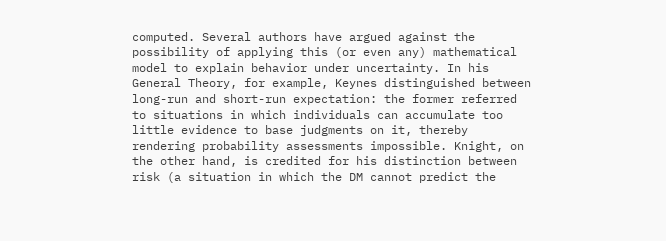computed. Several authors have argued against the possibility of applying this (or even any) mathematical model to explain behavior under uncertainty. In his General Theory, for example, Keynes distinguished between long-run and short-run expectation: the former referred to situations in which individuals can accumulate too little evidence to base judgments on it, thereby rendering probability assessments impossible. Knight, on the other hand, is credited for his distinction between risk (a situation in which the DM cannot predict the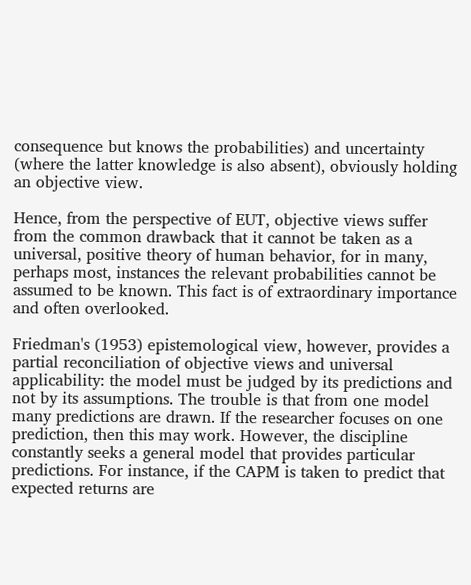consequence but knows the probabilities) and uncertainty (where the latter knowledge is also absent), obviously holding an objective view.

Hence, from the perspective of EUT, objective views suffer from the common drawback that it cannot be taken as a universal, positive theory of human behavior, for in many, perhaps most, instances the relevant probabilities cannot be assumed to be known. This fact is of extraordinary importance and often overlooked.

Friedman's (1953) epistemological view, however, provides a partial reconciliation of objective views and universal applicability: the model must be judged by its predictions and not by its assumptions. The trouble is that from one model many predictions are drawn. If the researcher focuses on one prediction, then this may work. However, the discipline constantly seeks a general model that provides particular predictions. For instance, if the CAPM is taken to predict that expected returns are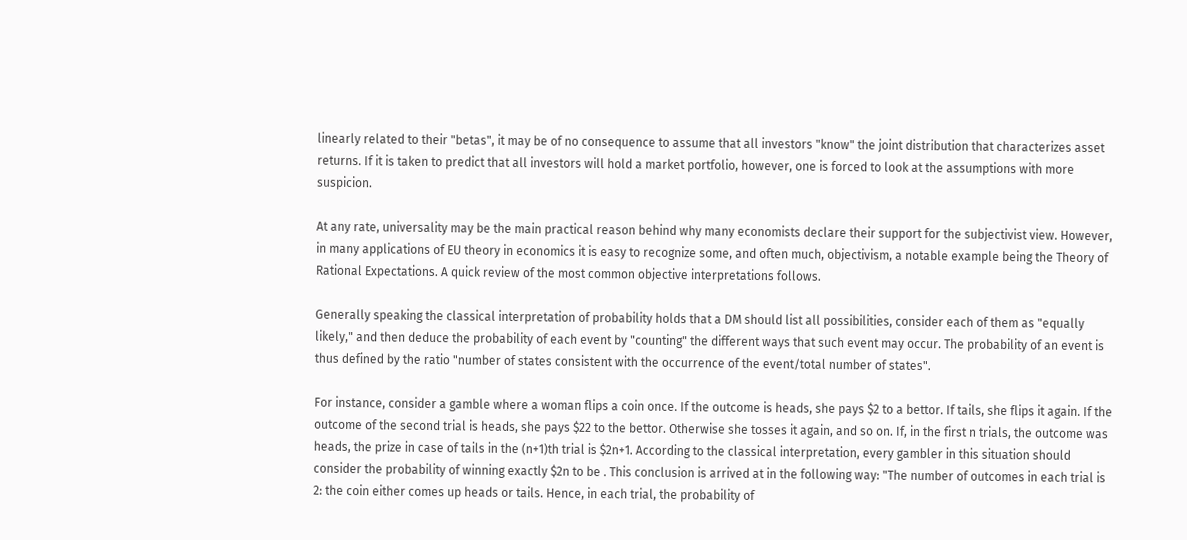linearly related to their "betas", it may be of no consequence to assume that all investors "know" the joint distribution that characterizes asset returns. If it is taken to predict that all investors will hold a market portfolio, however, one is forced to look at the assumptions with more suspicion.

At any rate, universality may be the main practical reason behind why many economists declare their support for the subjectivist view. However, in many applications of EU theory in economics it is easy to recognize some, and often much, objectivism, a notable example being the Theory of Rational Expectations. A quick review of the most common objective interpretations follows.

Generally speaking the classical interpretation of probability holds that a DM should list all possibilities, consider each of them as "equally likely," and then deduce the probability of each event by "counting" the different ways that such event may occur. The probability of an event is thus defined by the ratio "number of states consistent with the occurrence of the event/total number of states".

For instance, consider a gamble where a woman flips a coin once. If the outcome is heads, she pays $2 to a bettor. If tails, she flips it again. If the outcome of the second trial is heads, she pays $22 to the bettor. Otherwise she tosses it again, and so on. If, in the first n trials, the outcome was heads, the prize in case of tails in the (n+1)th trial is $2n+1. According to the classical interpretation, every gambler in this situation should consider the probability of winning exactly $2n to be . This conclusion is arrived at in the following way: "The number of outcomes in each trial is 2: the coin either comes up heads or tails. Hence, in each trial, the probability of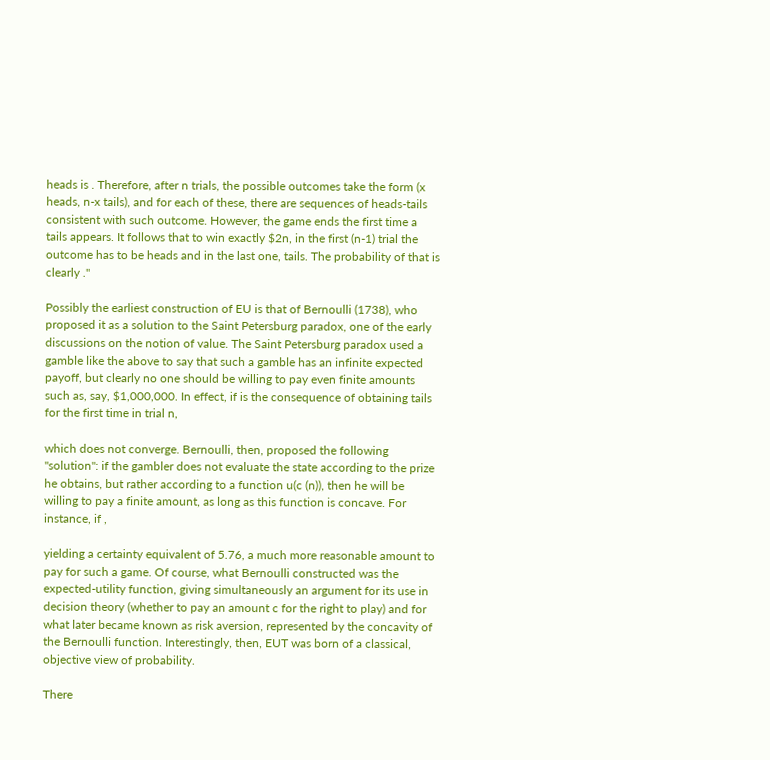heads is . Therefore, after n trials, the possible outcomes take the form (x heads, n-x tails), and for each of these, there are sequences of heads-tails consistent with such outcome. However, the game ends the first time a tails appears. It follows that to win exactly $2n, in the first (n-1) trial the outcome has to be heads and in the last one, tails. The probability of that is clearly ."

Possibly the earliest construction of EU is that of Bernoulli (1738), who proposed it as a solution to the Saint Petersburg paradox, one of the early discussions on the notion of value. The Saint Petersburg paradox used a gamble like the above to say that such a gamble has an infinite expected payoff, but clearly no one should be willing to pay even finite amounts such as, say, $1,000,000. In effect, if is the consequence of obtaining tails for the first time in trial n,

which does not converge. Bernoulli, then, proposed the following "solution": if the gambler does not evaluate the state according to the prize he obtains, but rather according to a function u(c (n)), then he will be willing to pay a finite amount, as long as this function is concave. For instance, if ,

yielding a certainty equivalent of 5.76, a much more reasonable amount to pay for such a game. Of course, what Bernoulli constructed was the expected-utility function, giving simultaneously an argument for its use in decision theory (whether to pay an amount c for the right to play) and for what later became known as risk aversion, represented by the concavity of the Bernoulli function. Interestingly, then, EUT was born of a classical, objective view of probability.

There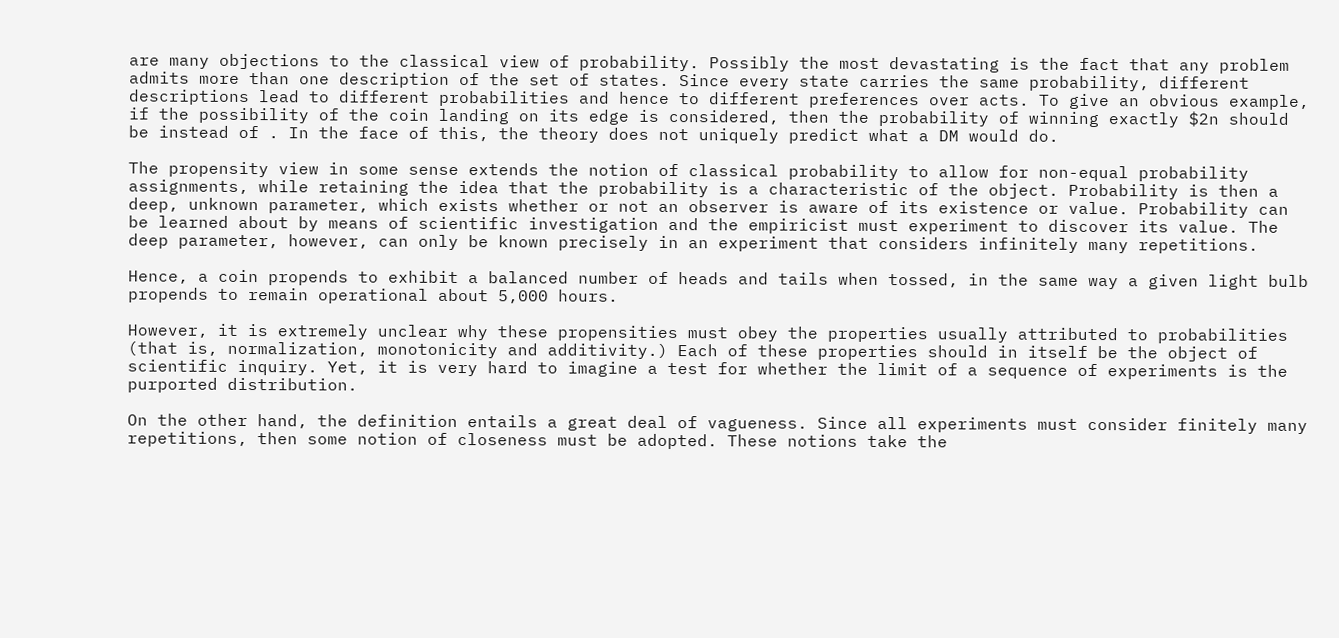are many objections to the classical view of probability. Possibly the most devastating is the fact that any problem admits more than one description of the set of states. Since every state carries the same probability, different descriptions lead to different probabilities and hence to different preferences over acts. To give an obvious example, if the possibility of the coin landing on its edge is considered, then the probability of winning exactly $2n should be instead of . In the face of this, the theory does not uniquely predict what a DM would do.

The propensity view in some sense extends the notion of classical probability to allow for non-equal probability assignments, while retaining the idea that the probability is a characteristic of the object. Probability is then a deep, unknown parameter, which exists whether or not an observer is aware of its existence or value. Probability can be learned about by means of scientific investigation and the empiricist must experiment to discover its value. The deep parameter, however, can only be known precisely in an experiment that considers infinitely many repetitions.

Hence, a coin propends to exhibit a balanced number of heads and tails when tossed, in the same way a given light bulb propends to remain operational about 5,000 hours.

However, it is extremely unclear why these propensities must obey the properties usually attributed to probabilities (that is, normalization, monotonicity and additivity.) Each of these properties should in itself be the object of scientific inquiry. Yet, it is very hard to imagine a test for whether the limit of a sequence of experiments is the purported distribution.

On the other hand, the definition entails a great deal of vagueness. Since all experiments must consider finitely many repetitions, then some notion of closeness must be adopted. These notions take the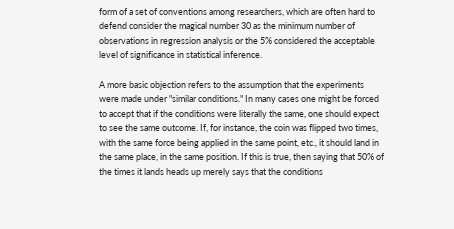form of a set of conventions among researchers, which are often hard to defend consider the magical number 30 as the minimum number of observations in regression analysis or the 5% considered the acceptable level of significance in statistical inference.

A more basic objection refers to the assumption that the experiments were made under "similar conditions." In many cases one might be forced to accept that if the conditions were literally the same, one should expect to see the same outcome. If, for instance, the coin was flipped two times, with the same force being applied in the same point, etc., it should land in the same place, in the same position. If this is true, then saying that 50% of the times it lands heads up merely says that the conditions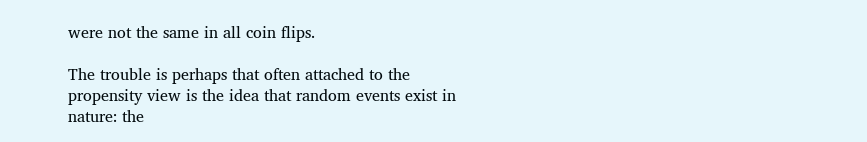were not the same in all coin flips.

The trouble is perhaps that often attached to the propensity view is the idea that random events exist in nature: the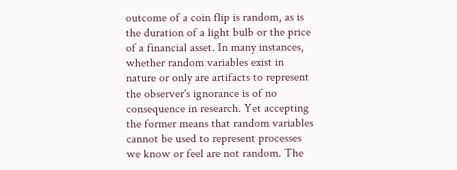outcome of a coin flip is random, as is the duration of a light bulb or the price of a financial asset. In many instances, whether random variables exist in nature or only are artifacts to represent the observer's ignorance is of no consequence in research. Yet accepting the former means that random variables cannot be used to represent processes we know or feel are not random. The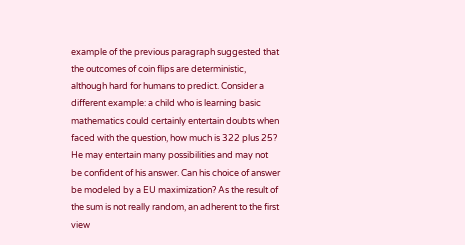example of the previous paragraph suggested that the outcomes of coin flips are deterministic, although hard for humans to predict. Consider a different example: a child who is learning basic mathematics could certainly entertain doubts when faced with the question, how much is 322 plus 25? He may entertain many possibilities and may not be confident of his answer. Can his choice of answer be modeled by a EU maximization? As the result of the sum is not really random, an adherent to the first view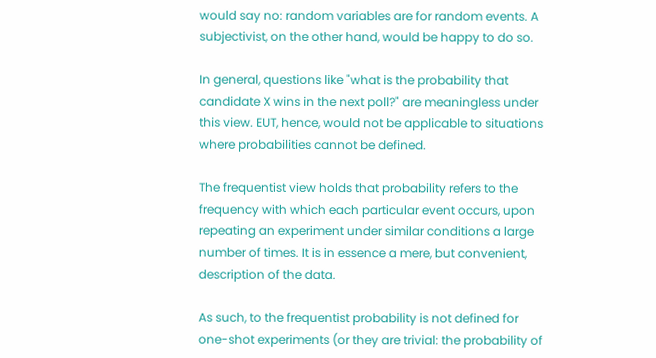would say no: random variables are for random events. A subjectivist, on the other hand, would be happy to do so.

In general, questions like "what is the probability that candidate X wins in the next poll?" are meaningless under this view. EUT, hence, would not be applicable to situations where probabilities cannot be defined.

The frequentist view holds that probability refers to the frequency with which each particular event occurs, upon repeating an experiment under similar conditions a large number of times. It is in essence a mere, but convenient, description of the data.

As such, to the frequentist probability is not defined for one-shot experiments (or they are trivial: the probability of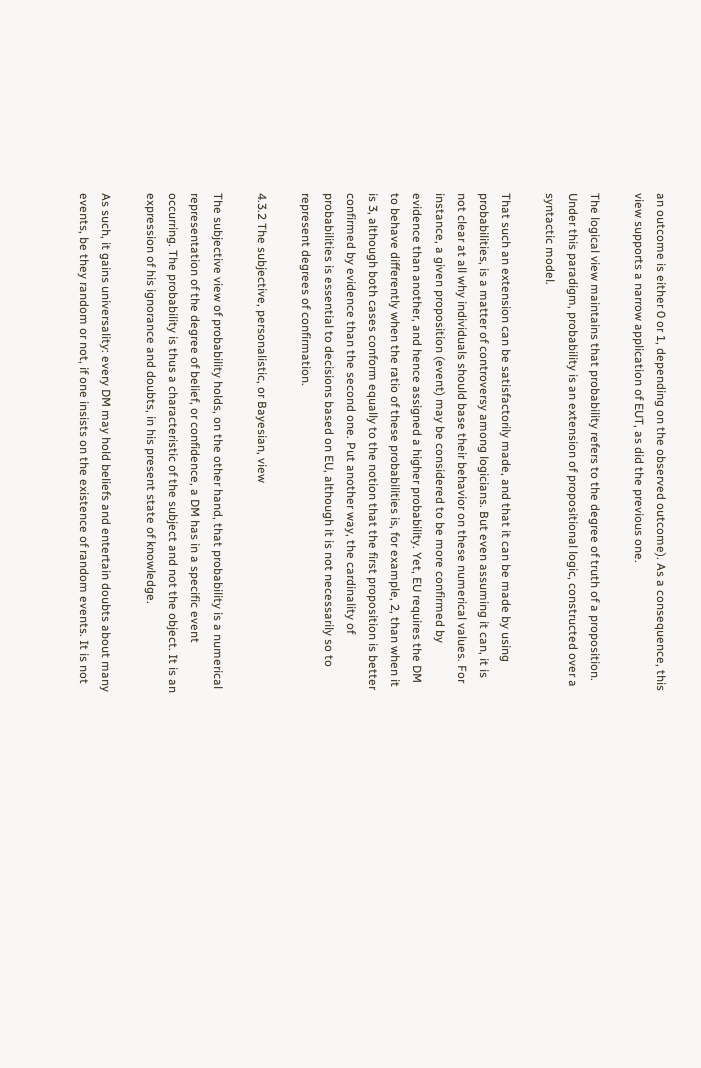an outcome is either 0 or 1, depending on the observed outcome). As a consequence, this view supports a narrow application of EUT, as did the previous one.

The logical view maintains that probability refers to the degree of truth of a proposition. Under this paradigm, probability is an extension of propositional logic, constructed over a syntactic model.

That such an extension can be satisfactorily made, and that it can be made by using probabilities, is a matter of controversy among logicians. But even assuming it can, it is not clear at all why individuals should base their behavior on these numerical values. For instance, a given proposition (event) may be considered to be more confirmed by evidence than another, and hence assigned a higher probability. Yet, EU requires the DM to behave differently when the ratio of these probabilities is, for example, 2, than when it is 3, although both cases conform equally to the notion that the first proposition is better confirmed by evidence than the second one. Put another way, the cardinality of probabilities is essential to decisions based on EU, although it is not necessarily so to represent degrees of confirmation.

4.3.2 The subjective, personalistic, or Bayesian, view

The subjective view of probability holds, on the other hand, that probability is a numerical representation of the degree of belief, or confidence, a DM has in a specific event occurring. The probability is thus a characteristic of the subject and not the object. It is an expression of his ignorance and doubts, in his present state of knowledge.

As such, it gains universality: every DM may hold beliefs and entertain doubts about many events, be they random or not, if one insists on the existence of random events. It is not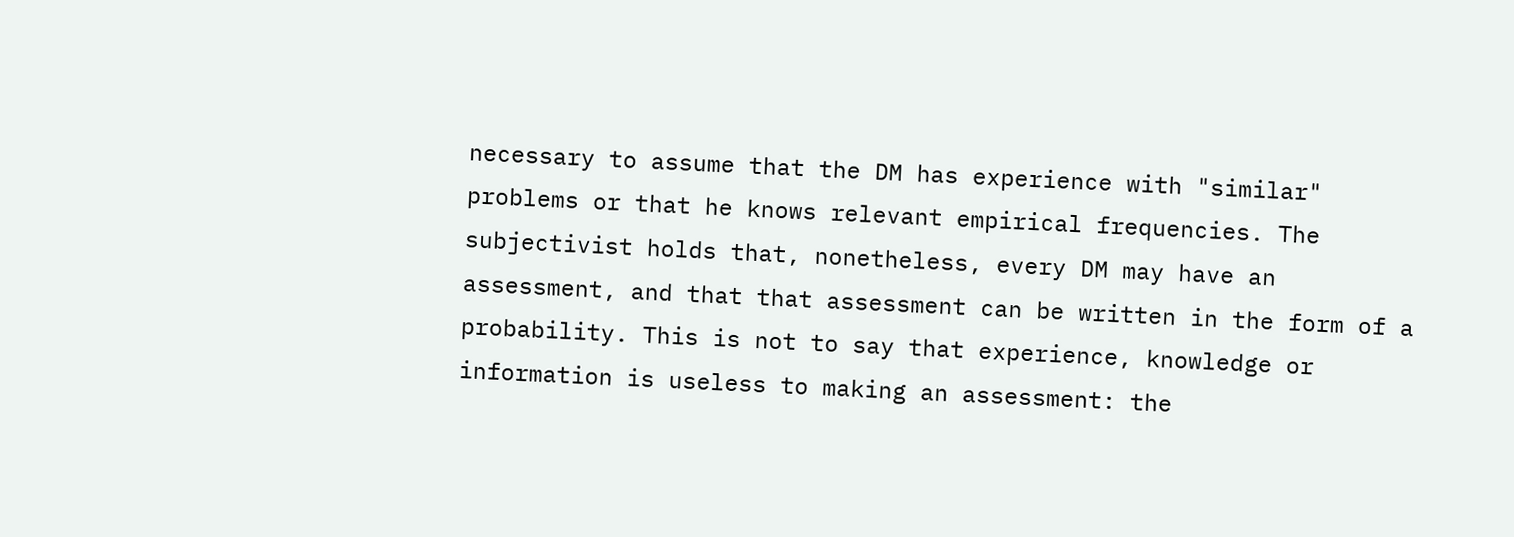necessary to assume that the DM has experience with "similar" problems or that he knows relevant empirical frequencies. The subjectivist holds that, nonetheless, every DM may have an assessment, and that that assessment can be written in the form of a probability. This is not to say that experience, knowledge or information is useless to making an assessment: the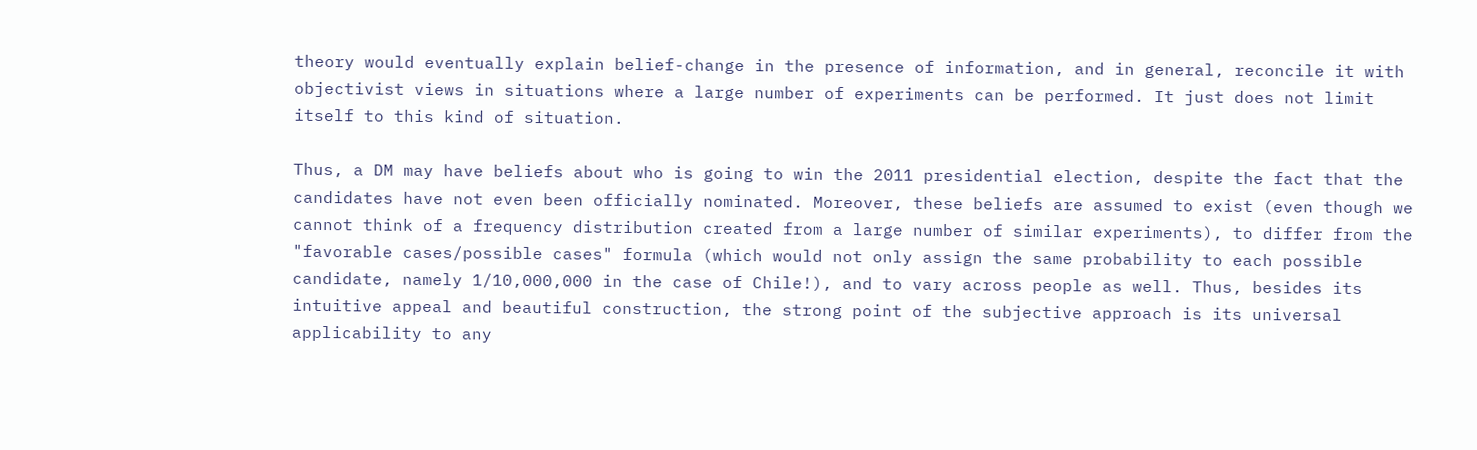theory would eventually explain belief-change in the presence of information, and in general, reconcile it with objectivist views in situations where a large number of experiments can be performed. It just does not limit itself to this kind of situation.

Thus, a DM may have beliefs about who is going to win the 2011 presidential election, despite the fact that the candidates have not even been officially nominated. Moreover, these beliefs are assumed to exist (even though we cannot think of a frequency distribution created from a large number of similar experiments), to differ from the "favorable cases/possible cases" formula (which would not only assign the same probability to each possible candidate, namely 1/10,000,000 in the case of Chile!), and to vary across people as well. Thus, besides its intuitive appeal and beautiful construction, the strong point of the subjective approach is its universal applicability to any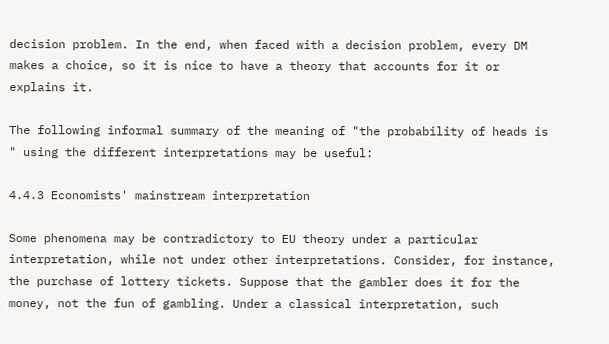decision problem. In the end, when faced with a decision problem, every DM makes a choice, so it is nice to have a theory that accounts for it or explains it.

The following informal summary of the meaning of "the probability of heads is " using the different interpretations may be useful:

4.4.3 Economists' mainstream interpretation

Some phenomena may be contradictory to EU theory under a particular interpretation, while not under other interpretations. Consider, for instance, the purchase of lottery tickets. Suppose that the gambler does it for the money, not the fun of gambling. Under a classical interpretation, such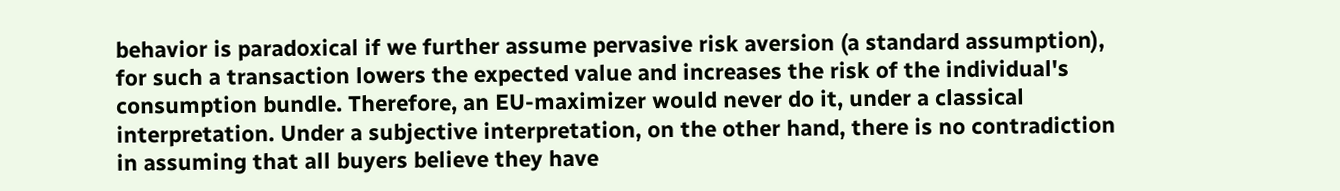behavior is paradoxical if we further assume pervasive risk aversion (a standard assumption), for such a transaction lowers the expected value and increases the risk of the individual's consumption bundle. Therefore, an EU-maximizer would never do it, under a classical interpretation. Under a subjective interpretation, on the other hand, there is no contradiction in assuming that all buyers believe they have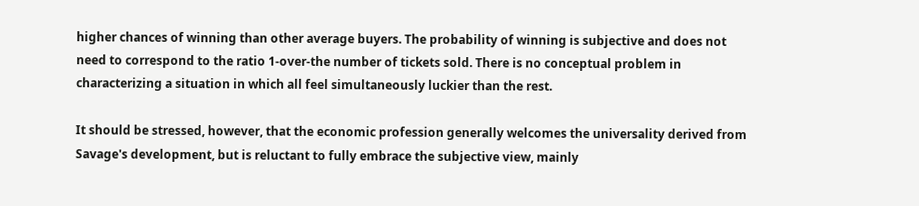higher chances of winning than other average buyers. The probability of winning is subjective and does not need to correspond to the ratio 1-over-the number of tickets sold. There is no conceptual problem in characterizing a situation in which all feel simultaneously luckier than the rest.

It should be stressed, however, that the economic profession generally welcomes the universality derived from Savage's development, but is reluctant to fully embrace the subjective view, mainly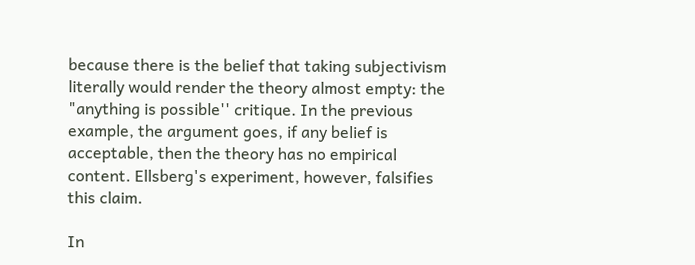because there is the belief that taking subjectivism literally would render the theory almost empty: the "anything is possible'' critique. In the previous example, the argument goes, if any belief is acceptable, then the theory has no empirical content. Ellsberg's experiment, however, falsifies this claim.

In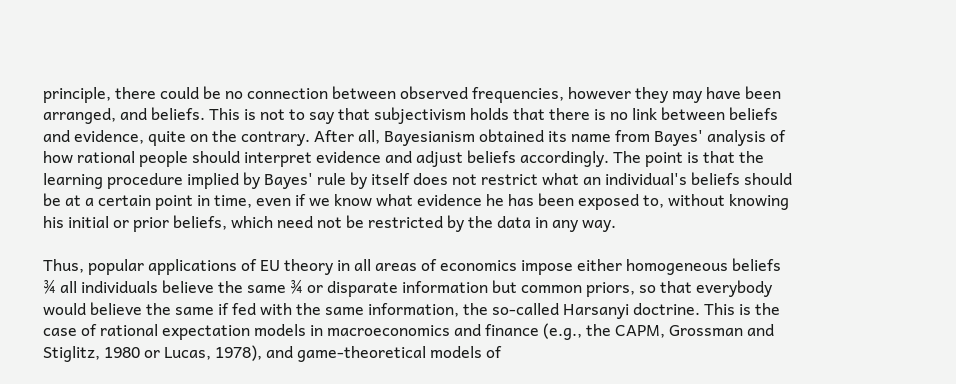principle, there could be no connection between observed frequencies, however they may have been arranged, and beliefs. This is not to say that subjectivism holds that there is no link between beliefs and evidence, quite on the contrary. After all, Bayesianism obtained its name from Bayes' analysis of how rational people should interpret evidence and adjust beliefs accordingly. The point is that the learning procedure implied by Bayes' rule by itself does not restrict what an individual's beliefs should be at a certain point in time, even if we know what evidence he has been exposed to, without knowing his initial or prior beliefs, which need not be restricted by the data in any way.

Thus, popular applications of EU theory in all areas of economics impose either homogeneous beliefs ¾ all individuals believe the same ¾ or disparate information but common priors, so that everybody would believe the same if fed with the same information, the so-called Harsanyi doctrine. This is the case of rational expectation models in macroeconomics and finance (e.g., the CAPM, Grossman and Stiglitz, 1980 or Lucas, 1978), and game-theoretical models of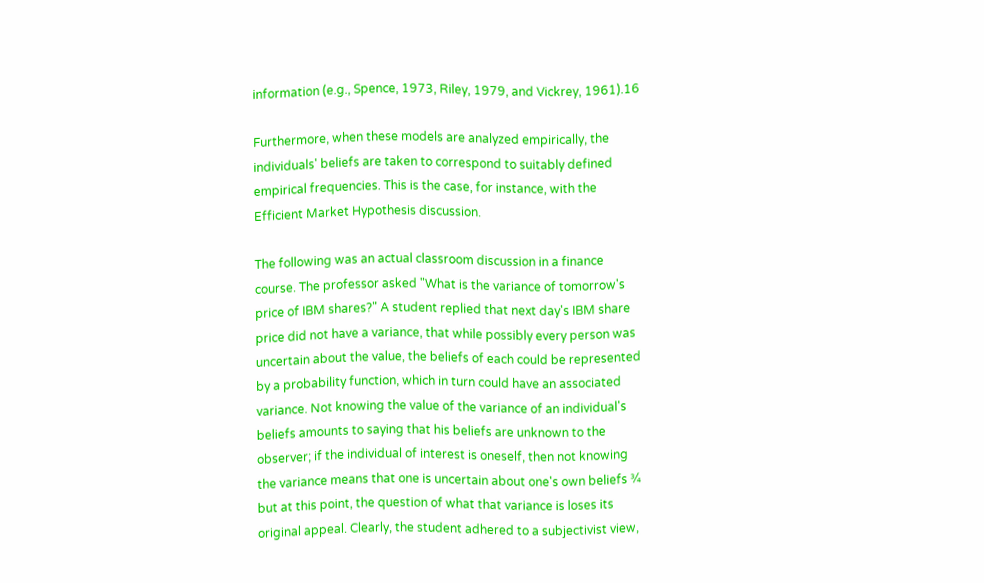information (e.g., Spence, 1973, Riley, 1979, and Vickrey, 1961).16

Furthermore, when these models are analyzed empirically, the individuals' beliefs are taken to correspond to suitably defined empirical frequencies. This is the case, for instance, with the Efficient Market Hypothesis discussion.

The following was an actual classroom discussion in a finance course. The professor asked "What is the variance of tomorrow's price of IBM shares?" A student replied that next day's IBM share price did not have a variance, that while possibly every person was uncertain about the value, the beliefs of each could be represented by a probability function, which in turn could have an associated variance. Not knowing the value of the variance of an individual's beliefs amounts to saying that his beliefs are unknown to the observer; if the individual of interest is oneself, then not knowing the variance means that one is uncertain about one's own beliefs ¾ but at this point, the question of what that variance is loses its original appeal. Clearly, the student adhered to a subjectivist view,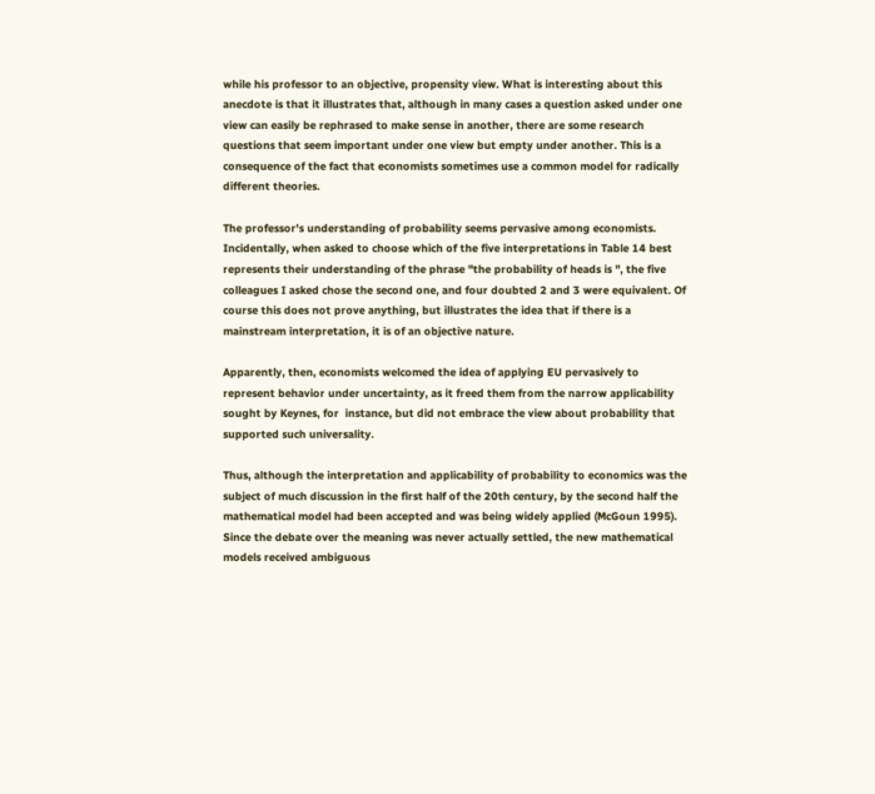while his professor to an objective, propensity view. What is interesting about this anecdote is that it illustrates that, although in many cases a question asked under one view can easily be rephrased to make sense in another, there are some research questions that seem important under one view but empty under another. This is a consequence of the fact that economists sometimes use a common model for radically different theories.

The professor's understanding of probability seems pervasive among economists. Incidentally, when asked to choose which of the five interpretations in Table 14 best represents their understanding of the phrase "the probability of heads is ", the five colleagues I asked chose the second one, and four doubted 2 and 3 were equivalent. Of course this does not prove anything, but illustrates the idea that if there is a mainstream interpretation, it is of an objective nature.

Apparently, then, economists welcomed the idea of applying EU pervasively to represent behavior under uncertainty, as it freed them from the narrow applicability sought by Keynes, for  instance, but did not embrace the view about probability that supported such universality.

Thus, although the interpretation and applicability of probability to economics was the subject of much discussion in the first half of the 20th century, by the second half the mathematical model had been accepted and was being widely applied (McGoun 1995). Since the debate over the meaning was never actually settled, the new mathematical models received ambiguous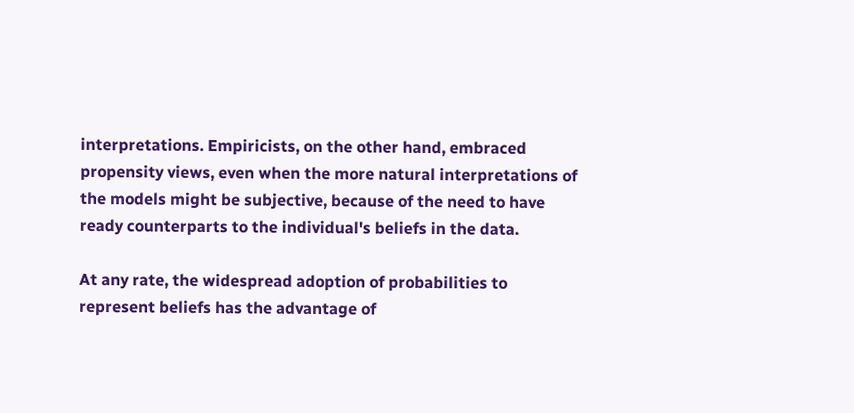interpretations. Empiricists, on the other hand, embraced propensity views, even when the more natural interpretations of the models might be subjective, because of the need to have ready counterparts to the individual's beliefs in the data.

At any rate, the widespread adoption of probabilities to represent beliefs has the advantage of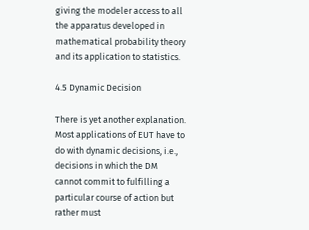giving the modeler access to all the apparatus developed in mathematical probability theory and its application to statistics.

4.5 Dynamic Decision

There is yet another explanation. Most applications of EUT have to do with dynamic decisions, i.e., decisions in which the DM cannot commit to fulfilling a particular course of action but rather must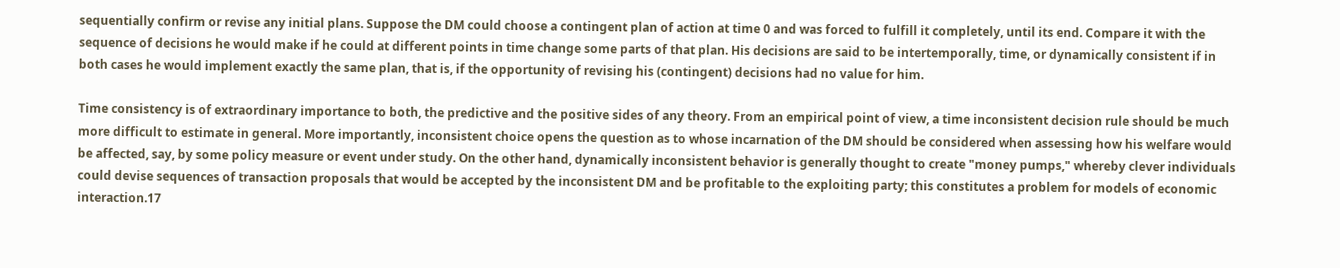sequentially confirm or revise any initial plans. Suppose the DM could choose a contingent plan of action at time 0 and was forced to fulfill it completely, until its end. Compare it with the sequence of decisions he would make if he could at different points in time change some parts of that plan. His decisions are said to be intertemporally, time, or dynamically consistent if in both cases he would implement exactly the same plan, that is, if the opportunity of revising his (contingent) decisions had no value for him.

Time consistency is of extraordinary importance to both, the predictive and the positive sides of any theory. From an empirical point of view, a time inconsistent decision rule should be much more difficult to estimate in general. More importantly, inconsistent choice opens the question as to whose incarnation of the DM should be considered when assessing how his welfare would be affected, say, by some policy measure or event under study. On the other hand, dynamically inconsistent behavior is generally thought to create "money pumps," whereby clever individuals could devise sequences of transaction proposals that would be accepted by the inconsistent DM and be profitable to the exploiting party; this constitutes a problem for models of economic interaction.17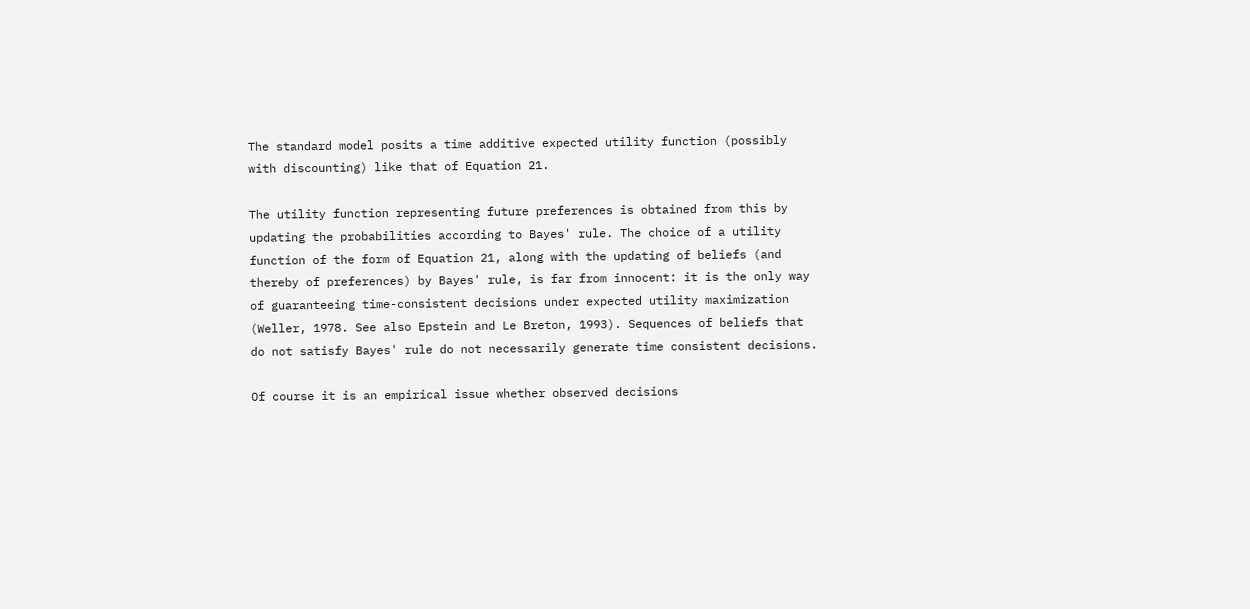The standard model posits a time additive expected utility function (possibly with discounting) like that of Equation 21.

The utility function representing future preferences is obtained from this by updating the probabilities according to Bayes' rule. The choice of a utility function of the form of Equation 21, along with the updating of beliefs (and thereby of preferences) by Bayes' rule, is far from innocent: it is the only way of guaranteeing time-consistent decisions under expected utility maximization (Weller, 1978. See also Epstein and Le Breton, 1993). Sequences of beliefs that do not satisfy Bayes' rule do not necessarily generate time consistent decisions.

Of course it is an empirical issue whether observed decisions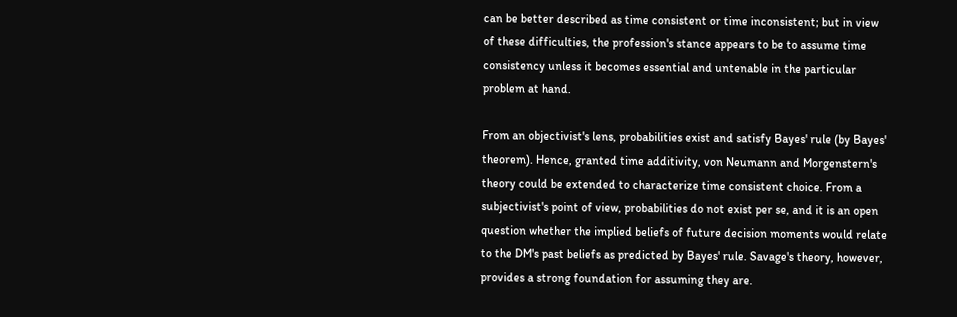can be better described as time consistent or time inconsistent; but in view of these difficulties, the profession's stance appears to be to assume time consistency unless it becomes essential and untenable in the particular problem at hand.

From an objectivist's lens, probabilities exist and satisfy Bayes' rule (by Bayes' theorem). Hence, granted time additivity, von Neumann and Morgenstern's theory could be extended to characterize time consistent choice. From a subjectivist's point of view, probabilities do not exist per se, and it is an open question whether the implied beliefs of future decision moments would relate to the DM's past beliefs as predicted by Bayes' rule. Savage's theory, however, provides a strong foundation for assuming they are.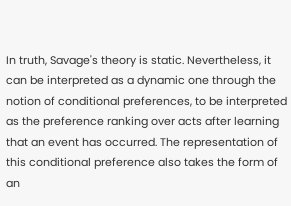In truth, Savage's theory is static. Nevertheless, it can be interpreted as a dynamic one through the notion of conditional preferences, to be interpreted as the preference ranking over acts after learning that an event has occurred. The representation of this conditional preference also takes the form of an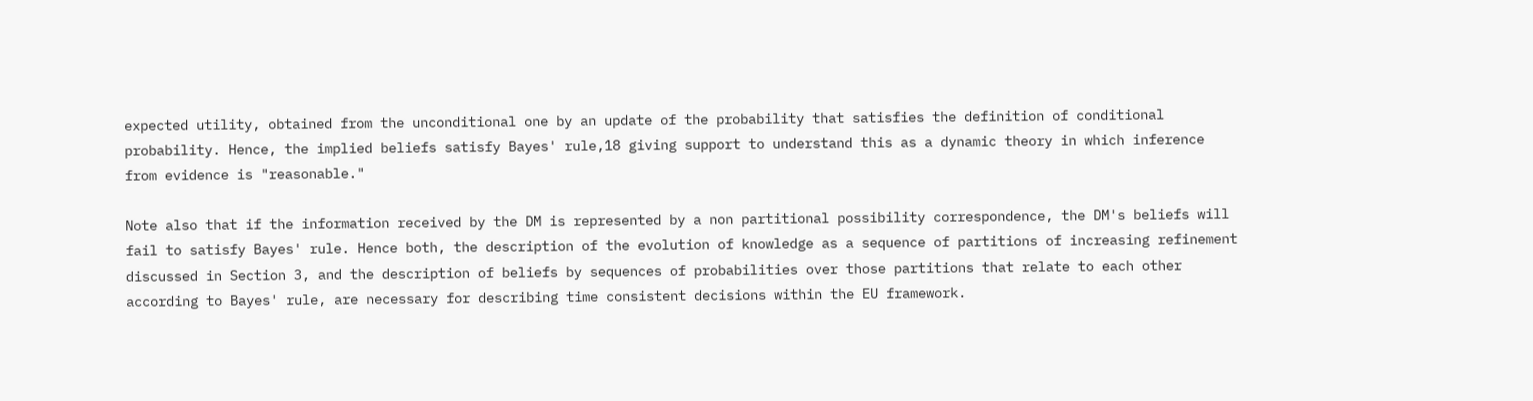expected utility, obtained from the unconditional one by an update of the probability that satisfies the definition of conditional probability. Hence, the implied beliefs satisfy Bayes' rule,18 giving support to understand this as a dynamic theory in which inference from evidence is "reasonable."

Note also that if the information received by the DM is represented by a non partitional possibility correspondence, the DM's beliefs will fail to satisfy Bayes' rule. Hence both, the description of the evolution of knowledge as a sequence of partitions of increasing refinement discussed in Section 3, and the description of beliefs by sequences of probabilities over those partitions that relate to each other according to Bayes' rule, are necessary for describing time consistent decisions within the EU framework.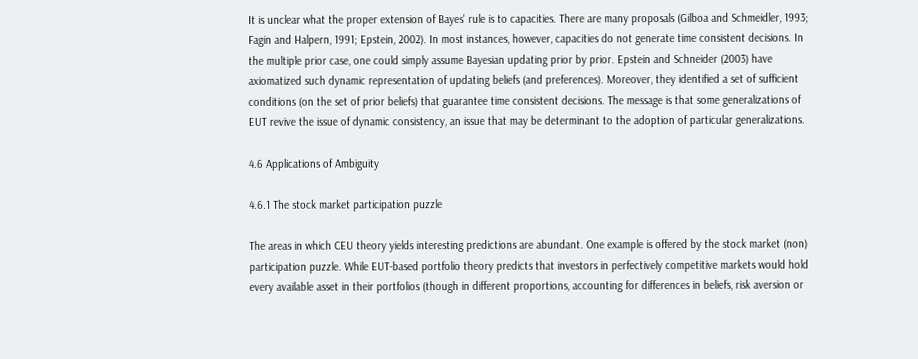It is unclear what the proper extension of Bayes' rule is to capacities. There are many proposals (Gilboa and Schmeidler, 1993; Fagin and Halpern, 1991; Epstein, 2002). In most instances, however, capacities do not generate time consistent decisions. In the multiple prior case, one could simply assume Bayesian updating prior by prior. Epstein and Schneider (2003) have axiomatized such dynamic representation of updating beliefs (and preferences). Moreover, they identified a set of sufficient conditions (on the set of prior beliefs) that guarantee time consistent decisions. The message is that some generalizations of EUT revive the issue of dynamic consistency, an issue that may be determinant to the adoption of particular generalizations.

4.6 Applications of Ambiguity

4.6.1 The stock market participation puzzle

The areas in which CEU theory yields interesting predictions are abundant. One example is offered by the stock market (non) participation puzzle. While EUT-based portfolio theory predicts that investors in perfectively competitive markets would hold every available asset in their portfolios (though in different proportions, accounting for differences in beliefs, risk aversion or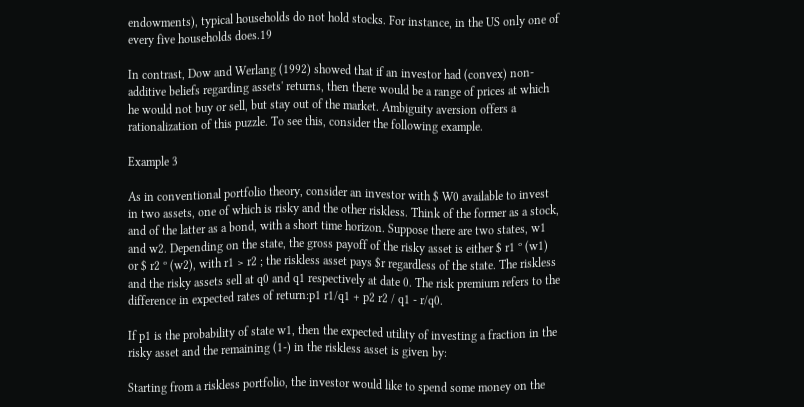endowments), typical households do not hold stocks. For instance, in the US only one of every five households does.19

In contrast, Dow and Werlang (1992) showed that if an investor had (convex) non-additive beliefs regarding assets' returns, then there would be a range of prices at which he would not buy or sell, but stay out of the market. Ambiguity aversion offers a rationalization of this puzzle. To see this, consider the following example.

Example 3

As in conventional portfolio theory, consider an investor with $ W0 available to invest in two assets, one of which is risky and the other riskless. Think of the former as a stock, and of the latter as a bond, with a short time horizon. Suppose there are two states, w1 and w2. Depending on the state, the gross payoff of the risky asset is either $ r1 º (w1) or $ r2 º (w2), with r1 > r2 ; the riskless asset pays $r regardless of the state. The riskless and the risky assets sell at q0 and q1 respectively at date 0. The risk premium refers to the difference in expected rates of return:p1 r1/q1 + p2 r2 / q1 - r/q0.

If p1 is the probability of state w1, then the expected utility of investing a fraction in the risky asset and the remaining (1-) in the riskless asset is given by:

Starting from a riskless portfolio, the investor would like to spend some money on the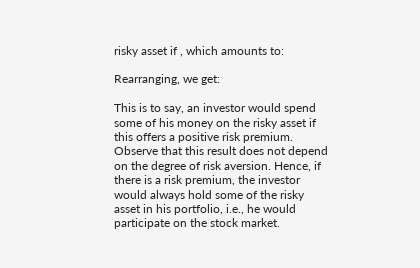risky asset if , which amounts to:

Rearranging, we get:

This is to say, an investor would spend some of his money on the risky asset if this offers a positive risk premium. Observe that this result does not depend on the degree of risk aversion. Hence, if there is a risk premium, the investor would always hold some of the risky asset in his portfolio, i.e., he would participate on the stock market.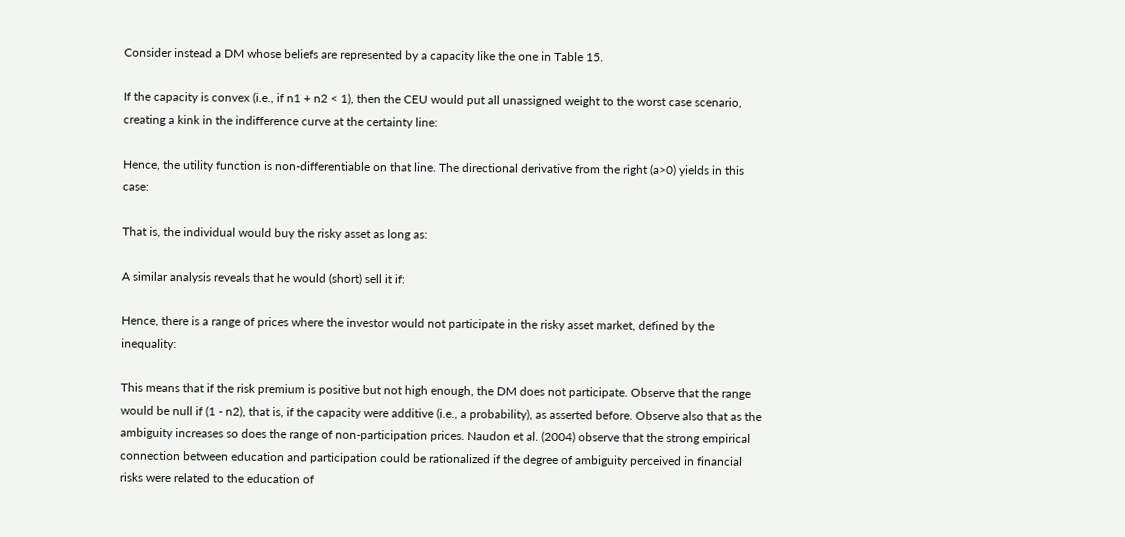Consider instead a DM whose beliefs are represented by a capacity like the one in Table 15.

If the capacity is convex (i.e., if n1 + n2 < 1), then the CEU would put all unassigned weight to the worst case scenario, creating a kink in the indifference curve at the certainty line:

Hence, the utility function is non-differentiable on that line. The directional derivative from the right (a>0) yields in this case:

That is, the individual would buy the risky asset as long as:

A similar analysis reveals that he would (short) sell it if:

Hence, there is a range of prices where the investor would not participate in the risky asset market, defined by the inequality:

This means that if the risk premium is positive but not high enough, the DM does not participate. Observe that the range would be null if (1 - n2), that is, if the capacity were additive (i.e., a probability), as asserted before. Observe also that as the ambiguity increases so does the range of non-participation prices. Naudon et al. (2004) observe that the strong empirical connection between education and participation could be rationalized if the degree of ambiguity perceived in financial risks were related to the education of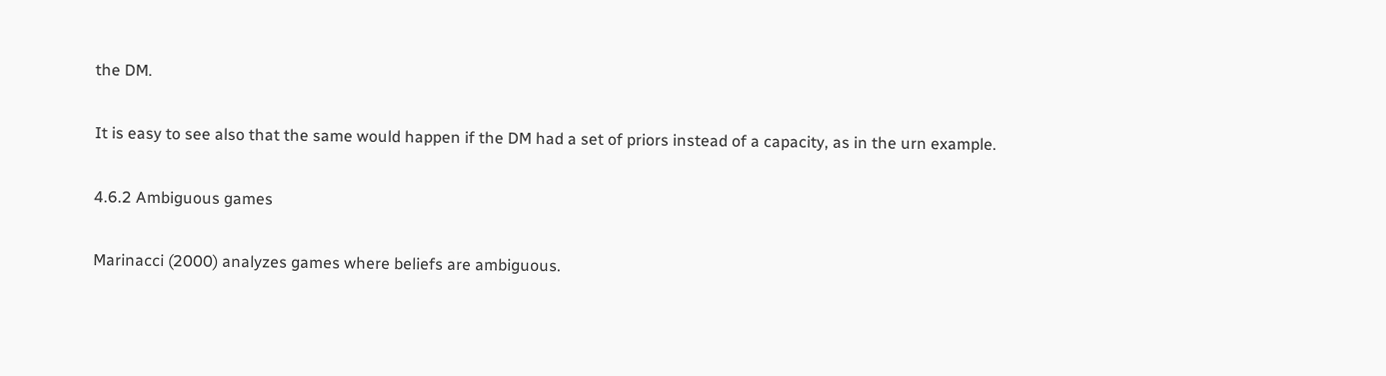the DM.

It is easy to see also that the same would happen if the DM had a set of priors instead of a capacity, as in the urn example.

4.6.2 Ambiguous games

Marinacci (2000) analyzes games where beliefs are ambiguous.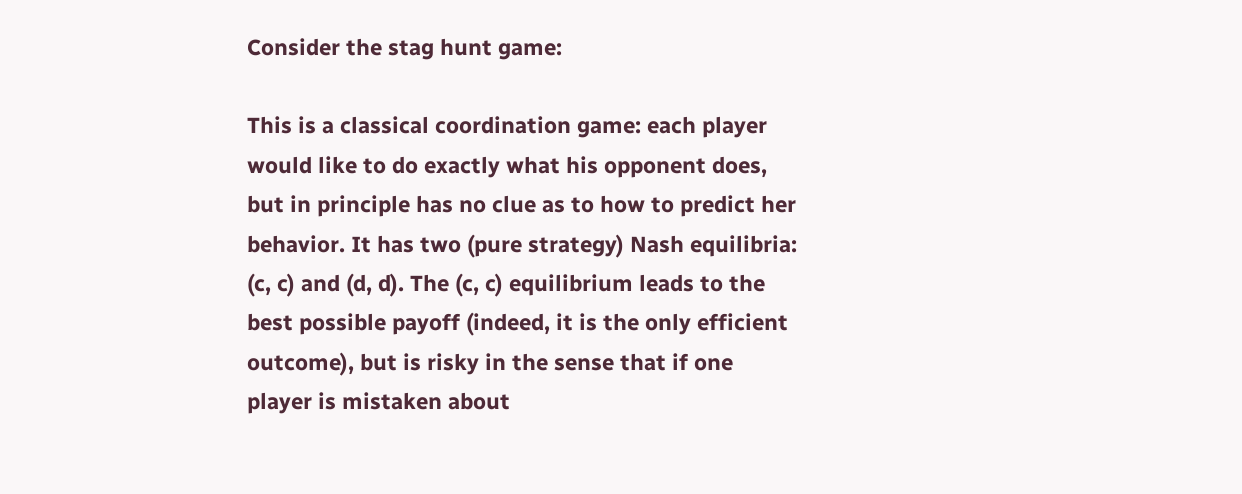Consider the stag hunt game:

This is a classical coordination game: each player would like to do exactly what his opponent does, but in principle has no clue as to how to predict her behavior. It has two (pure strategy) Nash equilibria: (c, c) and (d, d). The (c, c) equilibrium leads to the best possible payoff (indeed, it is the only efficient outcome), but is risky in the sense that if one player is mistaken about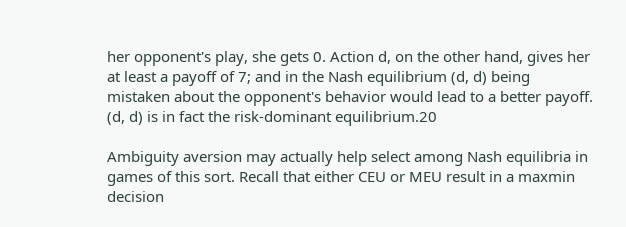her opponent's play, she gets 0. Action d, on the other hand, gives her at least a payoff of 7; and in the Nash equilibrium (d, d) being mistaken about the opponent's behavior would lead to a better payoff. (d, d) is in fact the risk-dominant equilibrium.20

Ambiguity aversion may actually help select among Nash equilibria in games of this sort. Recall that either CEU or MEU result in a maxmin decision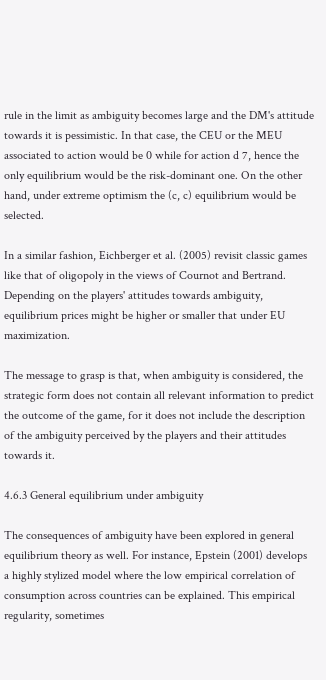rule in the limit as ambiguity becomes large and the DM's attitude towards it is pessimistic. In that case, the CEU or the MEU associated to action would be 0 while for action d 7, hence the only equilibrium would be the risk-dominant one. On the other hand, under extreme optimism the (c, c) equilibrium would be selected.

In a similar fashion, Eichberger et al. (2005) revisit classic games like that of oligopoly in the views of Cournot and Bertrand. Depending on the players' attitudes towards ambiguity, equilibrium prices might be higher or smaller that under EU maximization.

The message to grasp is that, when ambiguity is considered, the strategic form does not contain all relevant information to predict the outcome of the game, for it does not include the description of the ambiguity perceived by the players and their attitudes towards it.

4.6.3 General equilibrium under ambiguity

The consequences of ambiguity have been explored in general equilibrium theory as well. For instance, Epstein (2001) develops a highly stylized model where the low empirical correlation of consumption across countries can be explained. This empirical regularity, sometimes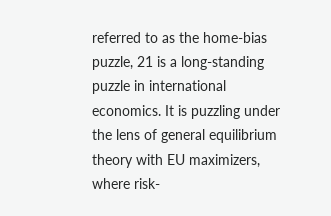referred to as the home-bias puzzle, 21 is a long-standing puzzle in international economics. It is puzzling under the lens of general equilibrium theory with EU maximizers, where risk-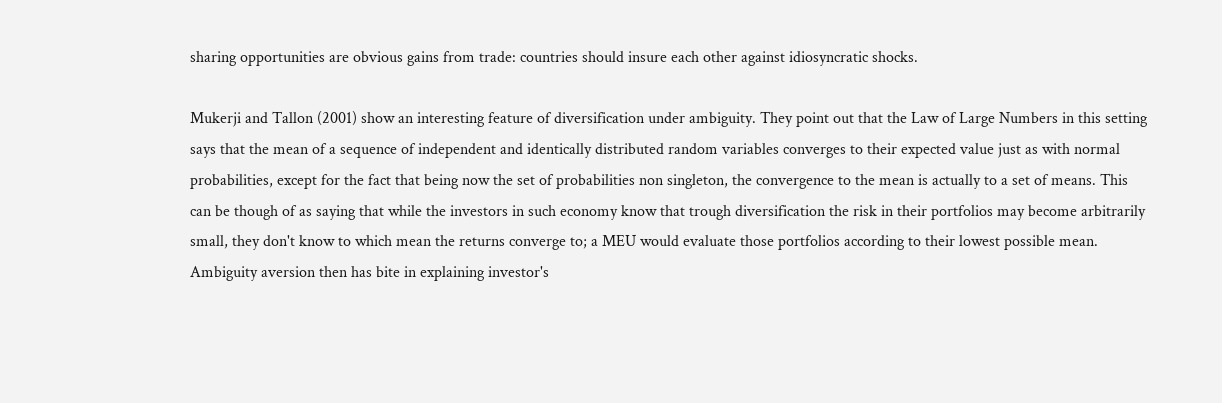sharing opportunities are obvious gains from trade: countries should insure each other against idiosyncratic shocks.

Mukerji and Tallon (2001) show an interesting feature of diversification under ambiguity. They point out that the Law of Large Numbers in this setting says that the mean of a sequence of independent and identically distributed random variables converges to their expected value just as with normal probabilities, except for the fact that being now the set of probabilities non singleton, the convergence to the mean is actually to a set of means. This can be though of as saying that while the investors in such economy know that trough diversification the risk in their portfolios may become arbitrarily small, they don't know to which mean the returns converge to; a MEU would evaluate those portfolios according to their lowest possible mean. Ambiguity aversion then has bite in explaining investor's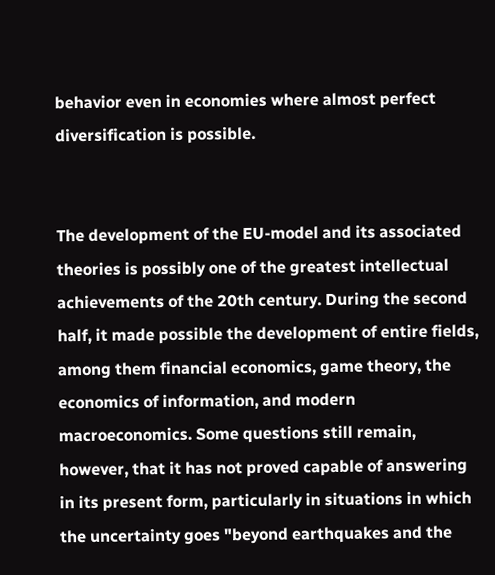behavior even in economies where almost perfect diversification is possible.


The development of the EU-model and its associated theories is possibly one of the greatest intellectual achievements of the 20th century. During the second half, it made possible the development of entire fields, among them financial economics, game theory, the economics of information, and modern macroeconomics. Some questions still remain, however, that it has not proved capable of answering in its present form, particularly in situations in which the uncertainty goes "beyond earthquakes and the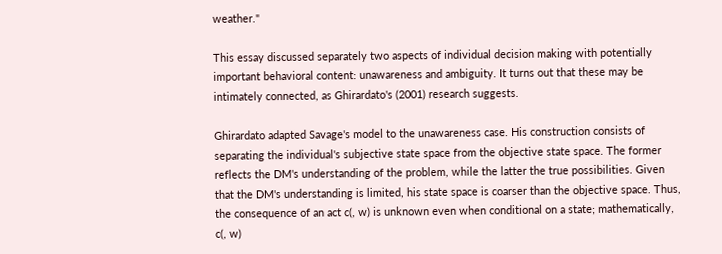weather."

This essay discussed separately two aspects of individual decision making with potentially important behavioral content: unawareness and ambiguity. It turns out that these may be intimately connected, as Ghirardato's (2001) research suggests.

Ghirardato adapted Savage's model to the unawareness case. His construction consists of separating the individual's subjective state space from the objective state space. The former reflects the DM's understanding of the problem, while the latter the true possibilities. Given that the DM's understanding is limited, his state space is coarser than the objective space. Thus, the consequence of an act c(, w) is unknown even when conditional on a state; mathematically, c(, w)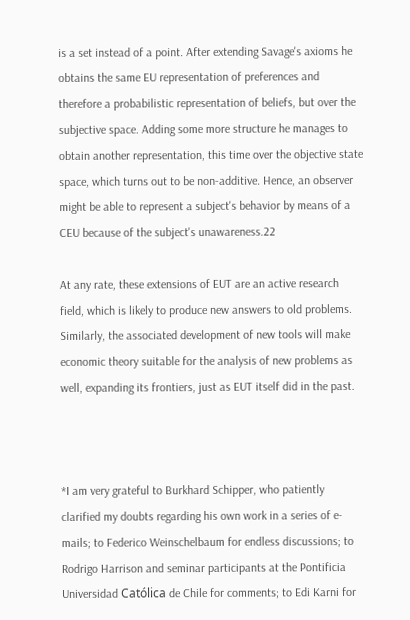is a set instead of a point. After extending Savage's axioms he obtains the same EU representation of preferences and therefore a probabilistic representation of beliefs, but over the subjective space. Adding some more structure he manages to obtain another representation, this time over the objective state space, which turns out to be non-additive. Hence, an observer might be able to represent a subject's behavior by means of a CEU because of the subject's unawareness.22

At any rate, these extensions of EUT are an active research field, which is likely to produce new answers to old problems. Similarly, the associated development of new tools will make economic theory suitable for the analysis of new problems as well, expanding its frontiers, just as EUT itself did in the past.



*I am very grateful to Burkhard Schipper, who patiently clarified my doubts regarding his own work in a series of e-mails; to Federico Weinschelbaum for endless discussions; to Rodrigo Harrison and seminar participants at the Pontificia Universidad Católica de Chile for comments; to Edi Karni for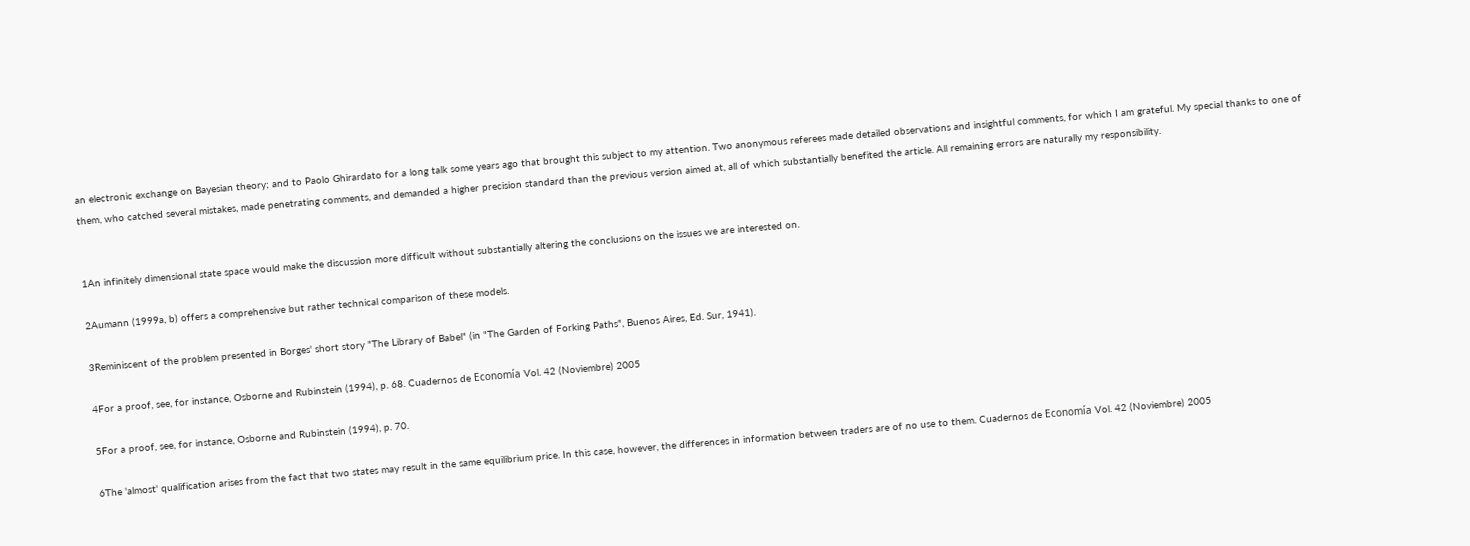an electronic exchange on Bayesian theory; and to Paolo Ghirardato for a long talk some years ago that brought this subject to my attention. Two anonymous referees made detailed observations and insightful comments, for which I am grateful. My special thanks to one of them, who catched several mistakes, made penetrating comments, and demanded a higher precision standard than the previous version aimed at, all of which substantially benefited the article. All remaining errors are naturally my responsibility.


1An infinitely dimensional state space would make the discussion more difficult without substantially altering the conclusions on the issues we are interested on.

2Aumann (1999a, b) offers a comprehensive but rather technical comparison of these models.

3Reminiscent of the problem presented in Borges' short story "The Library of Babel" (in "The Garden of Forking Paths", Buenos Aires, Ed. Sur, 1941).

4For a proof, see, for instance, Osborne and Rubinstein (1994), p. 68. Cuadernos de Economía Vol. 42 (Noviembre) 2005

5For a proof, see, for instance, Osborne and Rubinstein (1994), p. 70.

6The 'almost' qualification arises from the fact that two states may result in the same equilibrium price. In this case, however, the differences in information between traders are of no use to them. Cuadernos de Economía Vol. 42 (Noviembre) 2005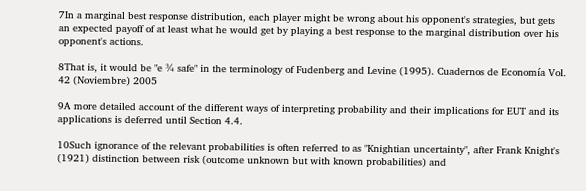7In a marginal best response distribution, each player might be wrong about his opponent's strategies, but gets an expected payoff of at least what he would get by playing a best response to the marginal distribution over his opponent's actions.

8That is, it would be "e ¾ safe" in the terminology of Fudenberg and Levine (1995). Cuadernos de Economía Vol. 42 (Noviembre) 2005

9A more detailed account of the different ways of interpreting probability and their implications for EUT and its applications is deferred until Section 4.4.

10Such ignorance of the relevant probabilities is often referred to as "Knightian uncertainty", after Frank Knight's (1921) distinction between risk (outcome unknown but with known probabilities) and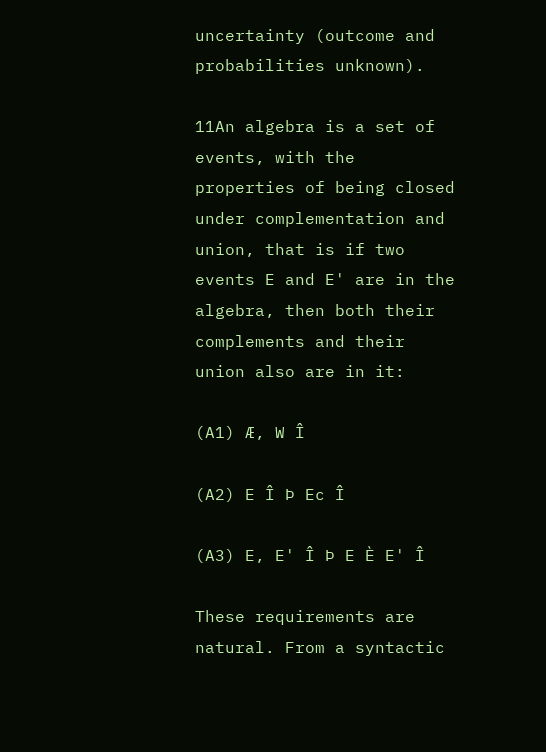uncertainty (outcome and probabilities unknown).

11An algebra is a set of events, with the properties of being closed under complementation and union, that is if two events E and E' are in the algebra, then both their complements and their union also are in it:

(A1) Æ, W Î

(A2) E Î Þ Ec Î

(A3) E, E' Î Þ E È E' Î

These requirements are natural. From a syntactic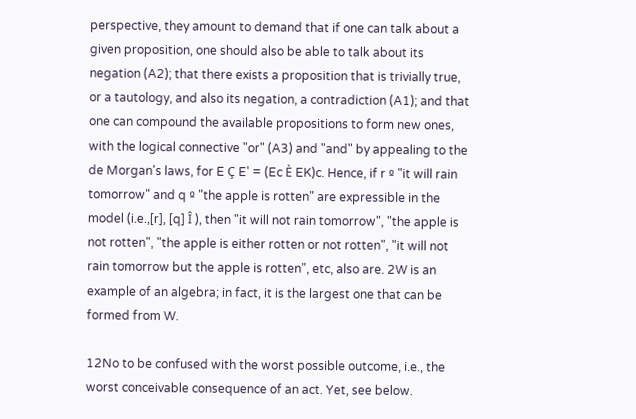perspective, they amount to demand that if one can talk about a given proposition, one should also be able to talk about its negation (A2); that there exists a proposition that is trivially true, or a tautology, and also its negation, a contradiction (A1); and that one can compound the available propositions to form new ones, with the logical connective "or" (A3) and "and" by appealing to the de Morgan's laws, for E Ç E' = (Ec È EK)c. Hence, if r º "it will rain tomorrow" and q º "the apple is rotten" are expressible in the model (i.e.,[r], [q] Î ), then "it will not rain tomorrow", "the apple is not rotten", "the apple is either rotten or not rotten", "it will not rain tomorrow but the apple is rotten", etc, also are. 2W is an example of an algebra; in fact, it is the largest one that can be formed from W.

12No to be confused with the worst possible outcome, i.e., the worst conceivable consequence of an act. Yet, see below.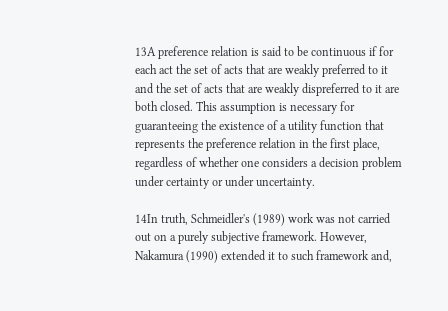13A preference relation is said to be continuous if for each act the set of acts that are weakly preferred to it and the set of acts that are weakly dispreferred to it are both closed. This assumption is necessary for guaranteeing the existence of a utility function that represents the preference relation in the first place, regardless of whether one considers a decision problem under certainty or under uncertainty.

14In truth, Schmeidler's (1989) work was not carried out on a purely subjective framework. However, Nakamura (1990) extended it to such framework and,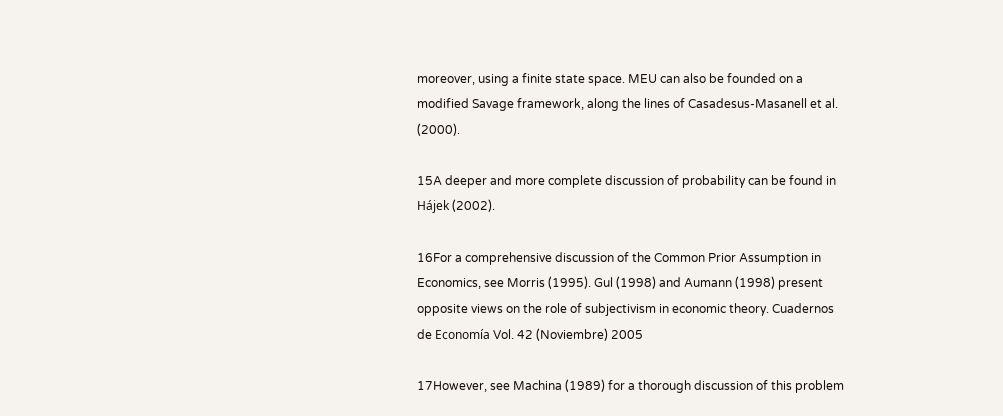moreover, using a finite state space. MEU can also be founded on a modified Savage framework, along the lines of Casadesus-Masanell et al. (2000).

15A deeper and more complete discussion of probability can be found in Hájek (2002).

16For a comprehensive discussion of the Common Prior Assumption in Economics, see Morris (1995). Gul (1998) and Aumann (1998) present opposite views on the role of subjectivism in economic theory. Cuadernos de Economía Vol. 42 (Noviembre) 2005

17However, see Machina (1989) for a thorough discussion of this problem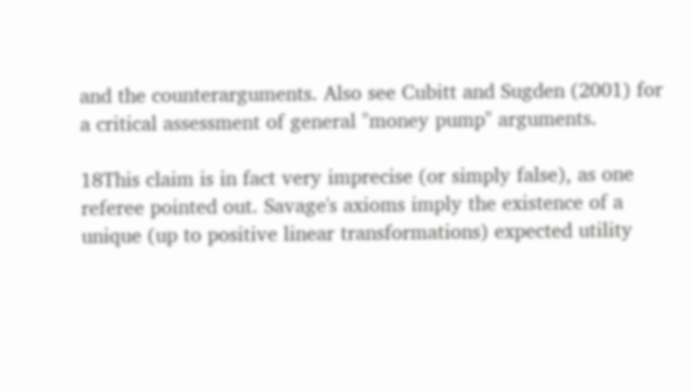and the counterarguments. Also see Cubitt and Sugden (2001) for a critical assessment of general "money pump" arguments.

18This claim is in fact very imprecise (or simply false), as one referee pointed out. Savage's axioms imply the existence of a unique (up to positive linear transformations) expected utility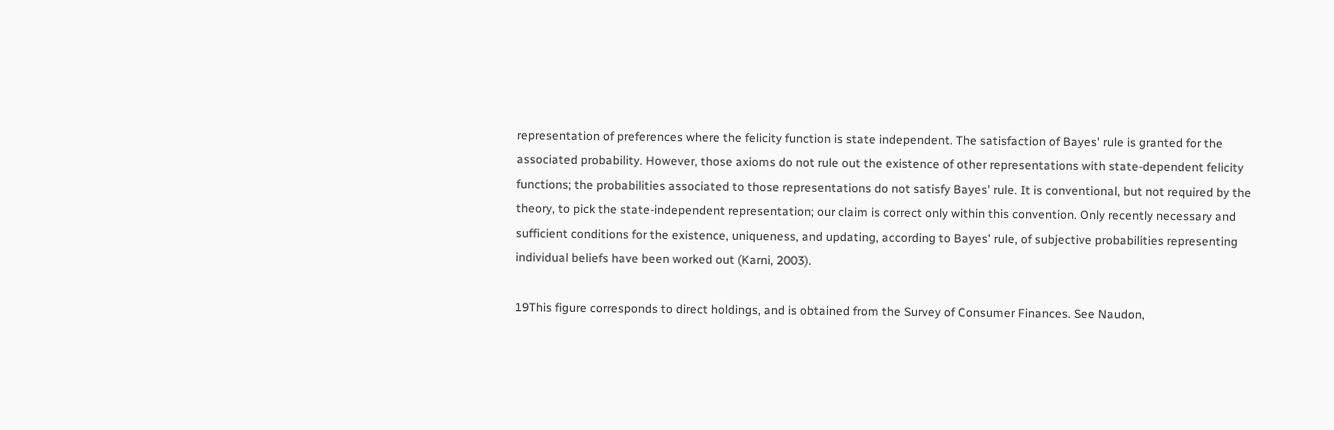representation of preferences where the felicity function is state independent. The satisfaction of Bayes' rule is granted for the associated probability. However, those axioms do not rule out the existence of other representations with state-dependent felicity functions; the probabilities associated to those representations do not satisfy Bayes' rule. It is conventional, but not required by the theory, to pick the state-independent representation; our claim is correct only within this convention. Only recently necessary and sufficient conditions for the existence, uniqueness, and updating, according to Bayes' rule, of subjective probabilities representing individual beliefs have been worked out (Karni, 2003).

19This figure corresponds to direct holdings, and is obtained from the Survey of Consumer Finances. See Naudon,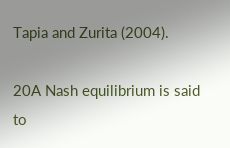Tapia and Zurita (2004).

20A Nash equilibrium is said to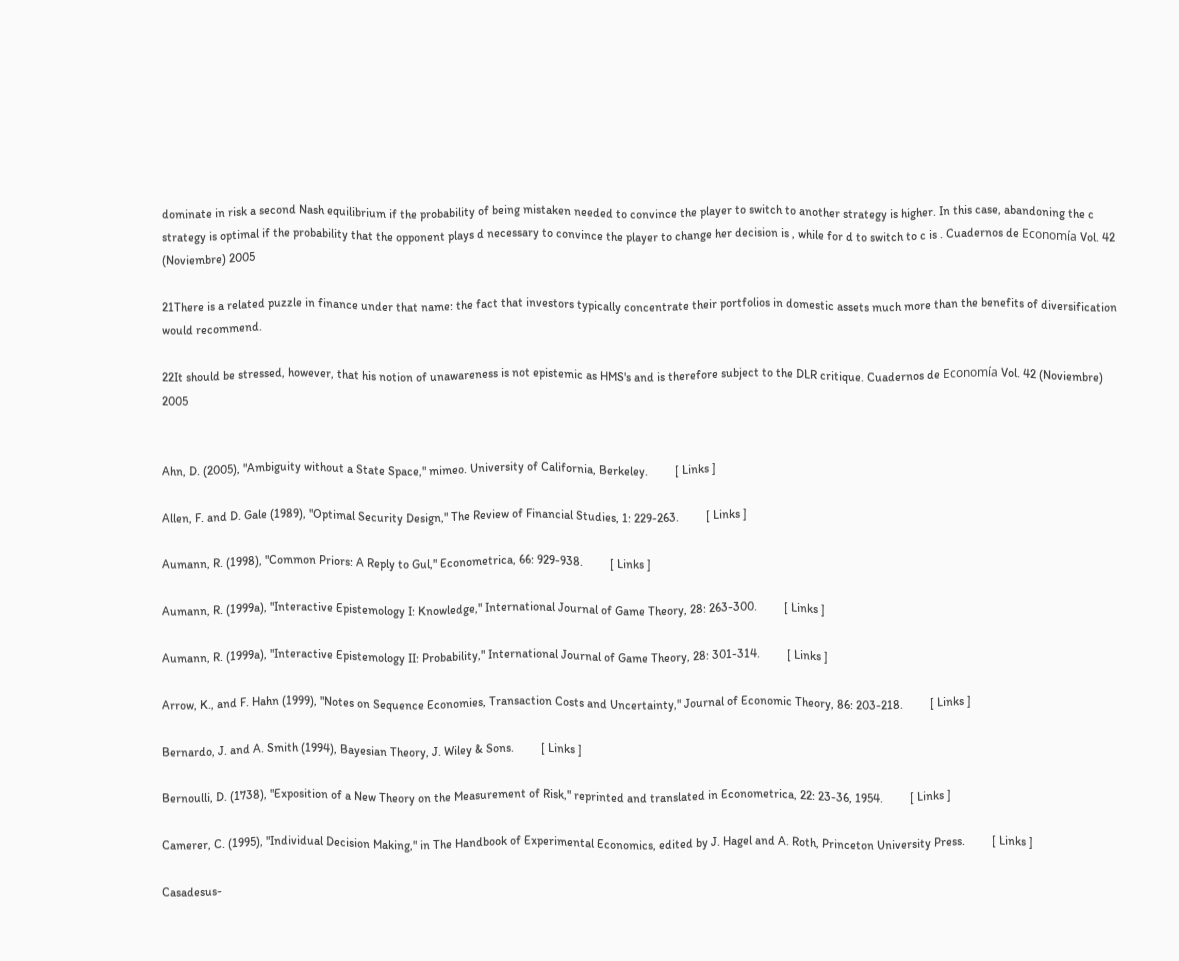dominate in risk a second Nash equilibrium if the probability of being mistaken needed to convince the player to switch to another strategy is higher. In this case, abandoning the c strategy is optimal if the probability that the opponent plays d necessary to convince the player to change her decision is , while for d to switch to c is . Cuadernos de Economía Vol. 42 (Noviembre) 2005

21There is a related puzzle in finance under that name: the fact that investors typically concentrate their portfolios in domestic assets much more than the benefits of diversification would recommend.

22It should be stressed, however, that his notion of unawareness is not epistemic as HMS's and is therefore subject to the DLR critique. Cuadernos de Economía Vol. 42 (Noviembre) 2005


Ahn, D. (2005), "Ambiguity without a State Space," mimeo. University of California, Berkeley.         [ Links ]

Allen, F. and D. Gale (1989), "Optimal Security Design," The Review of Financial Studies, 1: 229-263.         [ Links ]

Aumann, R. (1998), "Common Priors: A Reply to Gul," Econometrica, 66: 929-938.         [ Links ]

Aumann, R. (1999a), "Interactive Epistemology I: Knowledge," International Journal of Game Theory, 28: 263-300.         [ Links ]

Aumann, R. (1999a), "Interactive Epistemology II: Probability," International Journal of Game Theory, 28: 301-314.         [ Links ]

Arrow, K., and F. Hahn (1999), "Notes on Sequence Economies, Transaction Costs and Uncertainty," Journal of Economic Theory, 86: 203-218.         [ Links ]

Bernardo, J. and A. Smith (1994), Bayesian Theory, J. Wiley & Sons.         [ Links ]

Bernoulli, D. (1738), "Exposition of a New Theory on the Measurement of Risk," reprinted and translated in Econometrica, 22: 23-36, 1954.         [ Links ]

Camerer, C. (1995), "Individual Decision Making," in The Handbook of Experimental Economics, edited by J. Hagel and A. Roth, Princeton University Press.         [ Links ]

Casadesus-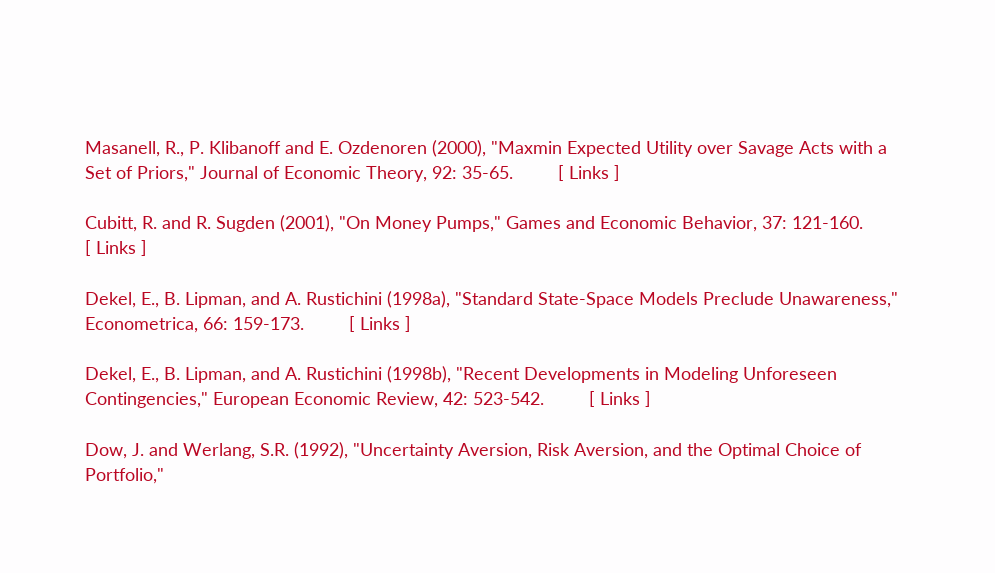Masanell, R., P. Klibanoff and E. Ozdenoren (2000), "Maxmin Expected Utility over Savage Acts with a Set of Priors," Journal of Economic Theory, 92: 35-65.         [ Links ]

Cubitt, R. and R. Sugden (2001), "On Money Pumps," Games and Economic Behavior, 37: 121-160.         [ Links ]

Dekel, E., B. Lipman, and A. Rustichini (1998a), "Standard State-Space Models Preclude Unawareness," Econometrica, 66: 159-173.         [ Links ]

Dekel, E., B. Lipman, and A. Rustichini (1998b), "Recent Developments in Modeling Unforeseen Contingencies," European Economic Review, 42: 523-542.         [ Links ]

Dow, J. and Werlang, S.R. (1992), "Uncertainty Aversion, Risk Aversion, and the Optimal Choice of Portfolio,"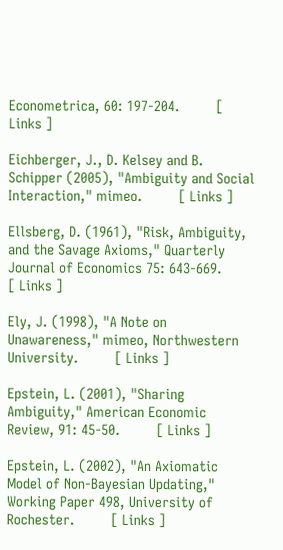Econometrica, 60: 197-204.         [ Links ]

Eichberger, J., D. Kelsey and B. Schipper (2005), "Ambiguity and Social Interaction," mimeo.         [ Links ]

Ellsberg, D. (1961), "Risk, Ambiguity, and the Savage Axioms," Quarterly Journal of Economics 75: 643-669.         [ Links ]

Ely, J. (1998), "A Note on Unawareness," mimeo, Northwestern University.         [ Links ]

Epstein, L. (2001), "Sharing Ambiguity," American Economic Review, 91: 45-50.         [ Links ]

Epstein, L. (2002), "An Axiomatic Model of Non-Bayesian Updating," Working Paper 498, University of Rochester.         [ Links ]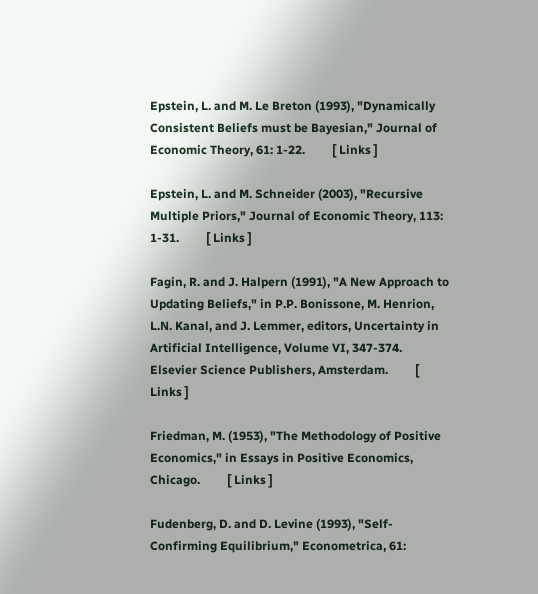Epstein, L. and M. Le Breton (1993), "Dynamically Consistent Beliefs must be Bayesian," Journal of Economic Theory, 61: 1-22.         [ Links ]

Epstein, L. and M. Schneider (2003), "Recursive Multiple Priors," Journal of Economic Theory, 113: 1-31.         [ Links ]

Fagin, R. and J. Halpern (1991), "A New Approach to Updating Beliefs," in P.P. Bonissone, M. Henrion, L.N. Kanal, and J. Lemmer, editors, Uncertainty in Artificial Intelligence, Volume VI, 347-374. Elsevier Science Publishers, Amsterdam.         [ Links ]

Friedman, M. (1953), "The Methodology of Positive Economics," in Essays in Positive Economics, Chicago.         [ Links ]

Fudenberg, D. and D. Levine (1993), "Self-Confirming Equilibrium," Econometrica, 61: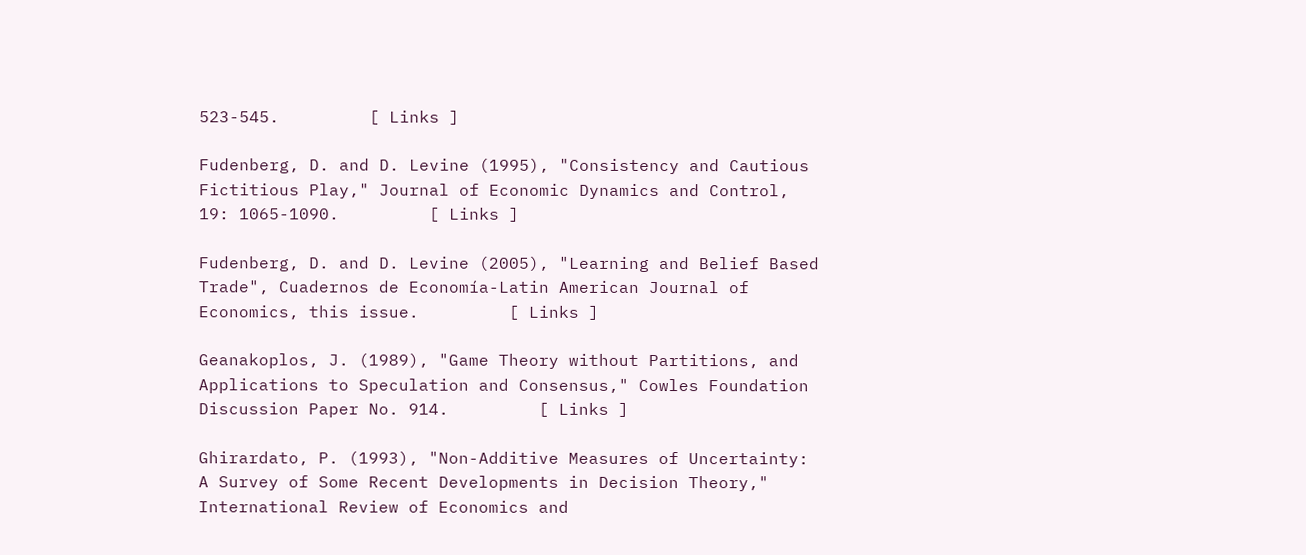523-545.         [ Links ]

Fudenberg, D. and D. Levine (1995), "Consistency and Cautious Fictitious Play," Journal of Economic Dynamics and Control, 19: 1065-1090.         [ Links ]

Fudenberg, D. and D. Levine (2005), "Learning and Belief Based Trade", Cuadernos de Economía-Latin American Journal of Economics, this issue.         [ Links ]

Geanakoplos, J. (1989), "Game Theory without Partitions, and Applications to Speculation and Consensus," Cowles Foundation Discussion Paper No. 914.         [ Links ]

Ghirardato, P. (1993), "Non-Additive Measures of Uncertainty: A Survey of Some Recent Developments in Decision Theory," International Review of Economics and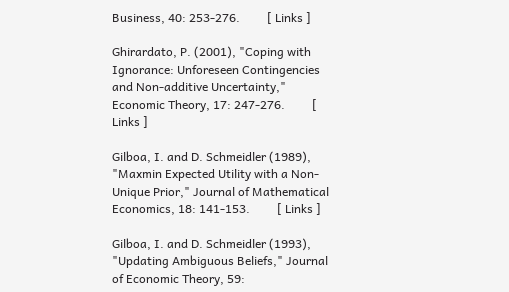Business, 40: 253-276.         [ Links ]

Ghirardato, P. (2001), "Coping with Ignorance: Unforeseen Contingencies and Non-additive Uncertainty," Economic Theory, 17: 247-276.         [ Links ]

Gilboa, I. and D. Schmeidler (1989), "Maxmin Expected Utility with a Non-Unique Prior," Journal of Mathematical Economics, 18: 141-153.         [ Links ]

Gilboa, I. and D. Schmeidler (1993), "Updating Ambiguous Beliefs," Journal of Economic Theory, 59: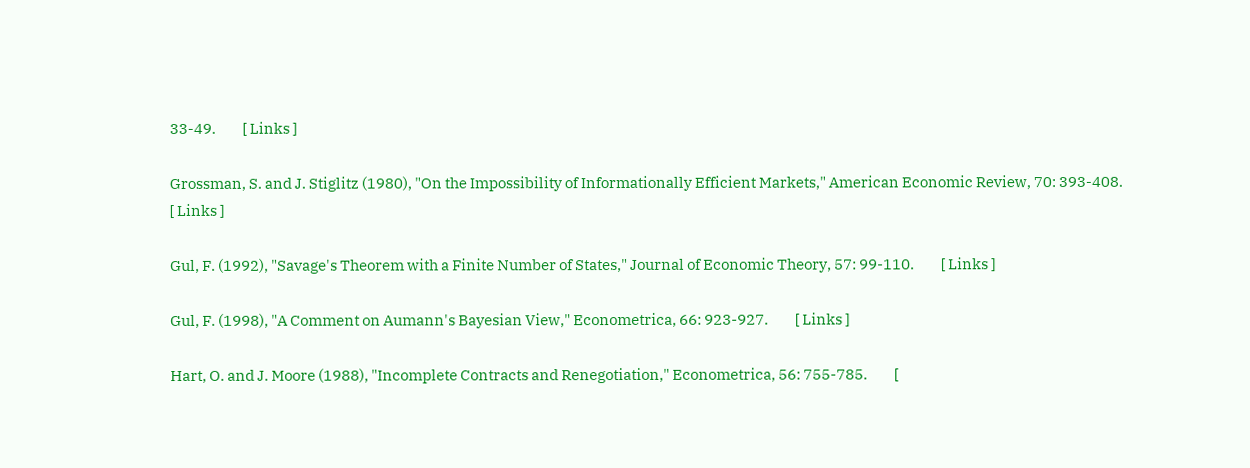33-49.         [ Links ]

Grossman, S. and J. Stiglitz (1980), "On the Impossibility of Informationally Efficient Markets," American Economic Review, 70: 393-408.         [ Links ]

Gul, F. (1992), "Savage's Theorem with a Finite Number of States," Journal of Economic Theory, 57: 99-110.         [ Links ]

Gul, F. (1998), "A Comment on Aumann's Bayesian View," Econometrica, 66: 923-927.         [ Links ]

Hart, O. and J. Moore (1988), "Incomplete Contracts and Renegotiation," Econometrica, 56: 755-785.         [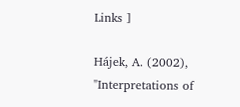Links ]

Hájek, A. (2002), "Interpretations of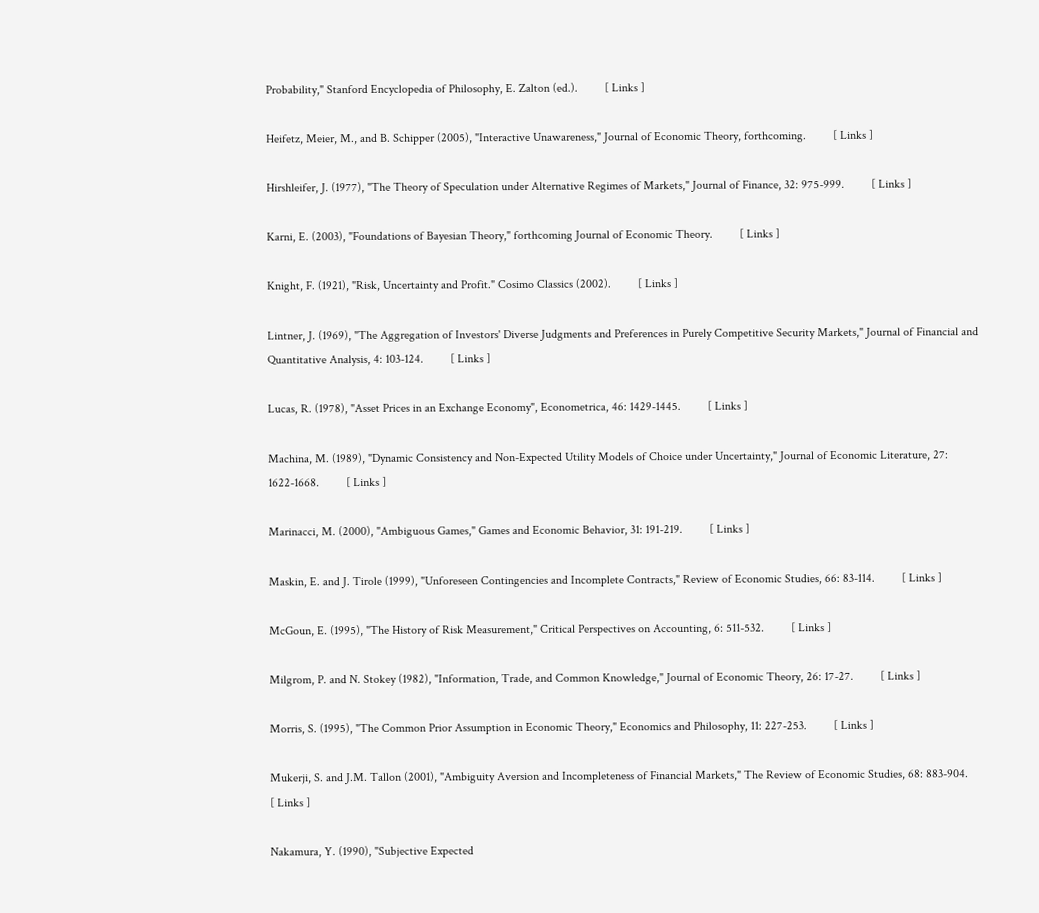Probability," Stanford Encyclopedia of Philosophy, E. Zalton (ed.).         [ Links ]

Heifetz, Meier, M., and B. Schipper (2005), "Interactive Unawareness," Journal of Economic Theory, forthcoming.         [ Links ]

Hirshleifer, J. (1977), "The Theory of Speculation under Alternative Regimes of Markets," Journal of Finance, 32: 975-999.         [ Links ]

Karni, E. (2003), "Foundations of Bayesian Theory," forthcoming Journal of Economic Theory.         [ Links ]

Knight, F. (1921), "Risk, Uncertainty and Profit." Cosimo Classics (2002).         [ Links ]

Lintner, J. (1969), "The Aggregation of Investors' Diverse Judgments and Preferences in Purely Competitive Security Markets," Journal of Financial and Quantitative Analysis, 4: 103-124.         [ Links ]

Lucas, R. (1978), "Asset Prices in an Exchange Economy", Econometrica, 46: 1429-1445.         [ Links ]

Machina, M. (1989), "Dynamic Consistency and Non-Expected Utility Models of Choice under Uncertainty," Journal of Economic Literature, 27: 1622-1668.         [ Links ]

Marinacci, M. (2000), "Ambiguous Games," Games and Economic Behavior, 31: 191-219.         [ Links ]

Maskin, E. and J. Tirole (1999), "Unforeseen Contingencies and Incomplete Contracts," Review of Economic Studies, 66: 83-114.         [ Links ]

McGoun, E. (1995), "The History of Risk Measurement," Critical Perspectives on Accounting, 6: 511-532.         [ Links ]

Milgrom, P. and N. Stokey (1982), "Information, Trade, and Common Knowledge," Journal of Economic Theory, 26: 17-27.         [ Links ]

Morris, S. (1995), "The Common Prior Assumption in Economic Theory," Economics and Philosophy, 11: 227-253.         [ Links ]

Mukerji, S. and J.M. Tallon (2001), "Ambiguity Aversion and Incompleteness of Financial Markets," The Review of Economic Studies, 68: 883-904.         [ Links ]

Nakamura, Y. (1990), "Subjective Expected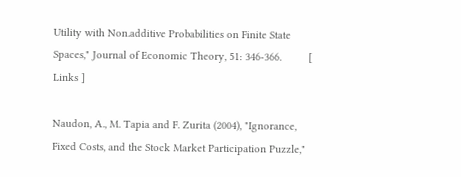Utility with Non.additive Probabilities on Finite State Spaces," Journal of Economic Theory, 51: 346-366.         [ Links ]

Naudon, A., M. Tapia and F. Zurita (2004), "Ignorance, Fixed Costs, and the Stock Market Participation Puzzle,"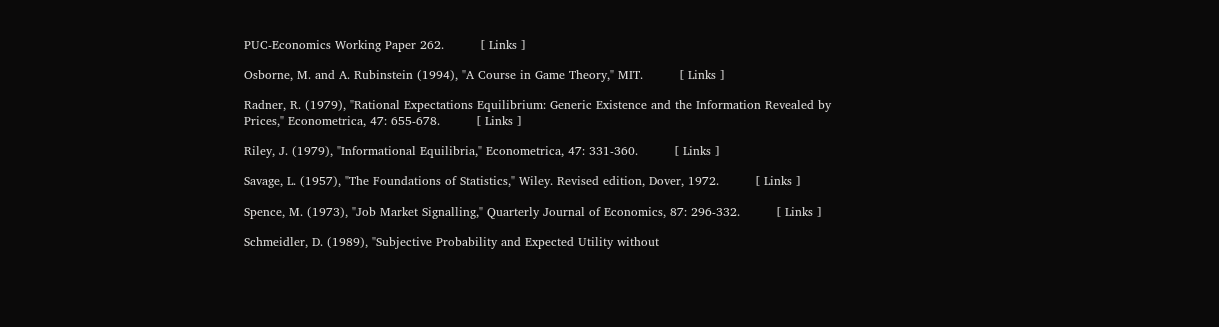PUC-Economics Working Paper 262.         [ Links ]

Osborne, M. and A. Rubinstein (1994), "A Course in Game Theory," MIT.         [ Links ]

Radner, R. (1979), "Rational Expectations Equilibrium: Generic Existence and the Information Revealed by Prices," Econometrica, 47: 655-678.         [ Links ]

Riley, J. (1979), "Informational Equilibria," Econometrica, 47: 331-360.         [ Links ]

Savage, L. (1957), "The Foundations of Statistics," Wiley. Revised edition, Dover, 1972.         [ Links ]

Spence, M. (1973), "Job Market Signalling," Quarterly Journal of Economics, 87: 296-332.         [ Links ]

Schmeidler, D. (1989), "Subjective Probability and Expected Utility without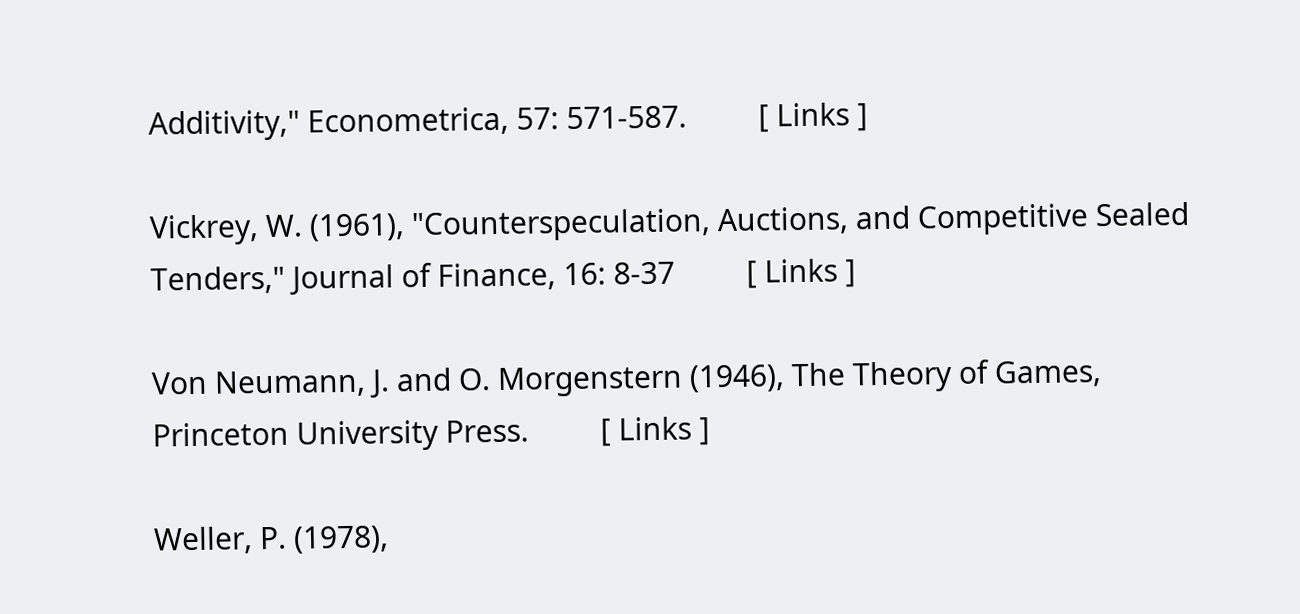Additivity," Econometrica, 57: 571-587.         [ Links ]

Vickrey, W. (1961), "Counterspeculation, Auctions, and Competitive Sealed Tenders," Journal of Finance, 16: 8-37         [ Links ]

Von Neumann, J. and O. Morgenstern (1946), The Theory of Games, Princeton University Press.         [ Links ]

Weller, P. (1978),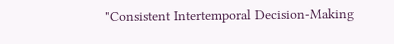"Consistent Intertemporal Decision-Making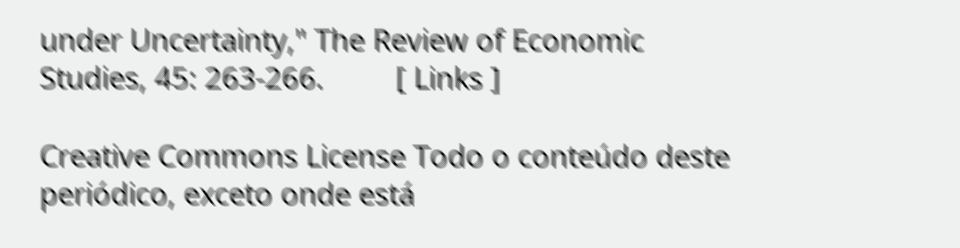under Uncertainty," The Review of Economic Studies, 45: 263-266.         [ Links ]

Creative Commons License Todo o conteúdo deste periódico, exceto onde está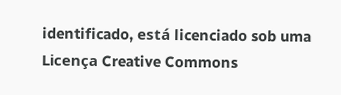identificado, está licenciado sob uma Licença Creative Commons